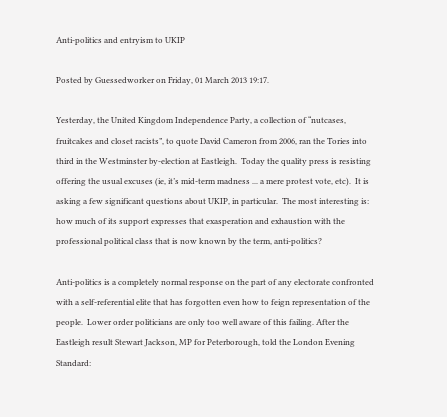Anti-politics and entryism to UKIP

Posted by Guessedworker on Friday, 01 March 2013 19:17.

Yesterday, the United Kingdom Independence Party, a collection of “nutcases, fruitcakes and closet racists”, to quote David Cameron from 2006, ran the Tories into third in the Westminster by-election at Eastleigh.  Today the quality press is resisting offering the usual excuses (ie, it’s mid-term madness ... a mere protest vote, etc).  It is asking a few significant questions about UKIP, in particular.  The most interesting is: how much of its support expresses that exasperation and exhaustion with the professional political class that is now known by the term, anti-politics?

Anti-politics is a completely normal response on the part of any electorate confronted with a self-referential elite that has forgotten even how to feign representation of the people.  Lower order politicians are only too well aware of this failing. After the Eastleigh result Stewart Jackson, MP for Peterborough, told the London Evening Standard: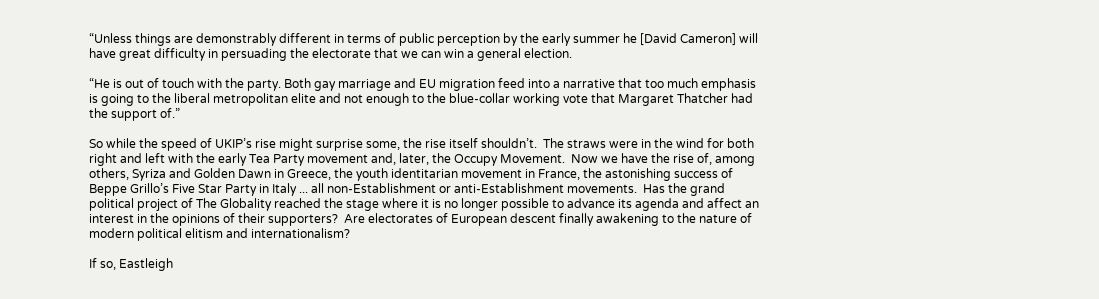“Unless things are demonstrably different in terms of public perception by the early summer he [David Cameron] will have great difficulty in persuading the electorate that we can win a general election.

“He is out of touch with the party. Both gay marriage and EU migration feed into a narrative that too much emphasis is going to the liberal metropolitan elite and not enough to the blue-collar working vote that Margaret Thatcher had the support of.”

So while the speed of UKIP’s rise might surprise some, the rise itself shouldn’t.  The straws were in the wind for both right and left with the early Tea Party movement and, later, the Occupy Movement.  Now we have the rise of, among others, Syriza and Golden Dawn in Greece, the youth identitarian movement in France, the astonishing success of Beppe Grillo’s Five Star Party in Italy ... all non-Establishment or anti-Establishment movements.  Has the grand political project of The Globality reached the stage where it is no longer possible to advance its agenda and affect an interest in the opinions of their supporters?  Are electorates of European descent finally awakening to the nature of modern political elitism and internationalism?

If so, Eastleigh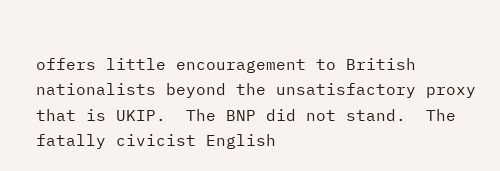offers little encouragement to British nationalists beyond the unsatisfactory proxy that is UKIP.  The BNP did not stand.  The fatally civicist English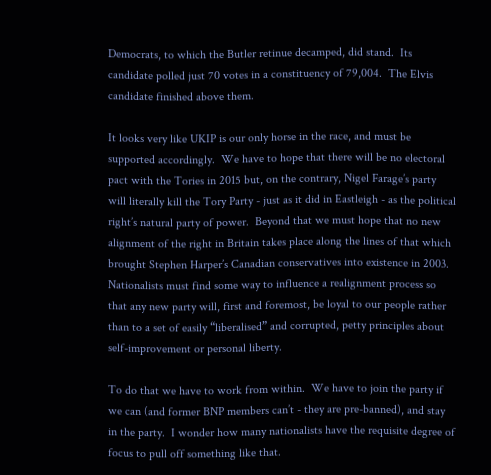Democrats, to which the Butler retinue decamped, did stand.  Its candidate polled just 70 votes in a constituency of 79,004.  The Elvis candidate finished above them.

It looks very like UKIP is our only horse in the race, and must be supported accordingly.  We have to hope that there will be no electoral pact with the Tories in 2015 but, on the contrary, Nigel Farage’s party will literally kill the Tory Party - just as it did in Eastleigh - as the political right’s natural party of power.  Beyond that we must hope that no new alignment of the right in Britain takes place along the lines of that which brought Stephen Harper’s Canadian conservatives into existence in 2003.  Nationalists must find some way to influence a realignment process so that any new party will, first and foremost, be loyal to our people rather than to a set of easily “liberalised” and corrupted, petty principles about self-improvement or personal liberty.

To do that we have to work from within.  We have to join the party if we can (and former BNP members can’t - they are pre-banned), and stay in the party.  I wonder how many nationalists have the requisite degree of focus to pull off something like that.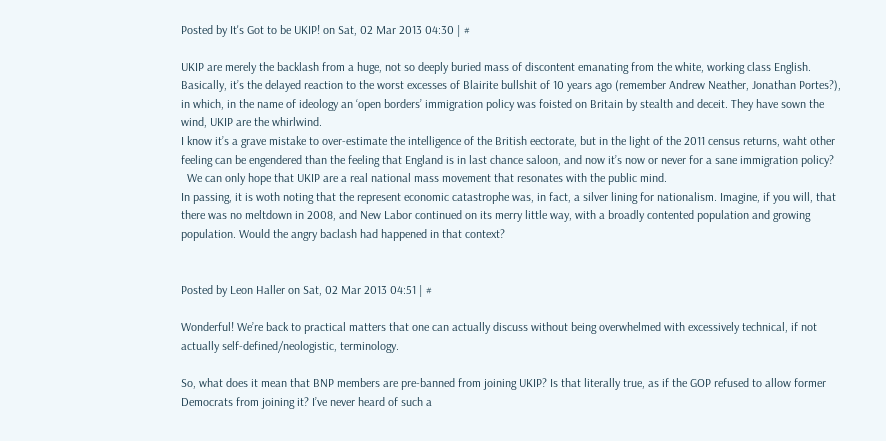Posted by It's Got to be UKIP! on Sat, 02 Mar 2013 04:30 | #

UKIP are merely the backlash from a huge, not so deeply buried mass of discontent emanating from the white, working class English.
Basically, it’s the delayed reaction to the worst excesses of Blairite bullshit of 10 years ago (remember Andrew Neather, Jonathan Portes?), in which, in the name of ideology an ‘open borders’ immigration policy was foisted on Britain by stealth and deceit. They have sown the wind, UKIP are the whirlwind.
I know it’s a grave mistake to over-estimate the intelligence of the British eectorate, but in the light of the 2011 census returns, waht other feeling can be engendered than the feeling that England is in last chance saloon, and now it’s now or never for a sane immigration policy?
  We can only hope that UKIP are a real national mass movement that resonates with the public mind.
In passing, it is woth noting that the represent economic catastrophe was, in fact, a silver lining for nationalism. Imagine, if you will, that there was no meltdown in 2008, and New Labor continued on its merry little way, with a broadly contented population and growing population. Would the angry baclash had happened in that context?


Posted by Leon Haller on Sat, 02 Mar 2013 04:51 | #

Wonderful! We’re back to practical matters that one can actually discuss without being overwhelmed with excessively technical, if not actually self-defined/neologistic, terminology.

So, what does it mean that BNP members are pre-banned from joining UKIP? Is that literally true, as if the GOP refused to allow former Democrats from joining it? I’ve never heard of such a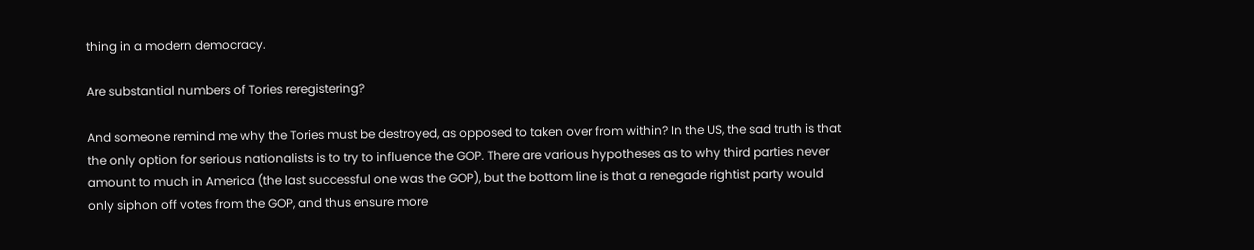thing in a modern democracy.

Are substantial numbers of Tories reregistering?

And someone remind me why the Tories must be destroyed, as opposed to taken over from within? In the US, the sad truth is that the only option for serious nationalists is to try to influence the GOP. There are various hypotheses as to why third parties never amount to much in America (the last successful one was the GOP), but the bottom line is that a renegade rightist party would only siphon off votes from the GOP, and thus ensure more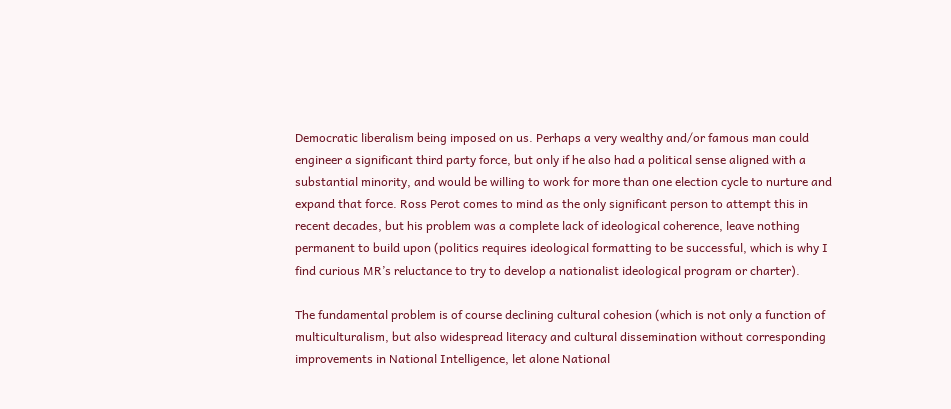Democratic liberalism being imposed on us. Perhaps a very wealthy and/or famous man could engineer a significant third party force, but only if he also had a political sense aligned with a substantial minority, and would be willing to work for more than one election cycle to nurture and expand that force. Ross Perot comes to mind as the only significant person to attempt this in recent decades, but his problem was a complete lack of ideological coherence, leave nothing permanent to build upon (politics requires ideological formatting to be successful, which is why I find curious MR’s reluctance to try to develop a nationalist ideological program or charter).

The fundamental problem is of course declining cultural cohesion (which is not only a function of multiculturalism, but also widespread literacy and cultural dissemination without corresponding improvements in National Intelligence, let alone National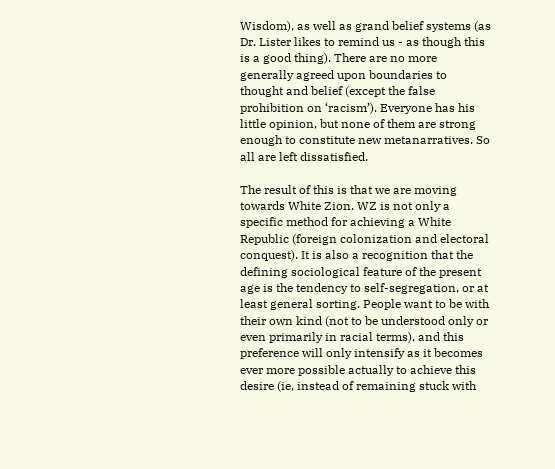Wisdom), as well as grand belief systems (as Dr. Lister likes to remind us - as though this is a good thing). There are no more generally agreed upon boundaries to thought and belief (except the false prohibition on ‘racism’). Everyone has his little opinion, but none of them are strong enough to constitute new metanarratives. So all are left dissatisfied.

The result of this is that we are moving towards White Zion. WZ is not only a specific method for achieving a White Republic (foreign colonization and electoral conquest). It is also a recognition that the defining sociological feature of the present age is the tendency to self-segregation, or at least general sorting. People want to be with their own kind (not to be understood only or even primarily in racial terms), and this preference will only intensify as it becomes ever more possible actually to achieve this desire (ie, instead of remaining stuck with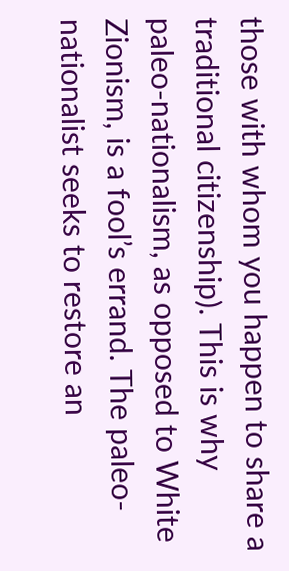those with whom you happen to share a traditional citizenship). This is why paleo-nationalism, as opposed to White Zionism, is a fool’s errand. The paleo-nationalist seeks to restore an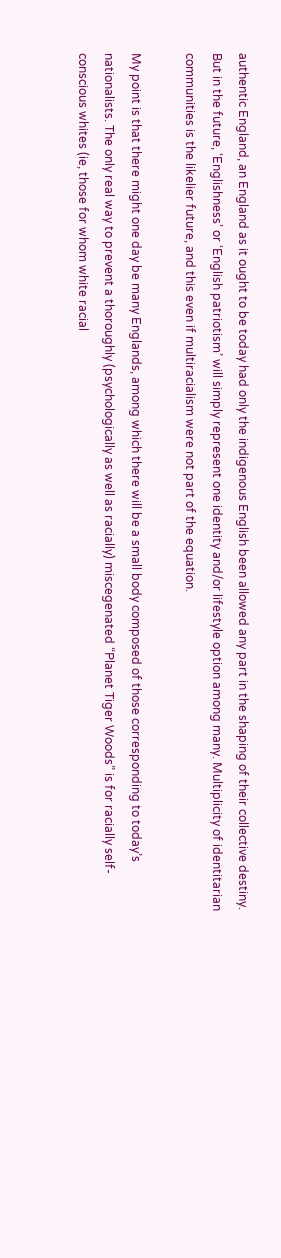authentic England, an England as it ought to be today had only the indigenous English been allowed any part in the shaping of their collective destiny. But in the future, ‘Englishness’ or ‘English patriotism’ will simply represent one identity and/or lifestyle option among many. Multiplicity of identitarian communities is the likelier future, and this even if multiracialism were not part of the equation.

My point is that there might one day be many Englands, among which there will be a small body composed of those corresponding to today’s nationalists. The only real way to prevent a thoroughly (psychologically as well as racially) miscegenated “Planet Tiger Woods” is for racially self-conscious whites (ie, those for whom white racial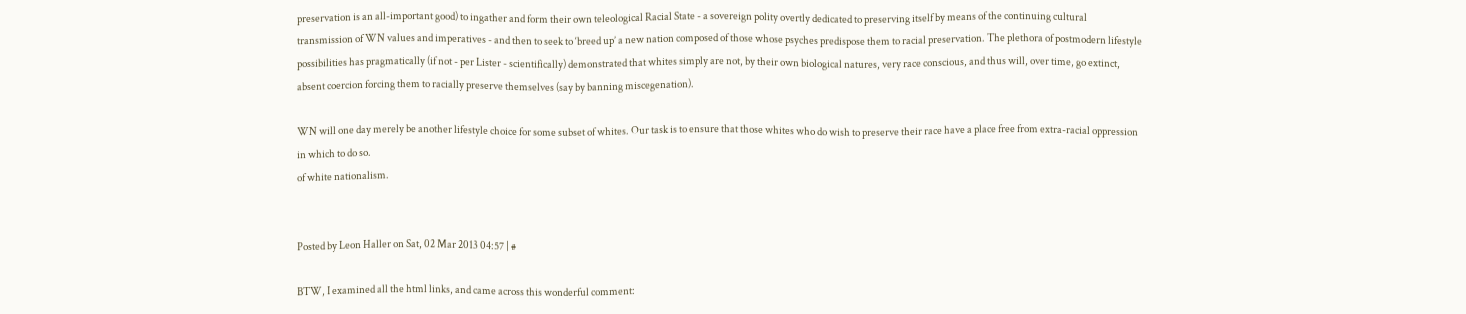preservation is an all-important good) to ingather and form their own teleological Racial State - a sovereign polity overtly dedicated to preserving itself by means of the continuing cultural transmission of WN values and imperatives - and then to seek to ‘breed up’ a new nation composed of those whose psyches predispose them to racial preservation. The plethora of postmodern lifestyle possibilities has pragmatically (if not - per Lister - scientifically) demonstrated that whites simply are not, by their own biological natures, very race conscious, and thus will, over time, go extinct, absent coercion forcing them to racially preserve themselves (say by banning miscegenation).

WN will one day merely be another lifestyle choice for some subset of whites. Our task is to ensure that those whites who do wish to preserve their race have a place free from extra-racial oppression in which to do so.
of white nationalism.


Posted by Leon Haller on Sat, 02 Mar 2013 04:57 | #

BTW, I examined all the html links, and came across this wonderful comment: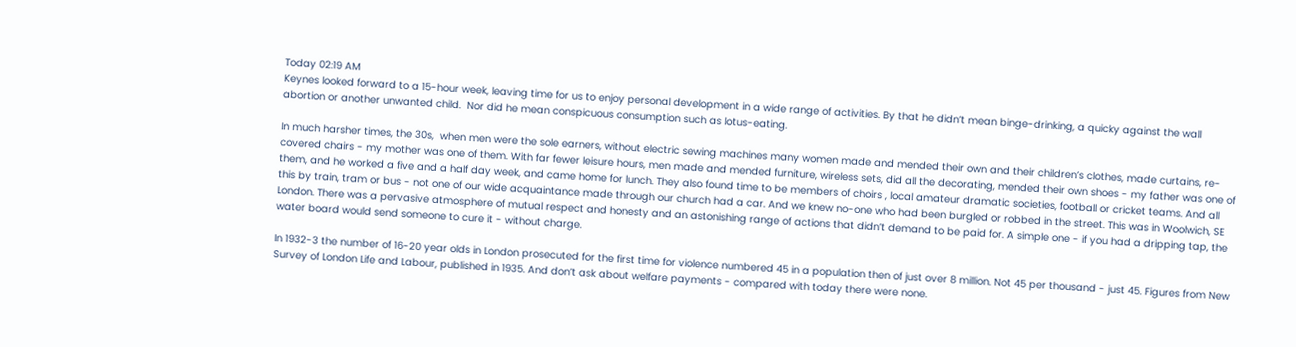Today 02:19 AM
Keynes looked forward to a 15-hour week, leaving time for us to enjoy personal development in a wide range of activities. By that he didn’t mean binge-drinking, a quicky against the wall abortion or another unwanted child.  Nor did he mean conspicuous consumption such as lotus-eating.

In much harsher times, the 30s,  when men were the sole earners, without electric sewing machines many women made and mended their own and their children’s clothes, made curtains, re-covered chairs - my mother was one of them. With far fewer leisure hours, men made and mended furniture, wireless sets, did all the decorating, mended their own shoes - my father was one of them, and he worked a five and a half day week, and came home for lunch. They also found time to be members of choirs , local amateur dramatic societies, football or cricket teams. And all this by train, tram or bus - not one of our wide acquaintance made through our church had a car. And we knew no-one who had been burgled or robbed in the street. This was in Woolwich, SE London. There was a pervasive atmosphere of mutual respect and honesty and an astonishing range of actions that didn’t demand to be paid for. A simple one - if you had a dripping tap, the water board would send someone to cure it - without charge.

In 1932-3 the number of 16-20 year olds in London prosecuted for the first time for violence numbered 45 in a population then of just over 8 million. Not 45 per thousand - just 45. Figures from New Survey of London Life and Labour, published in 1935. And don’t ask about welfare payments - compared with today there were none.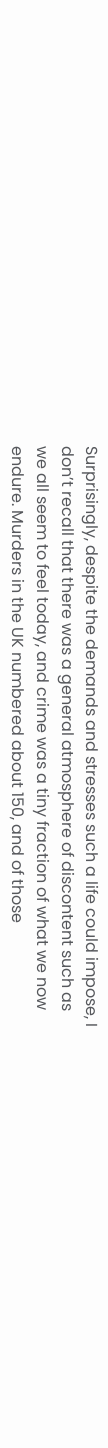Surprisingly, despite the demands and stresses such a life could impose, I don’t recall that there was a general atmosphere of discontent such as we all seem to feel today, and crime was a tiny fraction of what we now endure. Murders in the UK numbered about 150, and of those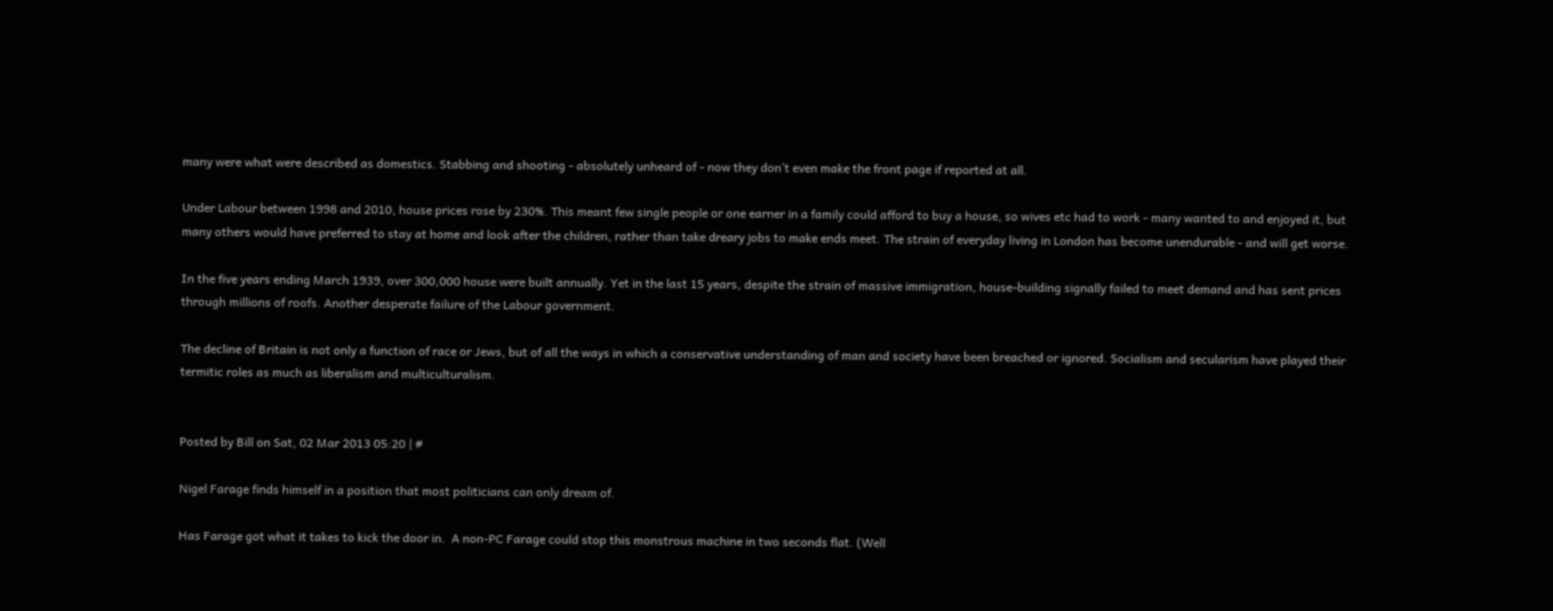many were what were described as domestics. Stabbing and shooting - absolutely unheard of - now they don’t even make the front page if reported at all.

Under Labour between 1998 and 2010, house prices rose by 230%. This meant few single people or one earner in a family could afford to buy a house, so wives etc had to work - many wanted to and enjoyed it, but many others would have preferred to stay at home and look after the children, rather than take dreary jobs to make ends meet. The strain of everyday living in London has become unendurable - and will get worse.

In the five years ending March 1939, over 300,000 house were built annually. Yet in the last 15 years, despite the strain of massive immigration, house-building signally failed to meet demand and has sent prices through millions of roofs. Another desperate failure of the Labour government.

The decline of Britain is not only a function of race or Jews, but of all the ways in which a conservative understanding of man and society have been breached or ignored. Socialism and secularism have played their termitic roles as much as liberalism and multiculturalism.


Posted by Bill on Sat, 02 Mar 2013 05:20 | #

Nigel Farage finds himself in a position that most politicians can only dream of.

Has Farage got what it takes to kick the door in.  A non-PC Farage could stop this monstrous machine in two seconds flat. (Well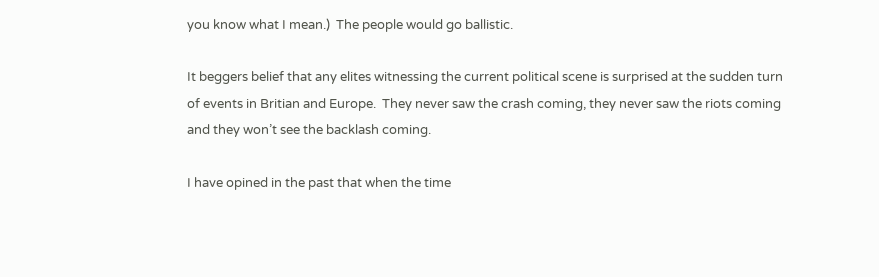you know what I mean.)  The people would go ballistic.

It beggers belief that any elites witnessing the current political scene is surprised at the sudden turn of events in Britian and Europe.  They never saw the crash coming, they never saw the riots coming and they won’t see the backlash coming.

I have opined in the past that when the time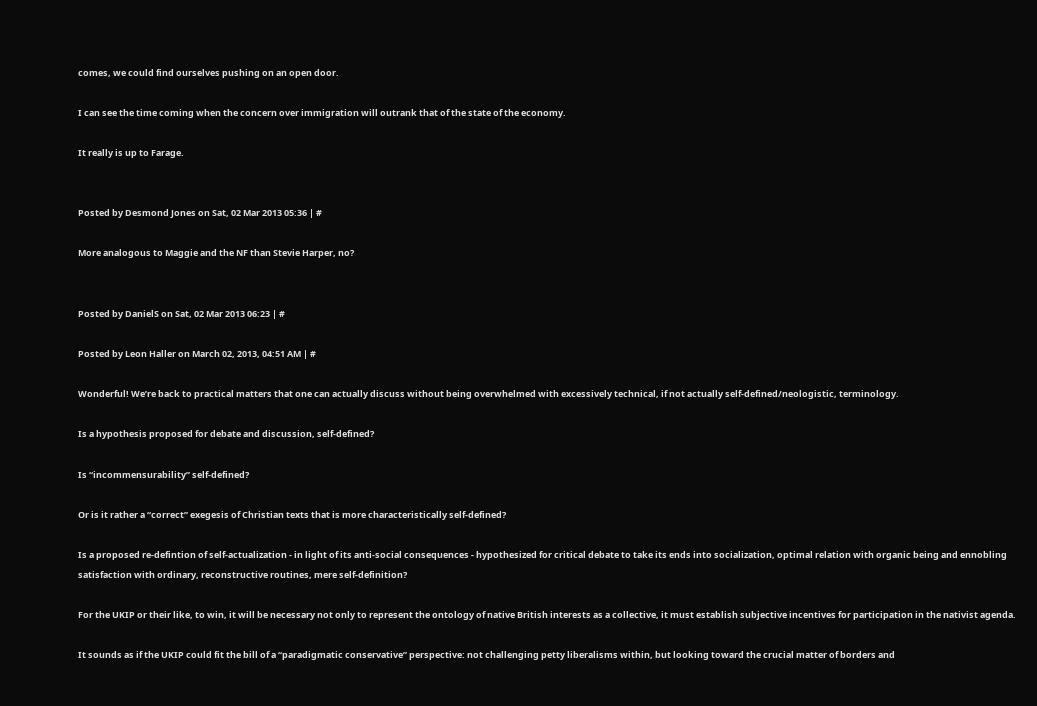comes, we could find ourselves pushing on an open door.

I can see the time coming when the concern over immigration will outrank that of the state of the economy.

It really is up to Farage.


Posted by Desmond Jones on Sat, 02 Mar 2013 05:36 | #

More analogous to Maggie and the NF than Stevie Harper, no?


Posted by DanielS on Sat, 02 Mar 2013 06:23 | #

Posted by Leon Haller on March 02, 2013, 04:51 AM | #

Wonderful! We’re back to practical matters that one can actually discuss without being overwhelmed with excessively technical, if not actually self-defined/neologistic, terminology.

Is a hypothesis proposed for debate and discussion, self-defined?

Is “incommensurability” self-defined?

Or is it rather a “correct” exegesis of Christian texts that is more characteristically self-defined?

Is a proposed re-defintion of self-actualization - in light of its anti-social consequences - hypothesized for critical debate to take its ends into socialization, optimal relation with organic being and ennobling satisfaction with ordinary, reconstructive routines, mere self-definition?

For the UKIP or their like, to win, it will be necessary not only to represent the ontology of native British interests as a collective, it must establish subjective incentives for participation in the nativist agenda.

It sounds as if the UKIP could fit the bill of a “paradigmatic conservative” perspective: not challenging petty liberalisms within, but looking toward the crucial matter of borders and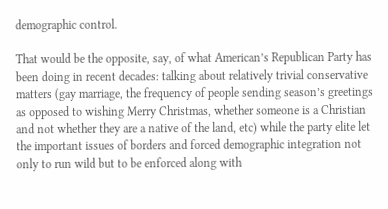demographic control.

That would be the opposite, say, of what American’s Republican Party has been doing in recent decades: talking about relatively trivial conservative matters (gay marriage, the frequency of people sending season’s greetings as opposed to wishing Merry Christmas, whether someone is a Christian and not whether they are a native of the land, etc) while the party elite let the important issues of borders and forced demographic integration not only to run wild but to be enforced along with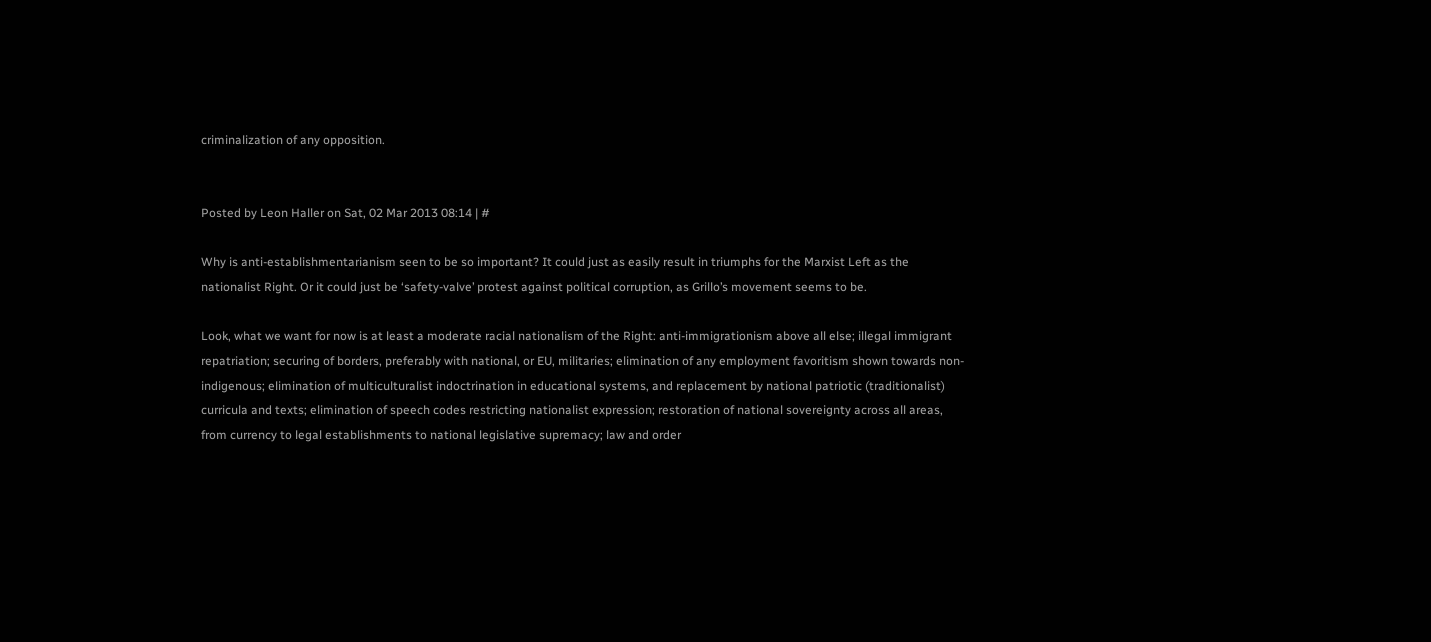criminalization of any opposition.


Posted by Leon Haller on Sat, 02 Mar 2013 08:14 | #

Why is anti-establishmentarianism seen to be so important? It could just as easily result in triumphs for the Marxist Left as the nationalist Right. Or it could just be ‘safety-valve’ protest against political corruption, as Grillo’s movement seems to be.

Look, what we want for now is at least a moderate racial nationalism of the Right: anti-immigrationism above all else; illegal immigrant repatriation; securing of borders, preferably with national, or EU, militaries; elimination of any employment favoritism shown towards non-indigenous; elimination of multiculturalist indoctrination in educational systems, and replacement by national patriotic (traditionalist) curricula and texts; elimination of speech codes restricting nationalist expression; restoration of national sovereignty across all areas, from currency to legal establishments to national legislative supremacy; law and order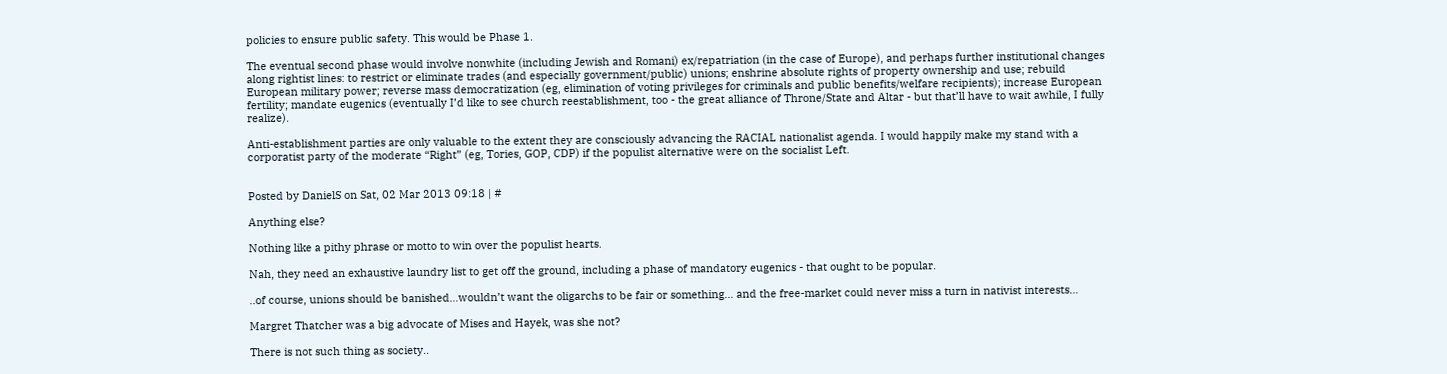policies to ensure public safety. This would be Phase 1.

The eventual second phase would involve nonwhite (including Jewish and Romani) ex/repatriation (in the case of Europe), and perhaps further institutional changes along rightist lines: to restrict or eliminate trades (and especially government/public) unions; enshrine absolute rights of property ownership and use; rebuild European military power; reverse mass democratization (eg, elimination of voting privileges for criminals and public benefits/welfare recipients); increase European fertility; mandate eugenics (eventually I’d like to see church reestablishment, too - the great alliance of Throne/State and Altar - but that’ll have to wait awhile, I fully realize).

Anti-establishment parties are only valuable to the extent they are consciously advancing the RACIAL nationalist agenda. I would happily make my stand with a corporatist party of the moderate “Right” (eg, Tories, GOP, CDP) if the populist alternative were on the socialist Left.


Posted by DanielS on Sat, 02 Mar 2013 09:18 | #

Anything else?

Nothing like a pithy phrase or motto to win over the populist hearts.

Nah, they need an exhaustive laundry list to get off the ground, including a phase of mandatory eugenics - that ought to be popular.

..of course, unions should be banished…wouldn’t want the oligarchs to be fair or something… and the free-market could never miss a turn in nativist interests…

Margret Thatcher was a big advocate of Mises and Hayek, was she not?

There is not such thing as society..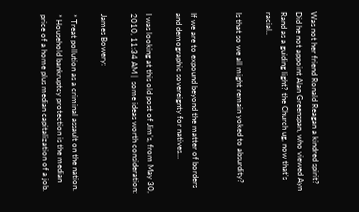Was not her friend Ronald Reagan a kindred spirit? Did he not appoint Alan Greenspan, who viewed Ayn Rand as a guiding light? the Church ug, now that’s racial..

Is that so we all might remain yoked to absurdity?


If we are to expound beyond the matter of borders and demographic sovereignty for natives…

I was looking at this old post of Jim’s, from May 30, 2010, 11:34 AM |  some ideas worth consideration:

James Bowery:

* Treat pollution as a criminal assault on the nation.
* Household bankruptcy protection is the median price of a home plus median capitalization of a job.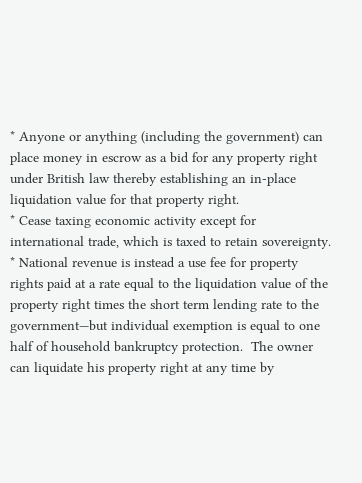* Anyone or anything (including the government) can place money in escrow as a bid for any property right under British law thereby establishing an in-place liquidation value for that property right.
* Cease taxing economic activity except for international trade, which is taxed to retain sovereignty.
* National revenue is instead a use fee for property rights paid at a rate equal to the liquidation value of the property right times the short term lending rate to the government—but individual exemption is equal to one half of household bankruptcy protection.  The owner can liquidate his property right at any time by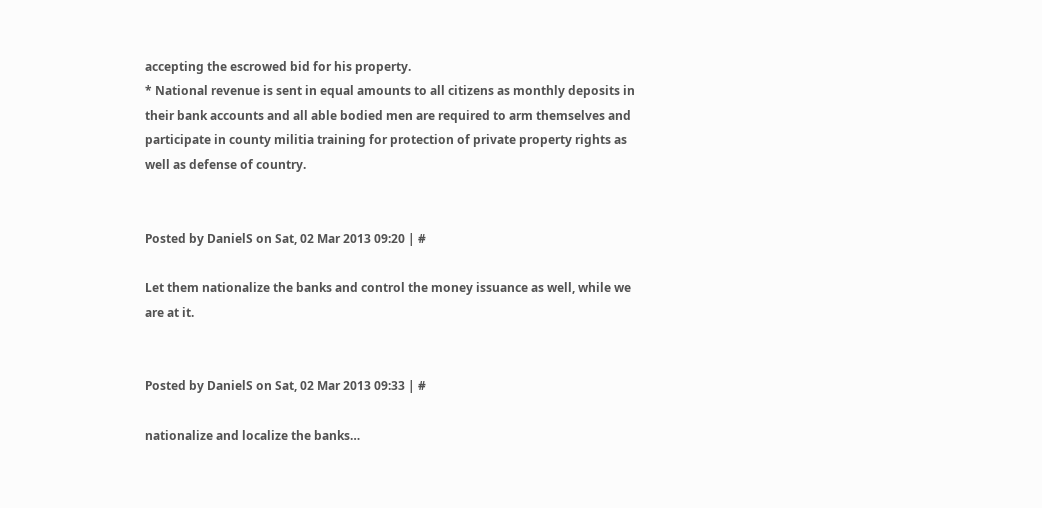accepting the escrowed bid for his property.
* National revenue is sent in equal amounts to all citizens as monthly deposits in their bank accounts and all able bodied men are required to arm themselves and participate in county militia training for protection of private property rights as well as defense of country.


Posted by DanielS on Sat, 02 Mar 2013 09:20 | #

Let them nationalize the banks and control the money issuance as well, while we are at it.


Posted by DanielS on Sat, 02 Mar 2013 09:33 | #

nationalize and localize the banks…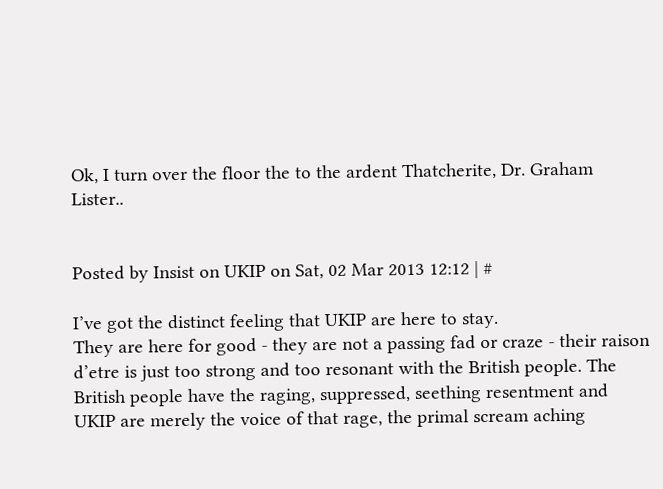Ok, I turn over the floor the to the ardent Thatcherite, Dr. Graham Lister..


Posted by Insist on UKIP on Sat, 02 Mar 2013 12:12 | #

I’ve got the distinct feeling that UKIP are here to stay.
They are here for good - they are not a passing fad or craze - their raison d’etre is just too strong and too resonant with the British people. The British people have the raging, suppressed, seething resentment and UKIP are merely the voice of that rage, the primal scream aching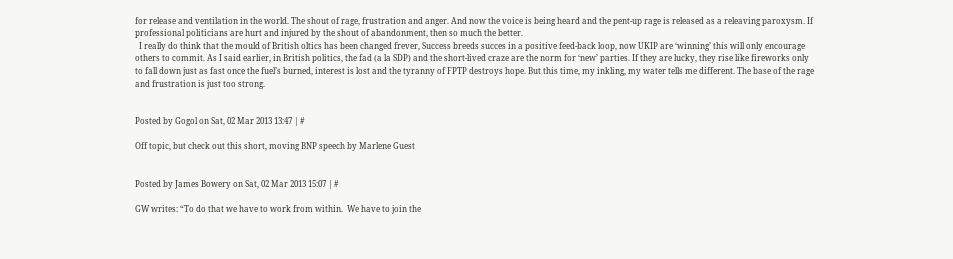for release and ventilation in the world. The shout of rage, frustration and anger. And now the voice is being heard and the pent-up rage is released as a releaving paroxysm. If professional politicians are hurt and injured by the shout of abandonment, then so much the better.
  I really do think that the mould of British oltics has been changed frever, Success breeds succes in a positive feed-back loop, now UKIP are ‘winning’ this will only encourage others to commit. As I said earlier, in British politics, the fad (a la SDP) and the short-lived craze are the norm for ‘new’ parties. If they are lucky, they rise like fireworks only to fall down just as fast once the fuel’s burned, interest is lost and the tyranny of FPTP destroys hope. But this time, my inkling, my water tells me different. The base of the rage and frustration is just too strong.


Posted by Gogol on Sat, 02 Mar 2013 13:47 | #

Off topic, but check out this short, moving BNP speech by Marlene Guest


Posted by James Bowery on Sat, 02 Mar 2013 15:07 | #

GW writes: “To do that we have to work from within.  We have to join the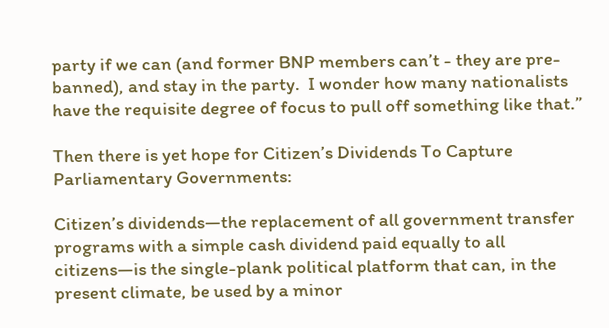party if we can (and former BNP members can’t - they are pre-banned), and stay in the party.  I wonder how many nationalists have the requisite degree of focus to pull off something like that.”

Then there is yet hope for Citizen’s Dividends To Capture Parliamentary Governments:

Citizen’s dividends—the replacement of all government transfer programs with a simple cash dividend paid equally to all citizens—is the single-plank political platform that can, in the present climate, be used by a minor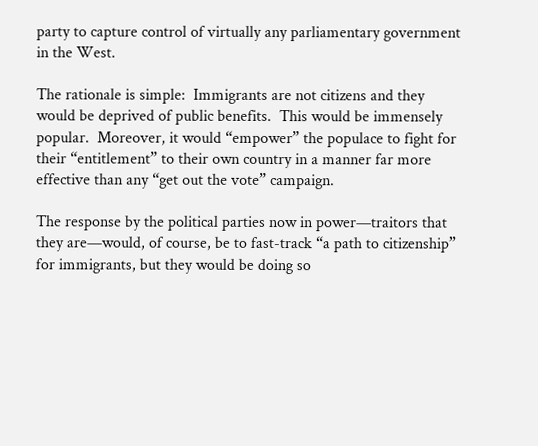party to capture control of virtually any parliamentary government in the West.

The rationale is simple:  Immigrants are not citizens and they would be deprived of public benefits.  This would be immensely popular.  Moreover, it would “empower” the populace to fight for their “entitlement” to their own country in a manner far more effective than any “get out the vote” campaign.

The response by the political parties now in power—traitors that they are—would, of course, be to fast-track “a path to citizenship” for immigrants, but they would be doing so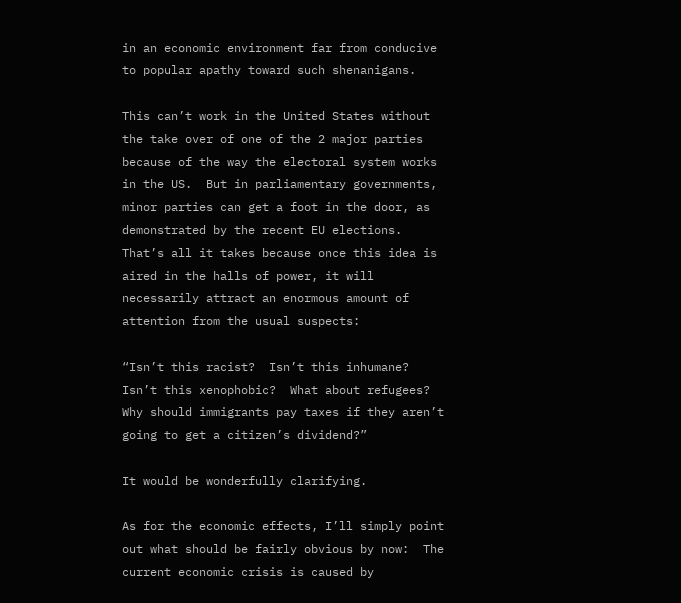in an economic environment far from conducive to popular apathy toward such shenanigans.

This can’t work in the United States without the take over of one of the 2 major parties because of the way the electoral system works in the US.  But in parliamentary governments, minor parties can get a foot in the door, as demonstrated by the recent EU elections.  That’s all it takes because once this idea is aired in the halls of power, it will necessarily attract an enormous amount of attention from the usual suspects:

“Isn’t this racist?  Isn’t this inhumane?  Isn’t this xenophobic?  What about refugees?  Why should immigrants pay taxes if they aren’t going to get a citizen’s dividend?”

It would be wonderfully clarifying.

As for the economic effects, I’ll simply point out what should be fairly obvious by now:  The current economic crisis is caused by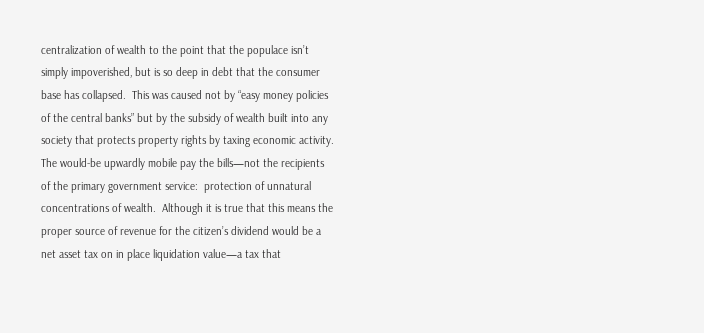centralization of wealth to the point that the populace isn’t simply impoverished, but is so deep in debt that the consumer base has collapsed.  This was caused not by “easy money policies of the central banks” but by the subsidy of wealth built into any society that protects property rights by taxing economic activity.  The would-be upwardly mobile pay the bills—not the recipients of the primary government service:  protection of unnatural concentrations of wealth.  Although it is true that this means the proper source of revenue for the citizen’s dividend would be a net asset tax on in place liquidation value—a tax that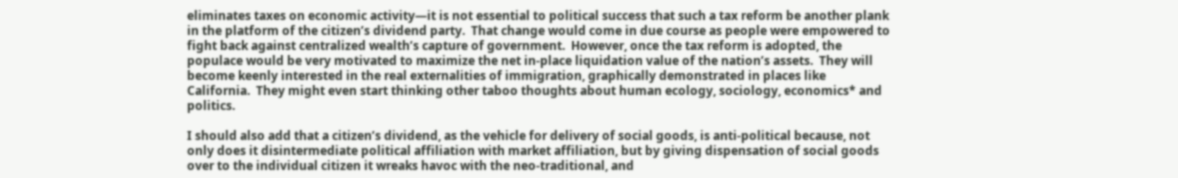eliminates taxes on economic activity—it is not essential to political success that such a tax reform be another plank in the platform of the citizen’s dividend party.  That change would come in due course as people were empowered to fight back against centralized wealth’s capture of government.  However, once the tax reform is adopted, the populace would be very motivated to maximize the net in-place liquidation value of the nation’s assets.  They will become keenly interested in the real externalities of immigration, graphically demonstrated in places like California.  They might even start thinking other taboo thoughts about human ecology, sociology, economics* and politics.

I should also add that a citizen’s dividend, as the vehicle for delivery of social goods, is anti-political because, not only does it disintermediate political affiliation with market affiliation, but by giving dispensation of social goods over to the individual citizen it wreaks havoc with the neo-traditional, and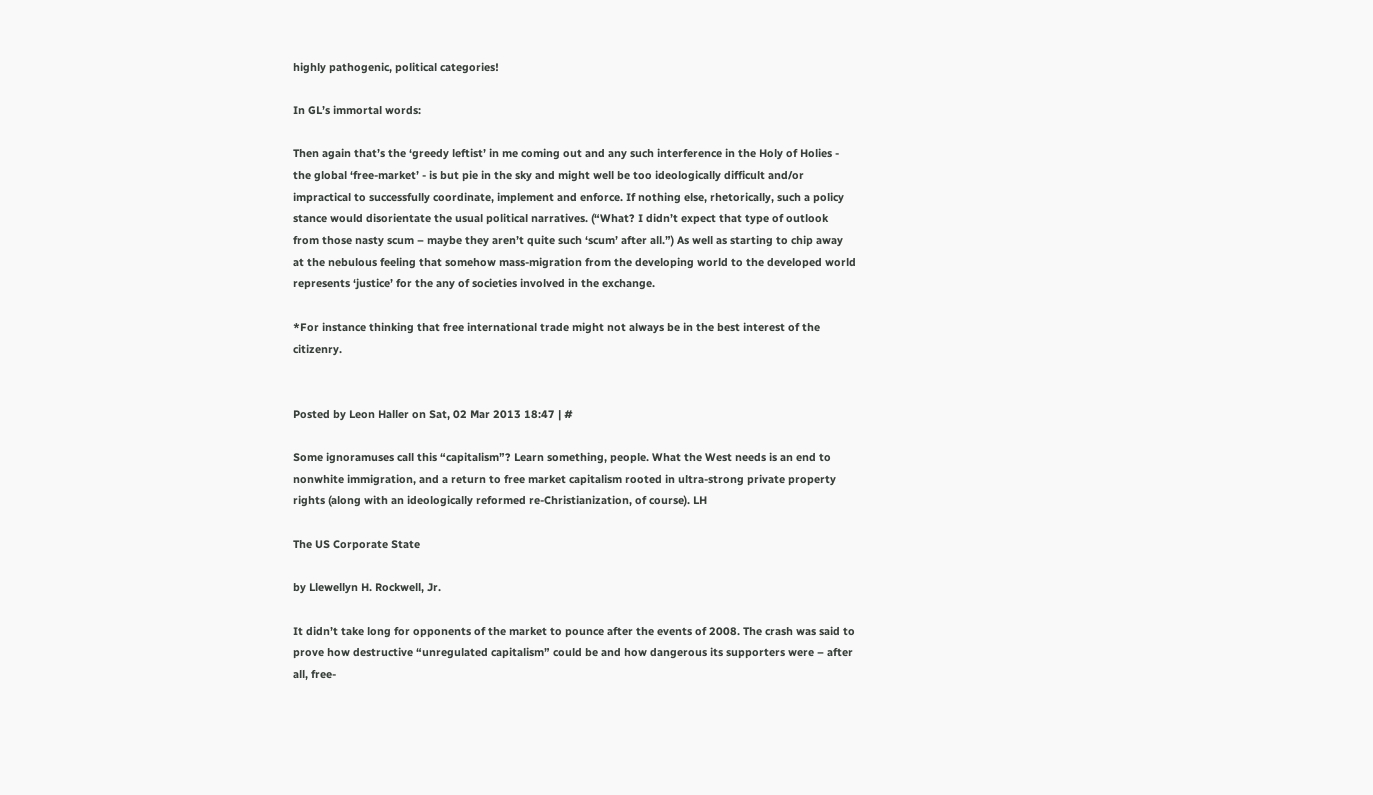highly pathogenic, political categories!

In GL’s immortal words:

Then again that’s the ‘greedy leftist’ in me coming out and any such interference in the Holy of Holies - the global ‘free-market’ - is but pie in the sky and might well be too ideologically difficult and/or impractical to successfully coordinate, implement and enforce. If nothing else, rhetorically, such a policy stance would disorientate the usual political narratives. (“What? I didn’t expect that type of outlook from those nasty scum – maybe they aren’t quite such ‘scum’ after all.”) As well as starting to chip away at the nebulous feeling that somehow mass-migration from the developing world to the developed world represents ‘justice’ for the any of societies involved in the exchange.

*For instance thinking that free international trade might not always be in the best interest of the citizenry.


Posted by Leon Haller on Sat, 02 Mar 2013 18:47 | #

Some ignoramuses call this “capitalism”? Learn something, people. What the West needs is an end to nonwhite immigration, and a return to free market capitalism rooted in ultra-strong private property rights (along with an ideologically reformed re-Christianization, of course). LH

The US Corporate State

by Llewellyn H. Rockwell, Jr.

It didn’t take long for opponents of the market to pounce after the events of 2008. The crash was said to prove how destructive “unregulated capitalism” could be and how dangerous its supporters were – after all, free-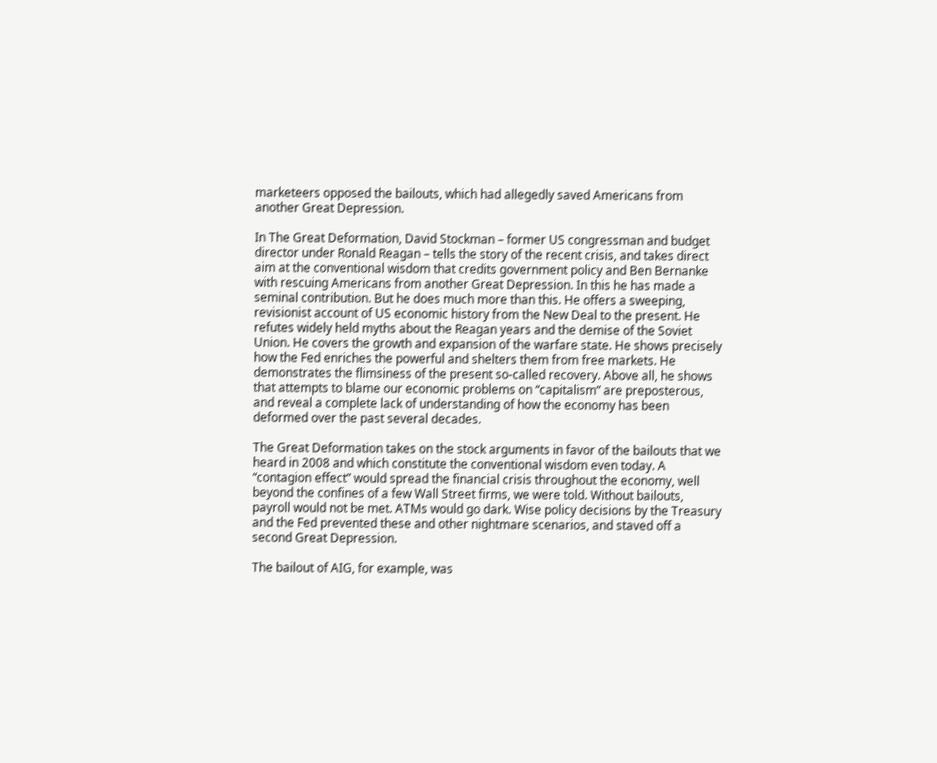marketeers opposed the bailouts, which had allegedly saved Americans from another Great Depression.

In The Great Deformation, David Stockman – former US congressman and budget director under Ronald Reagan – tells the story of the recent crisis, and takes direct aim at the conventional wisdom that credits government policy and Ben Bernanke with rescuing Americans from another Great Depression. In this he has made a seminal contribution. But he does much more than this. He offers a sweeping, revisionist account of US economic history from the New Deal to the present. He refutes widely held myths about the Reagan years and the demise of the Soviet Union. He covers the growth and expansion of the warfare state. He shows precisely how the Fed enriches the powerful and shelters them from free markets. He demonstrates the flimsiness of the present so-called recovery. Above all, he shows that attempts to blame our economic problems on “capitalism” are preposterous, and reveal a complete lack of understanding of how the economy has been deformed over the past several decades.

The Great Deformation takes on the stock arguments in favor of the bailouts that we heard in 2008 and which constitute the conventional wisdom even today. A “contagion effect” would spread the financial crisis throughout the economy, well beyond the confines of a few Wall Street firms, we were told. Without bailouts, payroll would not be met. ATMs would go dark. Wise policy decisions by the Treasury and the Fed prevented these and other nightmare scenarios, and staved off a second Great Depression.

The bailout of AIG, for example, was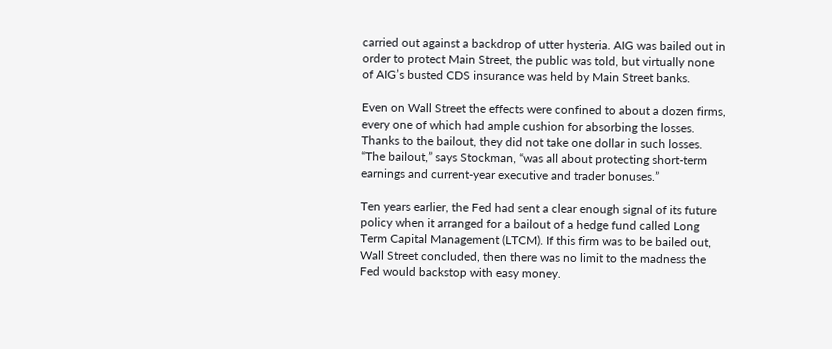carried out against a backdrop of utter hysteria. AIG was bailed out in order to protect Main Street, the public was told, but virtually none of AIG’s busted CDS insurance was held by Main Street banks.

Even on Wall Street the effects were confined to about a dozen firms, every one of which had ample cushion for absorbing the losses. Thanks to the bailout, they did not take one dollar in such losses. “The bailout,” says Stockman, “was all about protecting short-term earnings and current-year executive and trader bonuses.”

Ten years earlier, the Fed had sent a clear enough signal of its future policy when it arranged for a bailout of a hedge fund called Long Term Capital Management (LTCM). If this firm was to be bailed out, Wall Street concluded, then there was no limit to the madness the Fed would backstop with easy money.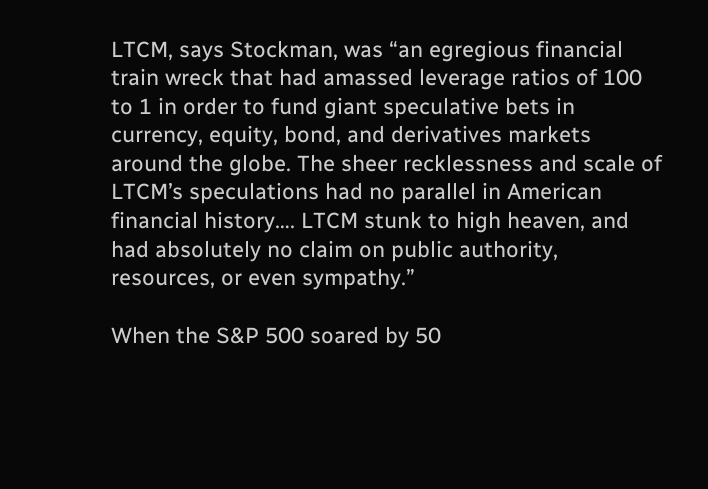LTCM, says Stockman, was “an egregious financial train wreck that had amassed leverage ratios of 100 to 1 in order to fund giant speculative bets in currency, equity, bond, and derivatives markets around the globe. The sheer recklessness and scale of LTCM’s speculations had no parallel in American financial history…. LTCM stunk to high heaven, and had absolutely no claim on public authority, resources, or even sympathy.”

When the S&P 500 soared by 50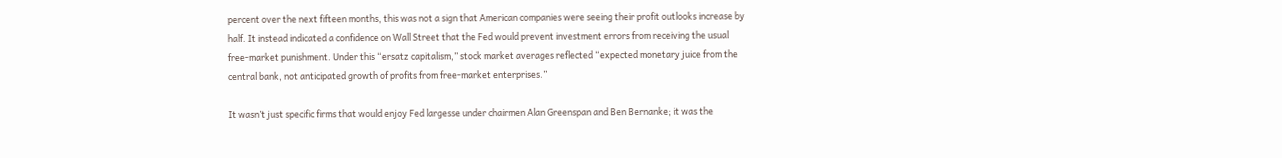percent over the next fifteen months, this was not a sign that American companies were seeing their profit outlooks increase by half. It instead indicated a confidence on Wall Street that the Fed would prevent investment errors from receiving the usual free-market punishment. Under this “ersatz capitalism,” stock market averages reflected “expected monetary juice from the central bank, not anticipated growth of profits from free-market enterprises.”

It wasn’t just specific firms that would enjoy Fed largesse under chairmen Alan Greenspan and Ben Bernanke; it was the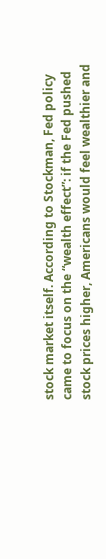stock market itself. According to Stockman, Fed policy came to focus on the “wealth effect”: if the Fed pushed stock prices higher, Americans would feel wealthier and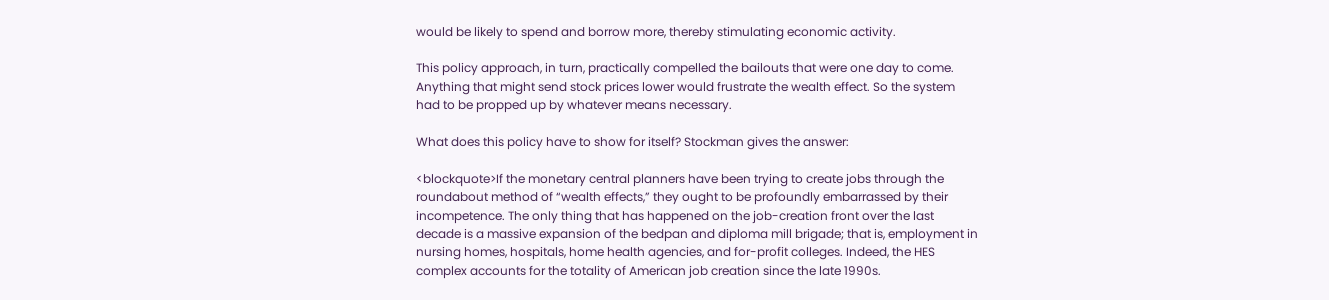would be likely to spend and borrow more, thereby stimulating economic activity.

This policy approach, in turn, practically compelled the bailouts that were one day to come. Anything that might send stock prices lower would frustrate the wealth effect. So the system had to be propped up by whatever means necessary.

What does this policy have to show for itself? Stockman gives the answer:

<blockquote>If the monetary central planners have been trying to create jobs through the roundabout method of “wealth effects,” they ought to be profoundly embarrassed by their incompetence. The only thing that has happened on the job-creation front over the last decade is a massive expansion of the bedpan and diploma mill brigade; that is, employment in nursing homes, hospitals, home health agencies, and for-profit colleges. Indeed, the HES complex accounts for the totality of American job creation since the late 1990s.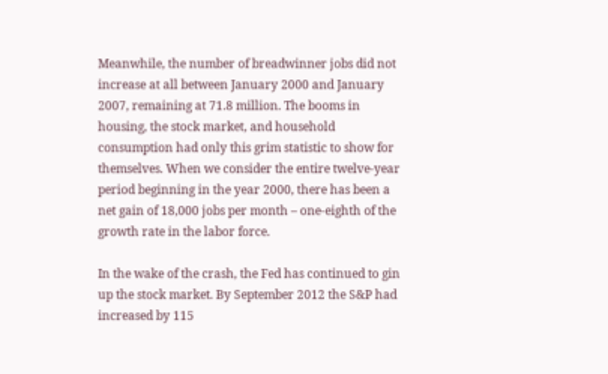Meanwhile, the number of breadwinner jobs did not increase at all between January 2000 and January 2007, remaining at 71.8 million. The booms in housing, the stock market, and household consumption had only this grim statistic to show for themselves. When we consider the entire twelve-year period beginning in the year 2000, there has been a net gain of 18,000 jobs per month – one-eighth of the growth rate in the labor force.

In the wake of the crash, the Fed has continued to gin up the stock market. By September 2012 the S&P had increased by 115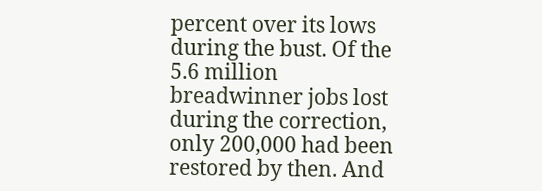percent over its lows during the bust. Of the 5.6 million breadwinner jobs lost during the correction, only 200,000 had been restored by then. And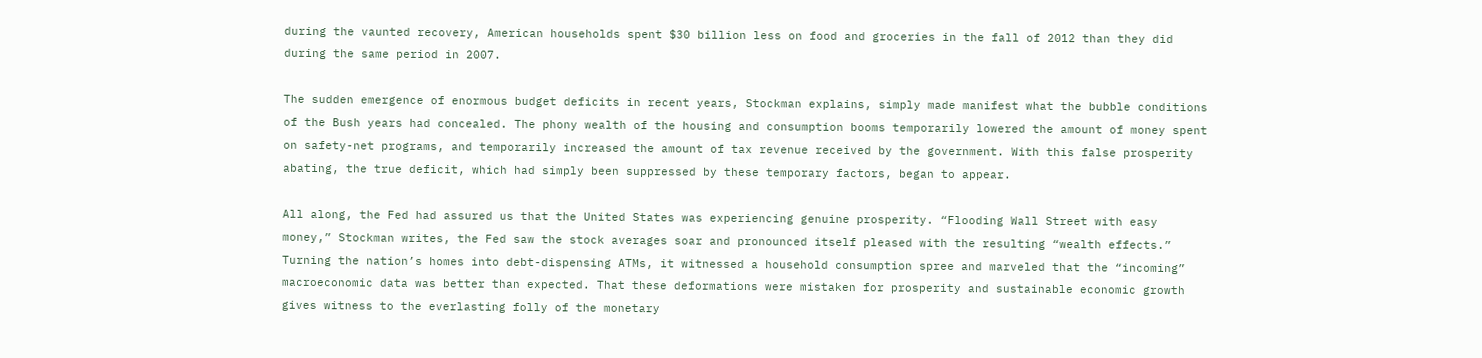during the vaunted recovery, American households spent $30 billion less on food and groceries in the fall of 2012 than they did during the same period in 2007.

The sudden emergence of enormous budget deficits in recent years, Stockman explains, simply made manifest what the bubble conditions of the Bush years had concealed. The phony wealth of the housing and consumption booms temporarily lowered the amount of money spent on safety-net programs, and temporarily increased the amount of tax revenue received by the government. With this false prosperity abating, the true deficit, which had simply been suppressed by these temporary factors, began to appear.

All along, the Fed had assured us that the United States was experiencing genuine prosperity. “Flooding Wall Street with easy money,” Stockman writes, the Fed saw the stock averages soar and pronounced itself pleased with the resulting “wealth effects.” Turning the nation’s homes into debt-dispensing ATMs, it witnessed a household consumption spree and marveled that the “incoming” macroeconomic data was better than expected. That these deformations were mistaken for prosperity and sustainable economic growth gives witness to the everlasting folly of the monetary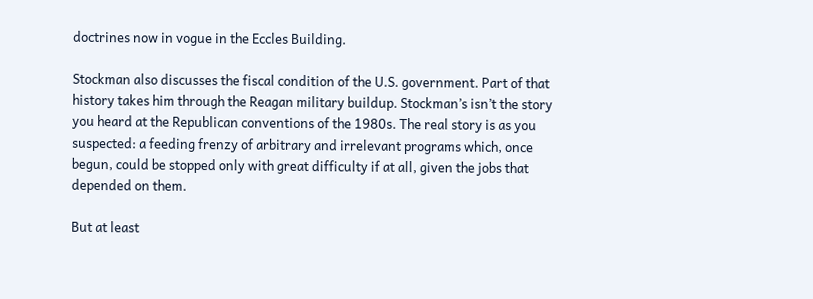doctrines now in vogue in the Eccles Building.

Stockman also discusses the fiscal condition of the U.S. government. Part of that history takes him through the Reagan military buildup. Stockman’s isn’t the story you heard at the Republican conventions of the 1980s. The real story is as you suspected: a feeding frenzy of arbitrary and irrelevant programs which, once begun, could be stopped only with great difficulty if at all, given the jobs that depended on them.

But at least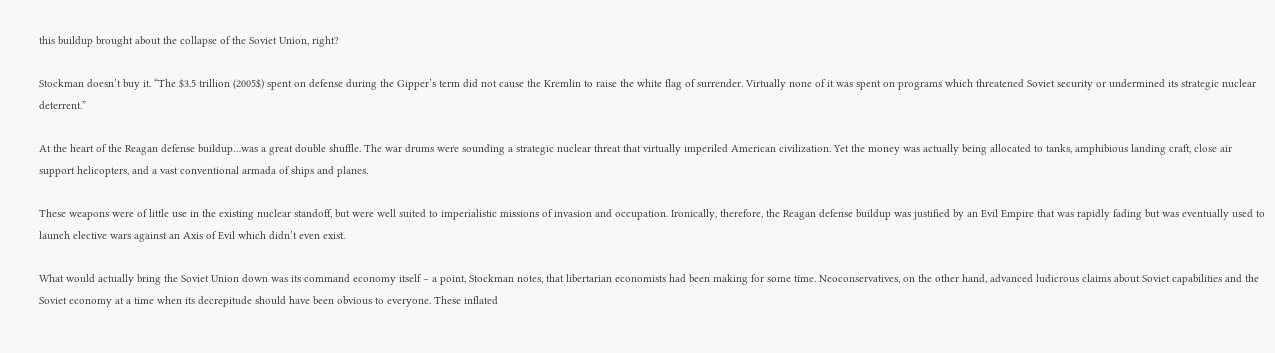this buildup brought about the collapse of the Soviet Union, right?

Stockman doesn’t buy it. “The $3.5 trillion (2005$) spent on defense during the Gipper’s term did not cause the Kremlin to raise the white flag of surrender. Virtually none of it was spent on programs which threatened Soviet security or undermined its strategic nuclear deterrent.”

At the heart of the Reagan defense buildup…was a great double shuffle. The war drums were sounding a strategic nuclear threat that virtually imperiled American civilization. Yet the money was actually being allocated to tanks, amphibious landing craft, close air support helicopters, and a vast conventional armada of ships and planes.

These weapons were of little use in the existing nuclear standoff, but were well suited to imperialistic missions of invasion and occupation. Ironically, therefore, the Reagan defense buildup was justified by an Evil Empire that was rapidly fading but was eventually used to launch elective wars against an Axis of Evil which didn’t even exist.

What would actually bring the Soviet Union down was its command economy itself – a point, Stockman notes, that libertarian economists had been making for some time. Neoconservatives, on the other hand, advanced ludicrous claims about Soviet capabilities and the Soviet economy at a time when its decrepitude should have been obvious to everyone. These inflated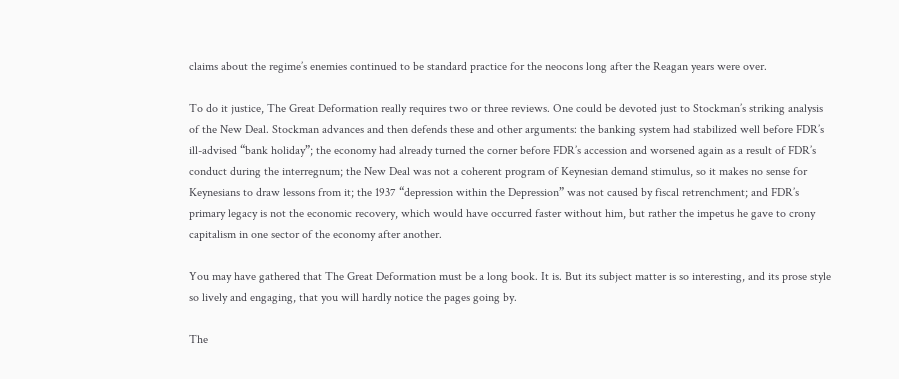claims about the regime’s enemies continued to be standard practice for the neocons long after the Reagan years were over.

To do it justice, The Great Deformation really requires two or three reviews. One could be devoted just to Stockman’s striking analysis of the New Deal. Stockman advances and then defends these and other arguments: the banking system had stabilized well before FDR’s ill-advised “bank holiday”; the economy had already turned the corner before FDR’s accession and worsened again as a result of FDR’s conduct during the interregnum; the New Deal was not a coherent program of Keynesian demand stimulus, so it makes no sense for Keynesians to draw lessons from it; the 1937 “depression within the Depression” was not caused by fiscal retrenchment; and FDR’s primary legacy is not the economic recovery, which would have occurred faster without him, but rather the impetus he gave to crony capitalism in one sector of the economy after another.

You may have gathered that The Great Deformation must be a long book. It is. But its subject matter is so interesting, and its prose style so lively and engaging, that you will hardly notice the pages going by.

The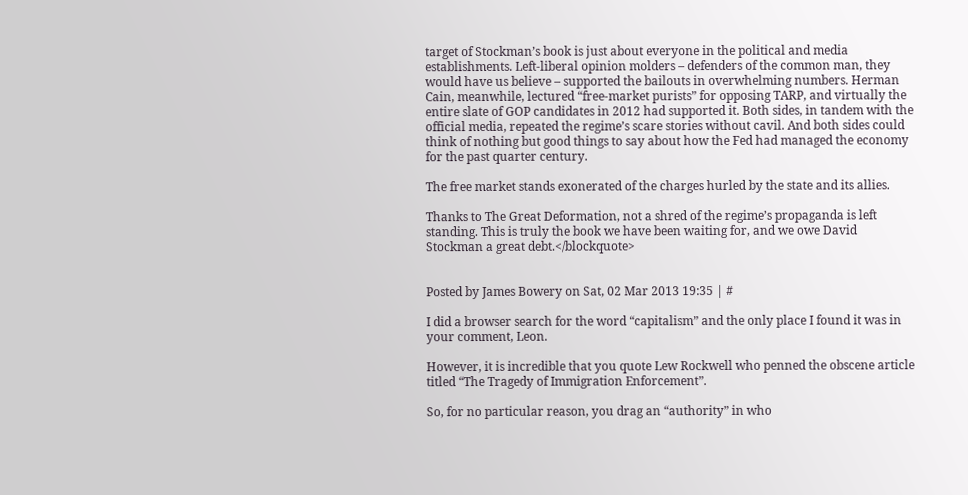target of Stockman’s book is just about everyone in the political and media establishments. Left-liberal opinion molders – defenders of the common man, they would have us believe – supported the bailouts in overwhelming numbers. Herman Cain, meanwhile, lectured “free-market purists” for opposing TARP, and virtually the entire slate of GOP candidates in 2012 had supported it. Both sides, in tandem with the official media, repeated the regime’s scare stories without cavil. And both sides could think of nothing but good things to say about how the Fed had managed the economy for the past quarter century.

The free market stands exonerated of the charges hurled by the state and its allies.

Thanks to The Great Deformation, not a shred of the regime’s propaganda is left standing. This is truly the book we have been waiting for, and we owe David Stockman a great debt.</blockquote>


Posted by James Bowery on Sat, 02 Mar 2013 19:35 | #

I did a browser search for the word “capitalism” and the only place I found it was in your comment, Leon.

However, it is incredible that you quote Lew Rockwell who penned the obscene article titled “The Tragedy of Immigration Enforcement”.

So, for no particular reason, you drag an “authority” in who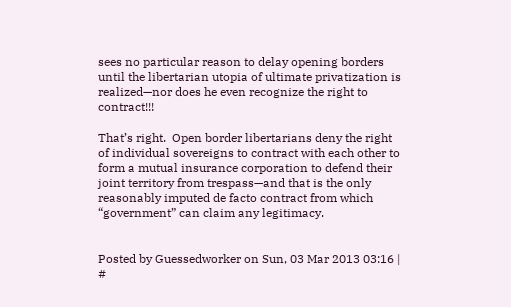sees no particular reason to delay opening borders until the libertarian utopia of ultimate privatization is realized—nor does he even recognize the right to contract!!!

That’s right.  Open border libertarians deny the right of individual sovereigns to contract with each other to form a mutual insurance corporation to defend their joint territory from trespass—and that is the only reasonably imputed de facto contract from which “government” can claim any legitimacy.


Posted by Guessedworker on Sun, 03 Mar 2013 03:16 | #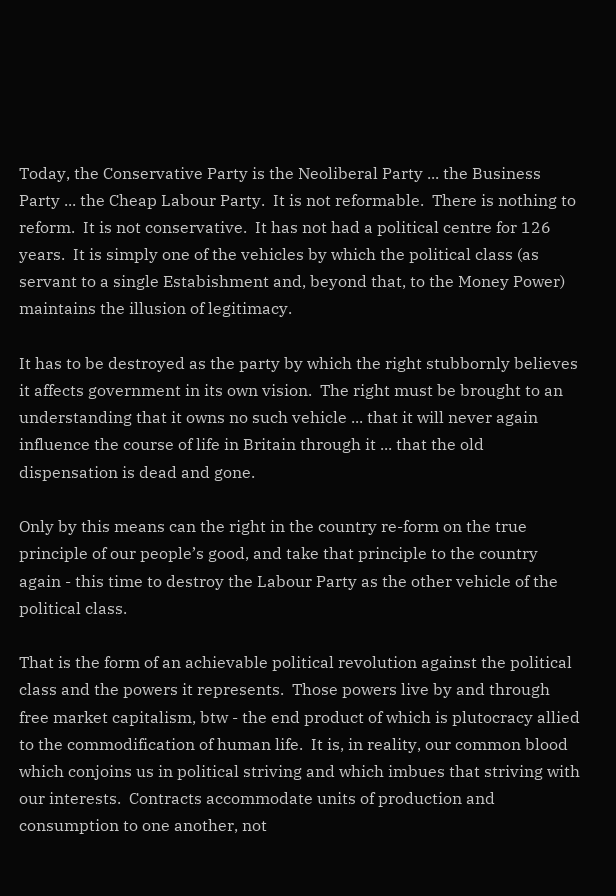Today, the Conservative Party is the Neoliberal Party ... the Business Party ... the Cheap Labour Party.  It is not reformable.  There is nothing to reform.  It is not conservative.  It has not had a political centre for 126 years.  It is simply one of the vehicles by which the political class (as servant to a single Estabishment and, beyond that, to the Money Power) maintains the illusion of legitimacy.

It has to be destroyed as the party by which the right stubbornly believes it affects government in its own vision.  The right must be brought to an understanding that it owns no such vehicle ... that it will never again influence the course of life in Britain through it ... that the old dispensation is dead and gone.

Only by this means can the right in the country re-form on the true principle of our people’s good, and take that principle to the country again - this time to destroy the Labour Party as the other vehicle of the political class.

That is the form of an achievable political revolution against the political class and the powers it represents.  Those powers live by and through free market capitalism, btw - the end product of which is plutocracy allied to the commodification of human life.  It is, in reality, our common blood which conjoins us in political striving and which imbues that striving with our interests.  Contracts accommodate units of production and consumption to one another, not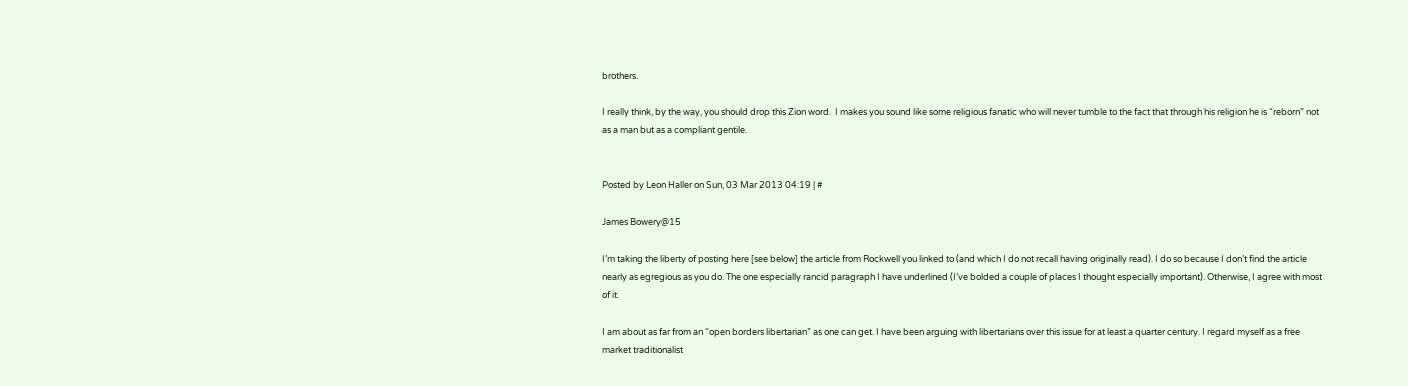brothers.

I really think, by the way, you should drop this Zion word.  I makes you sound like some religious fanatic who will never tumble to the fact that through his religion he is “reborn” not as a man but as a compliant gentile.


Posted by Leon Haller on Sun, 03 Mar 2013 04:19 | #

James Bowery@15

I’m taking the liberty of posting here [see below] the article from Rockwell you linked to (and which I do not recall having originally read). I do so because I don’t find the article nearly as egregious as you do. The one especially rancid paragraph I have underlined (I’ve bolded a couple of places I thought especially important). Otherwise, I agree with most of it.

I am about as far from an “open borders libertarian” as one can get. I have been arguing with libertarians over this issue for at least a quarter century. I regard myself as a free market traditionalist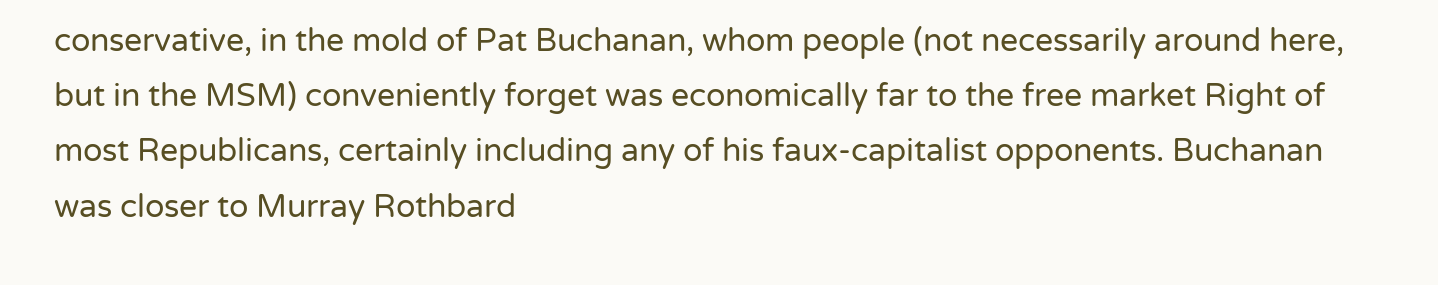conservative, in the mold of Pat Buchanan, whom people (not necessarily around here, but in the MSM) conveniently forget was economically far to the free market Right of most Republicans, certainly including any of his faux-capitalist opponents. Buchanan was closer to Murray Rothbard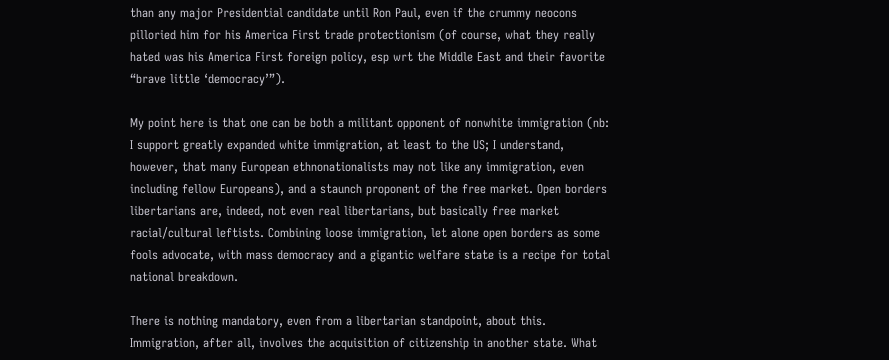than any major Presidential candidate until Ron Paul, even if the crummy neocons pilloried him for his America First trade protectionism (of course, what they really hated was his America First foreign policy, esp wrt the Middle East and their favorite “brave little ‘democracy’”).

My point here is that one can be both a militant opponent of nonwhite immigration (nb: I support greatly expanded white immigration, at least to the US; I understand, however, that many European ethnonationalists may not like any immigration, even including fellow Europeans), and a staunch proponent of the free market. Open borders libertarians are, indeed, not even real libertarians, but basically free market racial/cultural leftists. Combining loose immigration, let alone open borders as some fools advocate, with mass democracy and a gigantic welfare state is a recipe for total national breakdown.

There is nothing mandatory, even from a libertarian standpoint, about this. Immigration, after all, involves the acquisition of citizenship in another state. What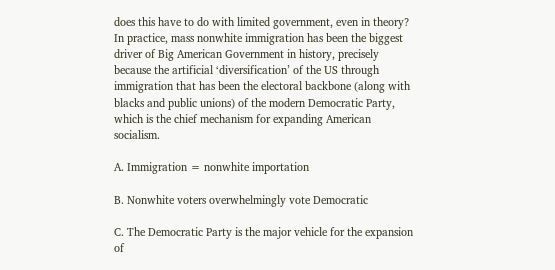does this have to do with limited government, even in theory? In practice, mass nonwhite immigration has been the biggest driver of Big American Government in history, precisely because the artificial ‘diversification’ of the US through immigration that has been the electoral backbone (along with blacks and public unions) of the modern Democratic Party, which is the chief mechanism for expanding American socialism.

A. Immigration = nonwhite importation

B. Nonwhite voters overwhelmingly vote Democratic

C. The Democratic Party is the major vehicle for the expansion of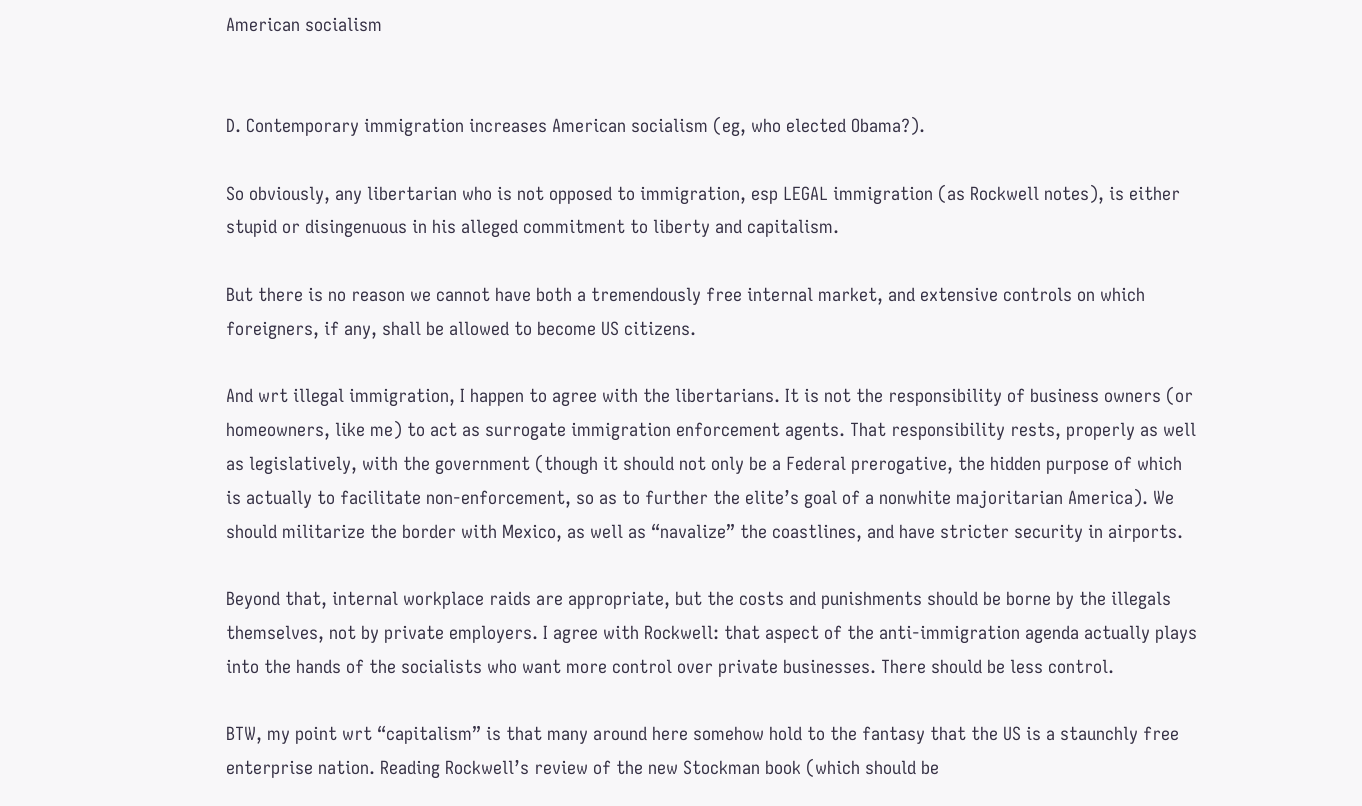American socialism


D. Contemporary immigration increases American socialism (eg, who elected Obama?).

So obviously, any libertarian who is not opposed to immigration, esp LEGAL immigration (as Rockwell notes), is either stupid or disingenuous in his alleged commitment to liberty and capitalism.

But there is no reason we cannot have both a tremendously free internal market, and extensive controls on which foreigners, if any, shall be allowed to become US citizens.

And wrt illegal immigration, I happen to agree with the libertarians. It is not the responsibility of business owners (or homeowners, like me) to act as surrogate immigration enforcement agents. That responsibility rests, properly as well as legislatively, with the government (though it should not only be a Federal prerogative, the hidden purpose of which is actually to facilitate non-enforcement, so as to further the elite’s goal of a nonwhite majoritarian America). We should militarize the border with Mexico, as well as “navalize” the coastlines, and have stricter security in airports.

Beyond that, internal workplace raids are appropriate, but the costs and punishments should be borne by the illegals themselves, not by private employers. I agree with Rockwell: that aspect of the anti-immigration agenda actually plays into the hands of the socialists who want more control over private businesses. There should be less control.

BTW, my point wrt “capitalism” is that many around here somehow hold to the fantasy that the US is a staunchly free enterprise nation. Reading Rockwell’s review of the new Stockman book (which should be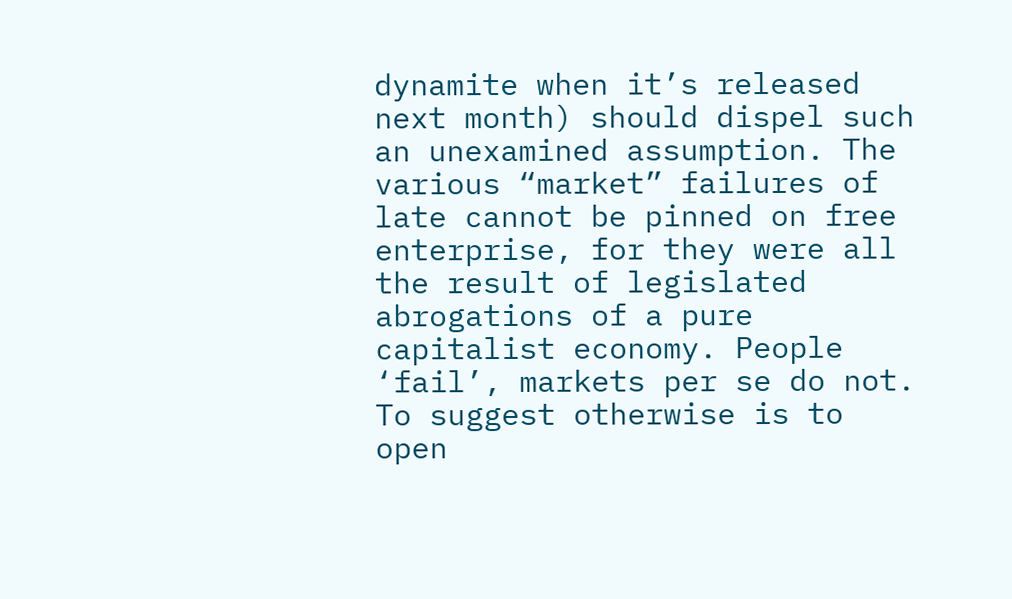dynamite when it’s released next month) should dispel such an unexamined assumption. The various “market” failures of late cannot be pinned on free enterprise, for they were all the result of legislated abrogations of a pure capitalist economy. People ‘fail’, markets per se do not. To suggest otherwise is to open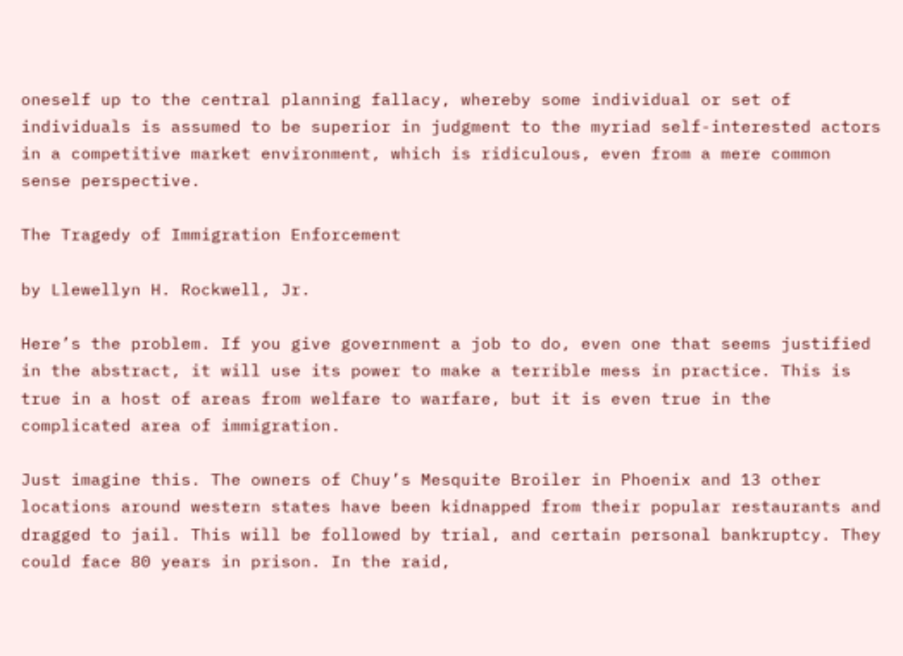oneself up to the central planning fallacy, whereby some individual or set of individuals is assumed to be superior in judgment to the myriad self-interested actors in a competitive market environment, which is ridiculous, even from a mere common sense perspective.

The Tragedy of Immigration Enforcement

by Llewellyn H. Rockwell, Jr.

Here’s the problem. If you give government a job to do, even one that seems justified in the abstract, it will use its power to make a terrible mess in practice. This is true in a host of areas from welfare to warfare, but it is even true in the complicated area of immigration.

Just imagine this. The owners of Chuy’s Mesquite Broiler in Phoenix and 13 other locations around western states have been kidnapped from their popular restaurants and dragged to jail. This will be followed by trial, and certain personal bankruptcy. They could face 80 years in prison. In the raid,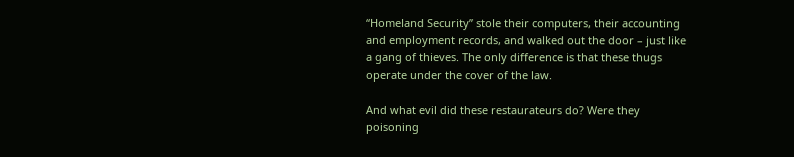“Homeland Security” stole their computers, their accounting and employment records, and walked out the door – just like a gang of thieves. The only difference is that these thugs operate under the cover of the law.

And what evil did these restaurateurs do? Were they poisoning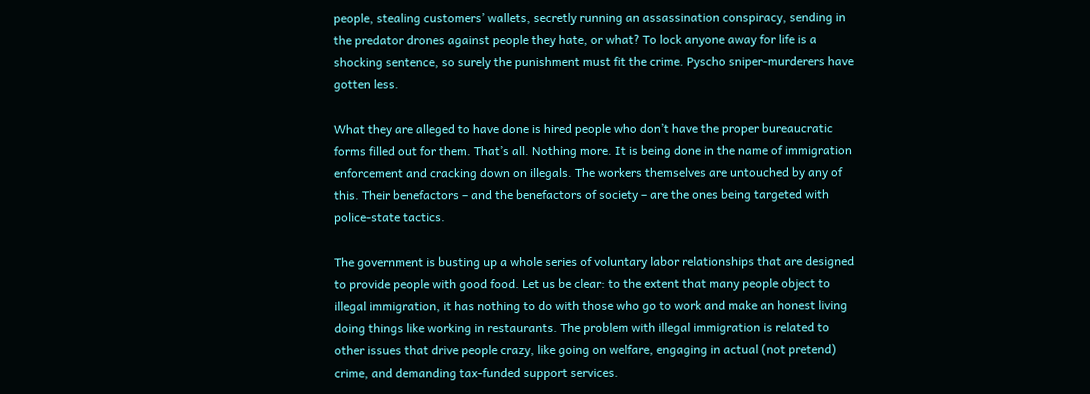people, stealing customers’ wallets, secretly running an assassination conspiracy, sending in the predator drones against people they hate, or what? To lock anyone away for life is a shocking sentence, so surely the punishment must fit the crime. Pyscho sniper-murderers have gotten less.

What they are alleged to have done is hired people who don’t have the proper bureaucratic forms filled out for them. That’s all. Nothing more. It is being done in the name of immigration enforcement and cracking down on illegals. The workers themselves are untouched by any of this. Their benefactors – and the benefactors of society – are the ones being targeted with police-state tactics.

The government is busting up a whole series of voluntary labor relationships that are designed to provide people with good food. Let us be clear: to the extent that many people object to illegal immigration, it has nothing to do with those who go to work and make an honest living doing things like working in restaurants. The problem with illegal immigration is related to other issues that drive people crazy, like going on welfare, engaging in actual (not pretend) crime, and demanding tax-funded support services.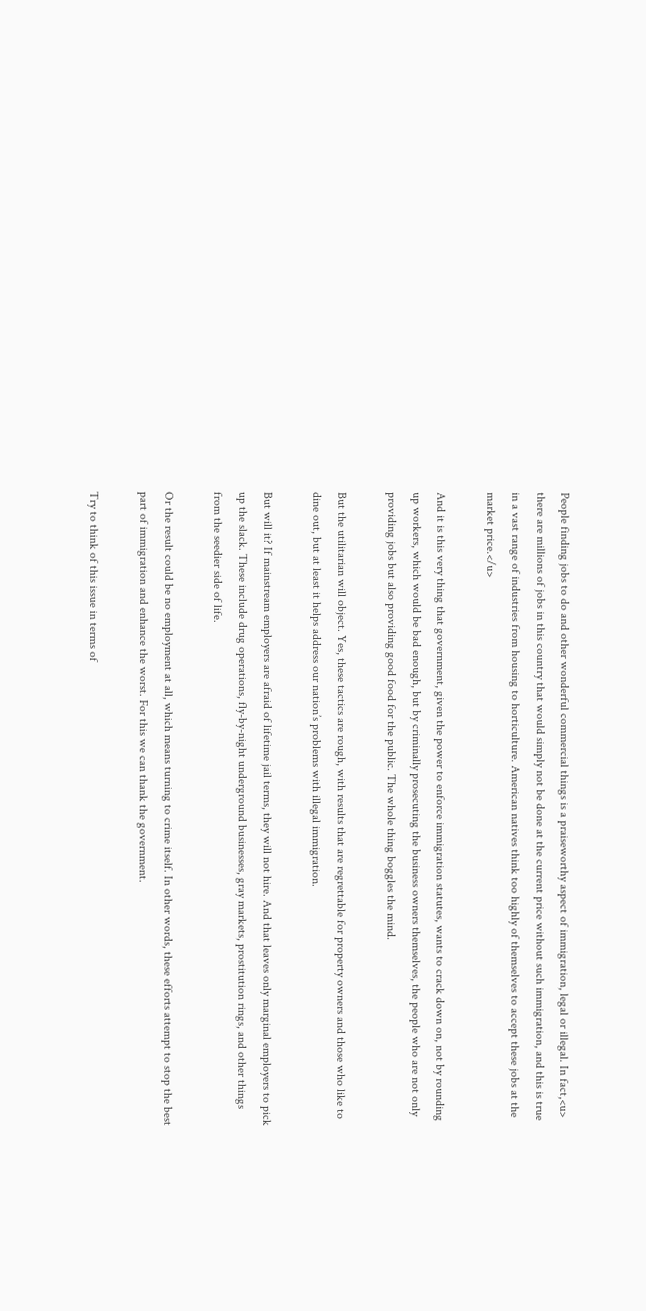People finding jobs to do and other wonderful commercial things is a praiseworthy aspect of immigration, legal or illegal. In fact,<u> there are millions of jobs in this country that would simply not be done at the current price without such immigration, and this is true in a vast range of industries from housing to horticulture. American natives think too highly of themselves to accept these jobs at the market price.</u>

And it is this very thing that government, given the power to enforce immigration statutes, wants to crack down on, not by rounding up workers, which would be bad enough, but by criminally prosecuting the business owners themselves, the people who are not only providing jobs but also providing good food for the public. The whole thing boggles the mind.

But the utilitarian will object. Yes, these tactics are rough, with results that are regrettable for property owners and those who like to dine out, but at least it helps address our nation’s problems with illegal immigration.

But will it? If mainstream employers are afraid of lifetime jail terms, they will not hire. And that leaves only marginal employers to pick up the slack. These include drug operations, fly-by-night underground businesses, gray markets, prostitution rings, and other things from the seedier side of life.

Or the result could be no employment at all, which means turning to crime itself. In other words, these efforts attempt to stop the best part of immigration and enhance the worst. For this we can thank the government.

Try to think of this issue in terms of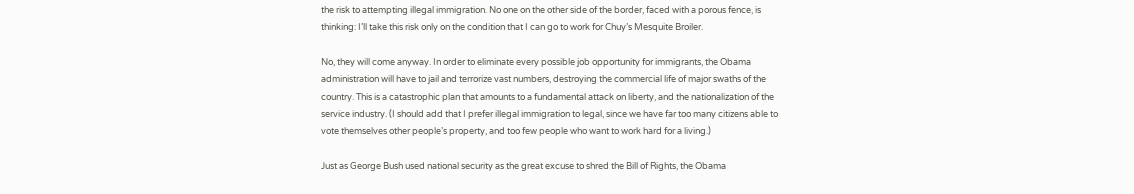the risk to attempting illegal immigration. No one on the other side of the border, faced with a porous fence, is thinking: I’ll take this risk only on the condition that I can go to work for Chuy’s Mesquite Broiler.

No, they will come anyway. In order to eliminate every possible job opportunity for immigrants, the Obama administration will have to jail and terrorize vast numbers, destroying the commercial life of major swaths of the country. This is a catastrophic plan that amounts to a fundamental attack on liberty, and the nationalization of the service industry. (I should add that I prefer illegal immigration to legal, since we have far too many citizens able to vote themselves other people’s property, and too few people who want to work hard for a living.)

Just as George Bush used national security as the great excuse to shred the Bill of Rights, the Obama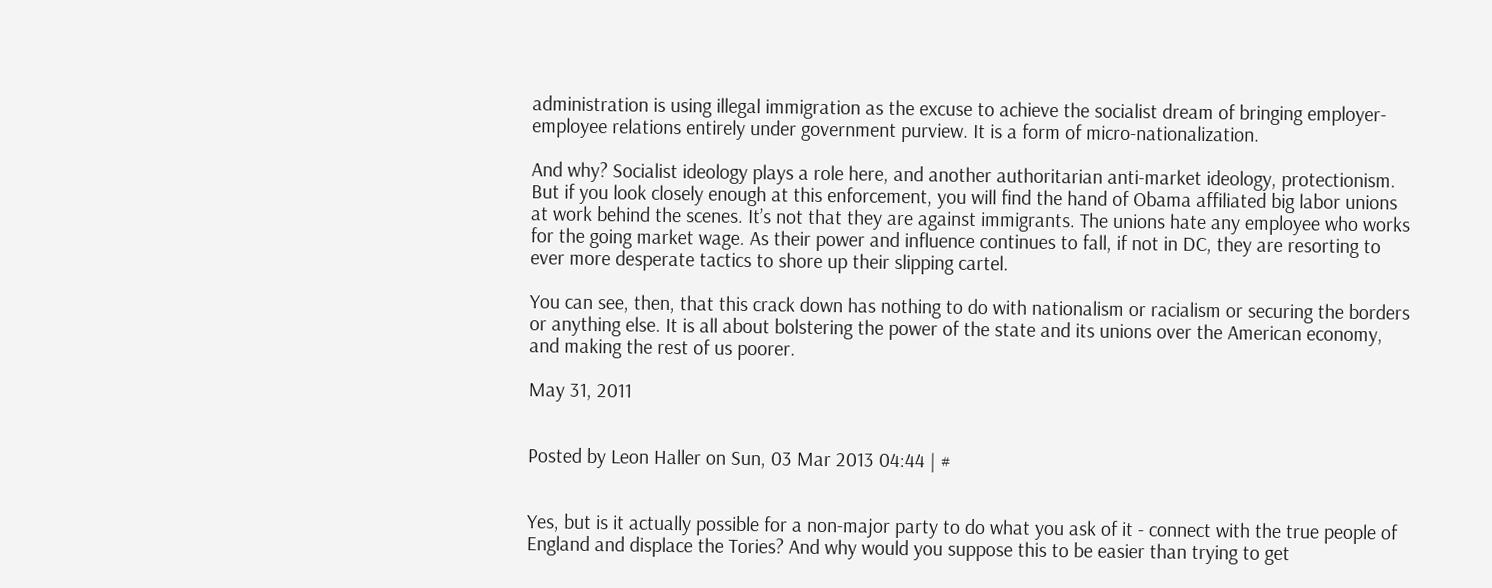administration is using illegal immigration as the excuse to achieve the socialist dream of bringing employer-employee relations entirely under government purview. It is a form of micro-nationalization.

And why? Socialist ideology plays a role here, and another authoritarian anti-market ideology, protectionism. But if you look closely enough at this enforcement, you will find the hand of Obama affiliated big labor unions at work behind the scenes. It’s not that they are against immigrants. The unions hate any employee who works for the going market wage. As their power and influence continues to fall, if not in DC, they are resorting to ever more desperate tactics to shore up their slipping cartel.

You can see, then, that this crack down has nothing to do with nationalism or racialism or securing the borders or anything else. It is all about bolstering the power of the state and its unions over the American economy, and making the rest of us poorer.

May 31, 2011


Posted by Leon Haller on Sun, 03 Mar 2013 04:44 | #


Yes, but is it actually possible for a non-major party to do what you ask of it - connect with the true people of England and displace the Tories? And why would you suppose this to be easier than trying to get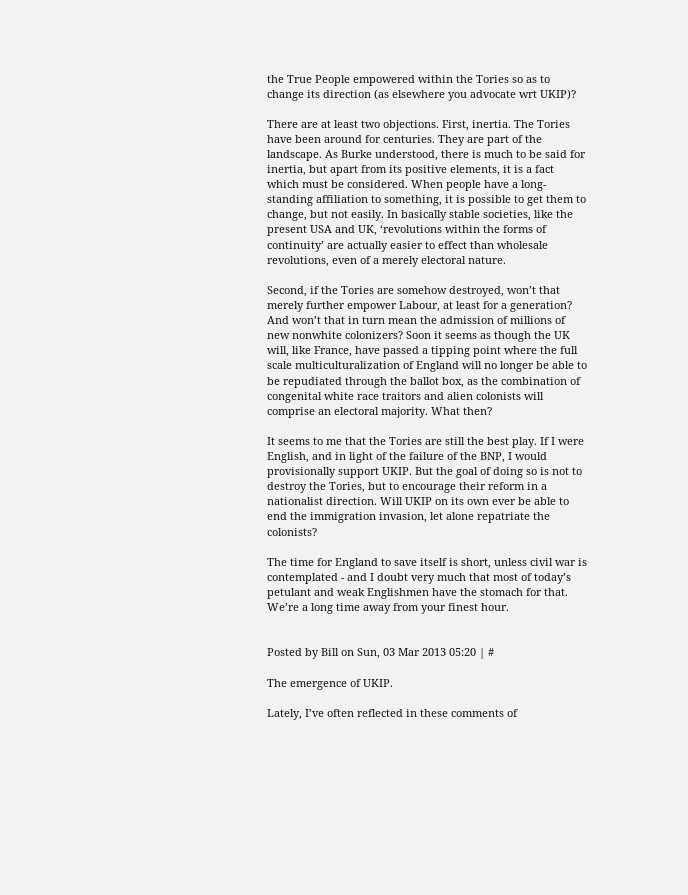the True People empowered within the Tories so as to change its direction (as elsewhere you advocate wrt UKIP)?

There are at least two objections. First, inertia. The Tories have been around for centuries. They are part of the landscape. As Burke understood, there is much to be said for inertia, but apart from its positive elements, it is a fact which must be considered. When people have a long-standing affiliation to something, it is possible to get them to change, but not easily. In basically stable societies, like the present USA and UK, ‘revolutions within the forms of continuity’ are actually easier to effect than wholesale revolutions, even of a merely electoral nature.

Second, if the Tories are somehow destroyed, won’t that merely further empower Labour, at least for a generation? And won’t that in turn mean the admission of millions of new nonwhite colonizers? Soon it seems as though the UK will, like France, have passed a tipping point where the full scale multiculturalization of England will no longer be able to be repudiated through the ballot box, as the combination of congenital white race traitors and alien colonists will comprise an electoral majority. What then?

It seems to me that the Tories are still the best play. If I were English, and in light of the failure of the BNP, I would provisionally support UKIP. But the goal of doing so is not to destroy the Tories, but to encourage their reform in a nationalist direction. Will UKIP on its own ever be able to end the immigration invasion, let alone repatriate the colonists?

The time for England to save itself is short, unless civil war is contemplated - and I doubt very much that most of today’s petulant and weak Englishmen have the stomach for that. We’re a long time away from your finest hour.


Posted by Bill on Sun, 03 Mar 2013 05:20 | #

The emergence of UKIP.

Lately, I’ve often reflected in these comments of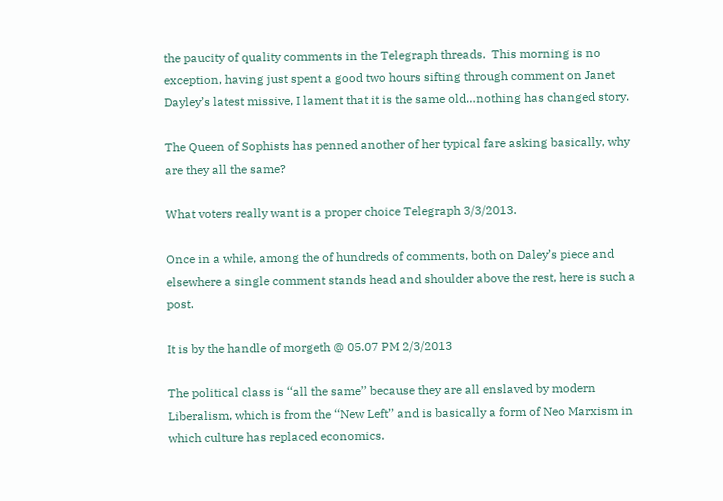the paucity of quality comments in the Telegraph threads.  This morning is no exception, having just spent a good two hours sifting through comment on Janet Dayley’s latest missive, I lament that it is the same old…nothing has changed story.

The Queen of Sophists has penned another of her typical fare asking basically, why are they all the same?

What voters really want is a proper choice Telegraph 3/3/2013.

Once in a while, among the of hundreds of comments, both on Daley’s piece and elsewhere a single comment stands head and shoulder above the rest, here is such a post.

It is by the handle of morgeth @ 05.07 PM 2/3/2013

The political class is ‘‘all the same’’ because they are all enslaved by modern Liberalism, which is from the ‘‘New Left’’ and is basically a form of Neo Marxism in which culture has replaced economics.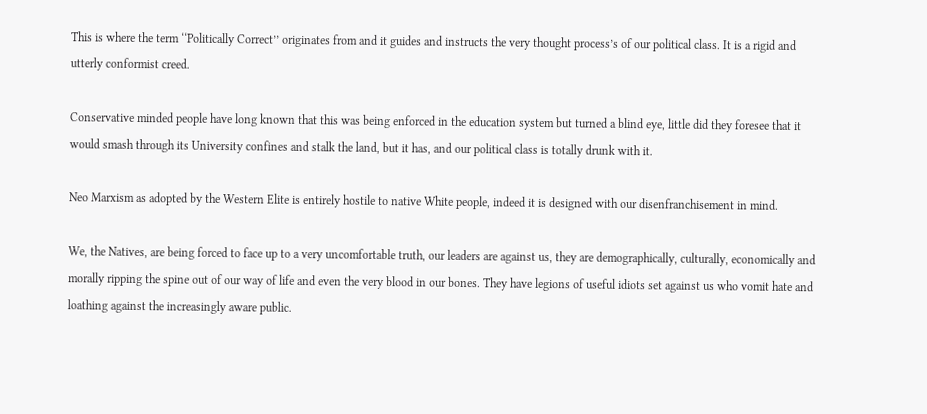This is where the term ‘‘Politically Correct’’ originates from and it guides and instructs the very thought process’s of our political class. It is a rigid and utterly conformist creed.

Conservative minded people have long known that this was being enforced in the education system but turned a blind eye, little did they foresee that it would smash through its University confines and stalk the land, but it has, and our political class is totally drunk with it.

Neo Marxism as adopted by the Western Elite is entirely hostile to native White people, indeed it is designed with our disenfranchisement in mind.

We, the Natives, are being forced to face up to a very uncomfortable truth, our leaders are against us, they are demographically, culturally, economically and morally ripping the spine out of our way of life and even the very blood in our bones. They have legions of useful idiots set against us who vomit hate and loathing against the increasingly aware public.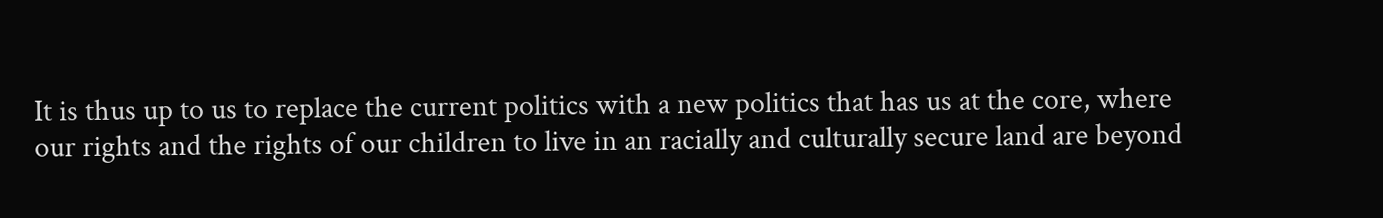It is thus up to us to replace the current politics with a new politics that has us at the core, where our rights and the rights of our children to live in an racially and culturally secure land are beyond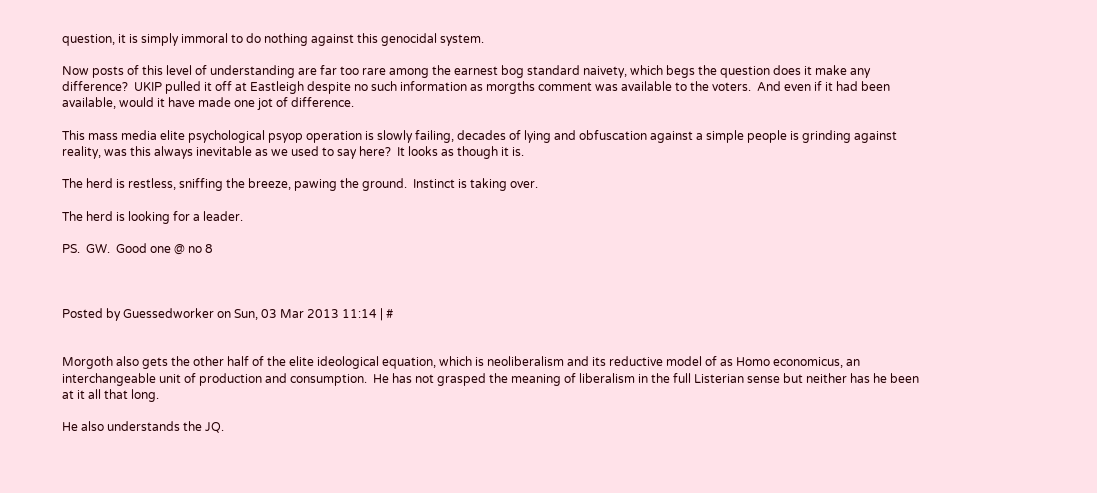question, it is simply immoral to do nothing against this genocidal system.

Now posts of this level of understanding are far too rare among the earnest bog standard naivety, which begs the question does it make any difference?  UKIP pulled it off at Eastleigh despite no such information as morgths comment was available to the voters.  And even if it had been available, would it have made one jot of difference.

This mass media elite psychological psyop operation is slowly failing, decades of lying and obfuscation against a simple people is grinding against reality, was this always inevitable as we used to say here?  It looks as though it is.

The herd is restless, sniffing the breeze, pawing the ground.  Instinct is taking over.

The herd is looking for a leader.

PS.  GW.  Good one @ no 8



Posted by Guessedworker on Sun, 03 Mar 2013 11:14 | #


Morgoth also gets the other half of the elite ideological equation, which is neoliberalism and its reductive model of as Homo economicus, an interchangeable unit of production and consumption.  He has not grasped the meaning of liberalism in the full Listerian sense but neither has he been at it all that long.

He also understands the JQ.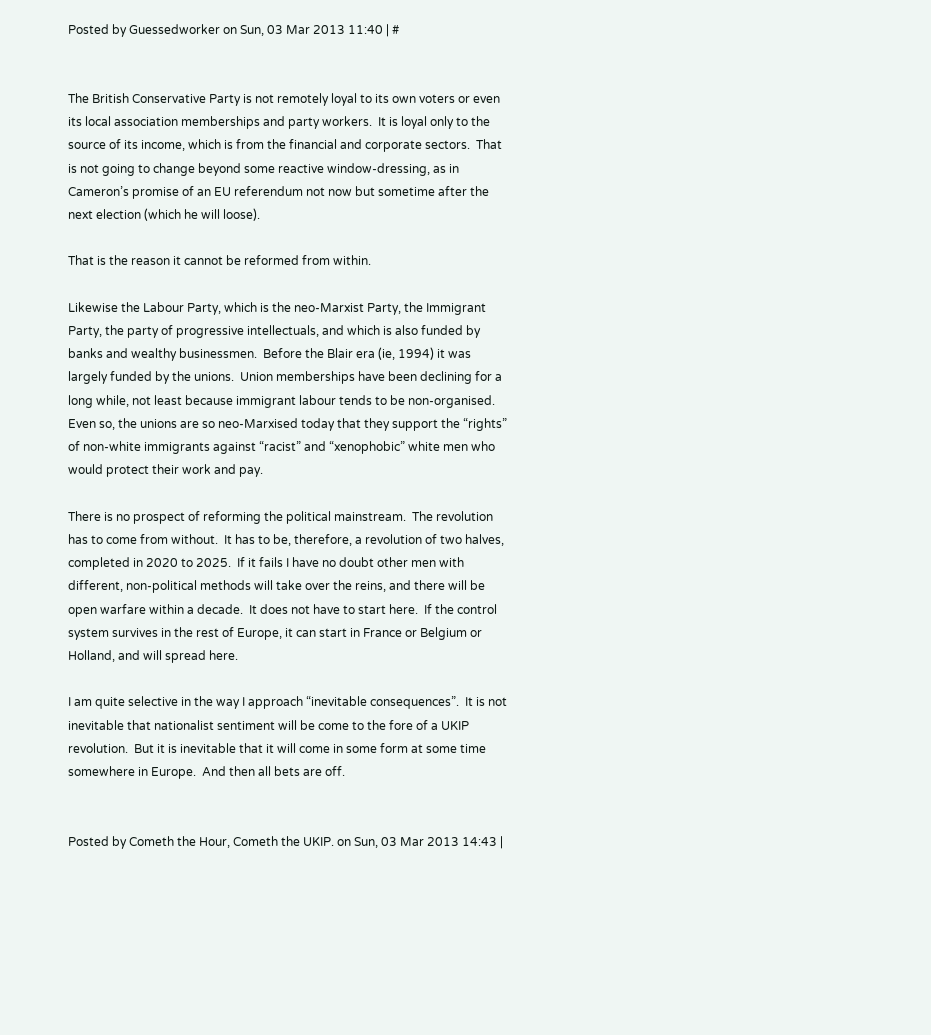Posted by Guessedworker on Sun, 03 Mar 2013 11:40 | #


The British Conservative Party is not remotely loyal to its own voters or even its local association memberships and party workers.  It is loyal only to the source of its income, which is from the financial and corporate sectors.  That is not going to change beyond some reactive window-dressing, as in Cameron’s promise of an EU referendum not now but sometime after the next election (which he will loose).

That is the reason it cannot be reformed from within.

Likewise the Labour Party, which is the neo-Marxist Party, the Immigrant Party, the party of progressive intellectuals, and which is also funded by banks and wealthy businessmen.  Before the Blair era (ie, 1994) it was largely funded by the unions.  Union memberships have been declining for a long while, not least because immigrant labour tends to be non-organised.  Even so, the unions are so neo-Marxised today that they support the “rights” of non-white immigrants against “racist” and “xenophobic” white men who would protect their work and pay.

There is no prospect of reforming the political mainstream.  The revolution has to come from without.  It has to be, therefore, a revolution of two halves, completed in 2020 to 2025.  If it fails I have no doubt other men with different, non-political methods will take over the reins, and there will be open warfare within a decade.  It does not have to start here.  If the control system survives in the rest of Europe, it can start in France or Belgium or Holland, and will spread here.

I am quite selective in the way I approach “inevitable consequences”.  It is not inevitable that nationalist sentiment will be come to the fore of a UKIP revolution.  But it is inevitable that it will come in some form at some time somewhere in Europe.  And then all bets are off.


Posted by Cometh the Hour, Cometh the UKIP. on Sun, 03 Mar 2013 14:43 |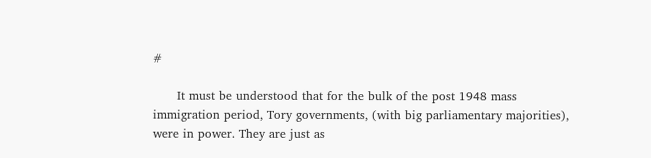#

      It must be understood that for the bulk of the post 1948 mass immigration period, Tory governments, (with big parliamentary majorities), were in power. They are just as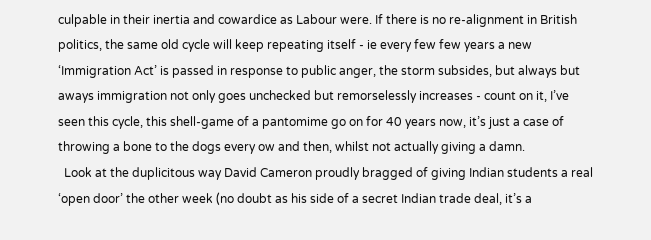culpable in their inertia and cowardice as Labour were. If there is no re-alignment in British politics, the same old cycle will keep repeating itself - ie every few few years a new ‘Immigration Act’ is passed in response to public anger, the storm subsides, but always but aways immigration not only goes unchecked but remorselessly increases - count on it, I’ve seen this cycle, this shell-game of a pantomime go on for 40 years now, it’s just a case of throwing a bone to the dogs every ow and then, whilst not actually giving a damn.
  Look at the duplicitous way David Cameron proudly bragged of giving Indian students a real ‘open door’ the other week (no doubt as his side of a secret Indian trade deal, it’s a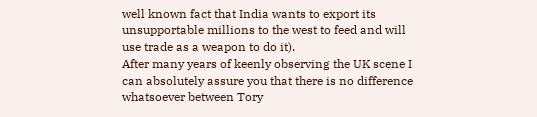well known fact that India wants to export its unsupportable millions to the west to feed and will use trade as a weapon to do it).
After many years of keenly observing the UK scene I can absolutely assure you that there is no difference whatsoever between Tory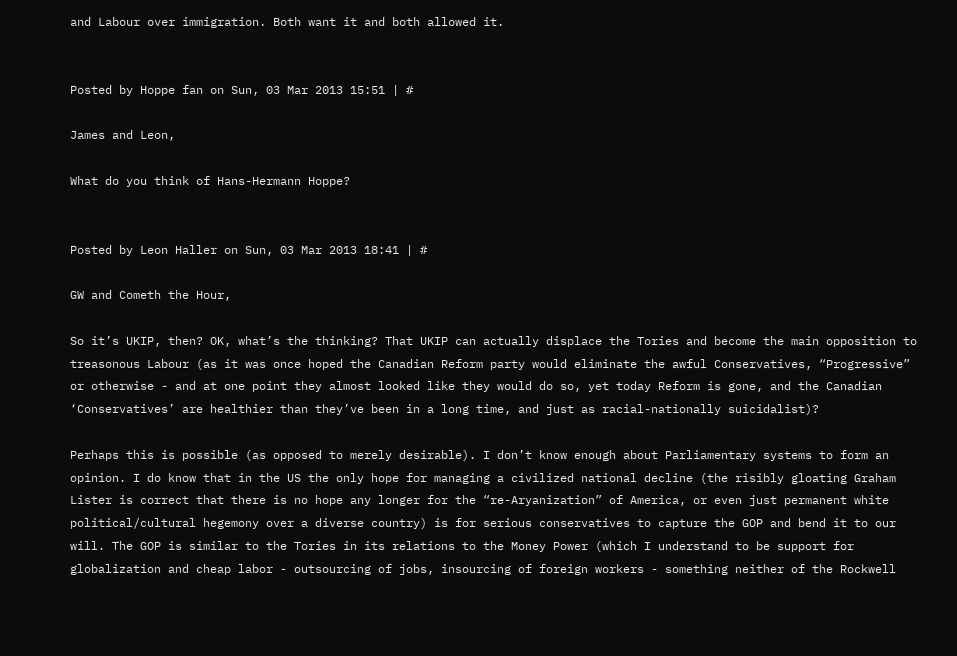and Labour over immigration. Both want it and both allowed it.


Posted by Hoppe fan on Sun, 03 Mar 2013 15:51 | #

James and Leon,

What do you think of Hans-Hermann Hoppe?


Posted by Leon Haller on Sun, 03 Mar 2013 18:41 | #

GW and Cometh the Hour,

So it’s UKIP, then? OK, what’s the thinking? That UKIP can actually displace the Tories and become the main opposition to treasonous Labour (as it was once hoped the Canadian Reform party would eliminate the awful Conservatives, “Progressive” or otherwise - and at one point they almost looked like they would do so, yet today Reform is gone, and the Canadian ‘Conservatives’ are healthier than they’ve been in a long time, and just as racial-nationally suicidalist)?

Perhaps this is possible (as opposed to merely desirable). I don’t know enough about Parliamentary systems to form an opinion. I do know that in the US the only hope for managing a civilized national decline (the risibly gloating Graham Lister is correct that there is no hope any longer for the “re-Aryanization” of America, or even just permanent white political/cultural hegemony over a diverse country) is for serious conservatives to capture the GOP and bend it to our will. The GOP is similar to the Tories in its relations to the Money Power (which I understand to be support for globalization and cheap labor - outsourcing of jobs, insourcing of foreign workers - something neither of the Rockwell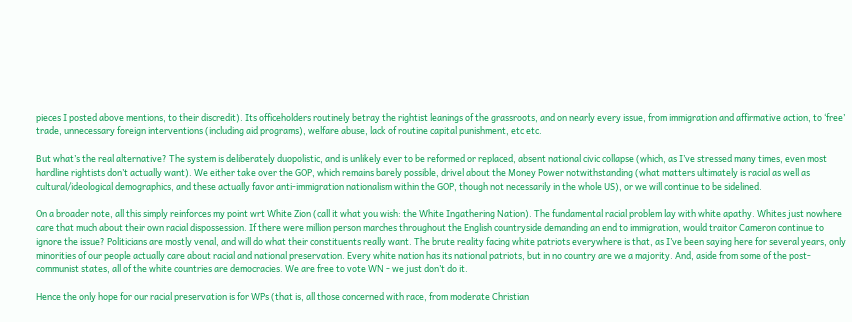pieces I posted above mentions, to their discredit). Its officeholders routinely betray the rightist leanings of the grassroots, and on nearly every issue, from immigration and affirmative action, to ‘free’ trade, unnecessary foreign interventions (including aid programs), welfare abuse, lack of routine capital punishment, etc etc.

But what’s the real alternative? The system is deliberately duopolistic, and is unlikely ever to be reformed or replaced, absent national civic collapse (which, as I’ve stressed many times, even most hardline rightists don’t actually want). We either take over the GOP, which remains barely possible, drivel about the Money Power notwithstanding (what matters ultimately is racial as well as cultural/ideological demographics, and these actually favor anti-immigration nationalism within the GOP, though not necessarily in the whole US), or we will continue to be sidelined.

On a broader note, all this simply reinforces my point wrt White Zion (call it what you wish: the White Ingathering Nation). The fundamental racial problem lay with white apathy. Whites just nowhere care that much about their own racial dispossession. If there were million person marches throughout the English countryside demanding an end to immigration, would traitor Cameron continue to ignore the issue? Politicians are mostly venal, and will do what their constituents really want. The brute reality facing white patriots everywhere is that, as I’ve been saying here for several years, only minorities of our people actually care about racial and national preservation. Every white nation has its national patriots, but in no country are we a majority. And, aside from some of the post-communist states, all of the white countries are democracies. We are free to vote WN - we just don’t do it.

Hence the only hope for our racial preservation is for WPs (that is, all those concerned with race, from moderate Christian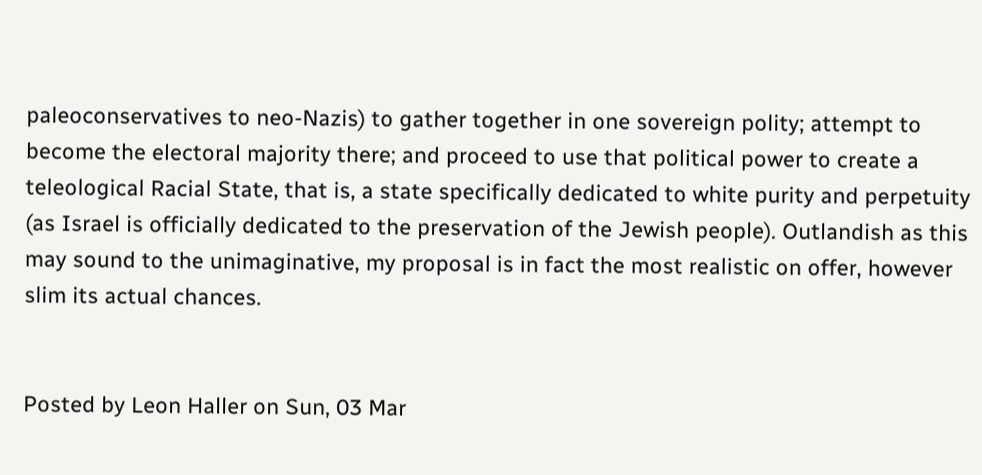paleoconservatives to neo-Nazis) to gather together in one sovereign polity; attempt to become the electoral majority there; and proceed to use that political power to create a teleological Racial State, that is, a state specifically dedicated to white purity and perpetuity (as Israel is officially dedicated to the preservation of the Jewish people). Outlandish as this may sound to the unimaginative, my proposal is in fact the most realistic on offer, however slim its actual chances.


Posted by Leon Haller on Sun, 03 Mar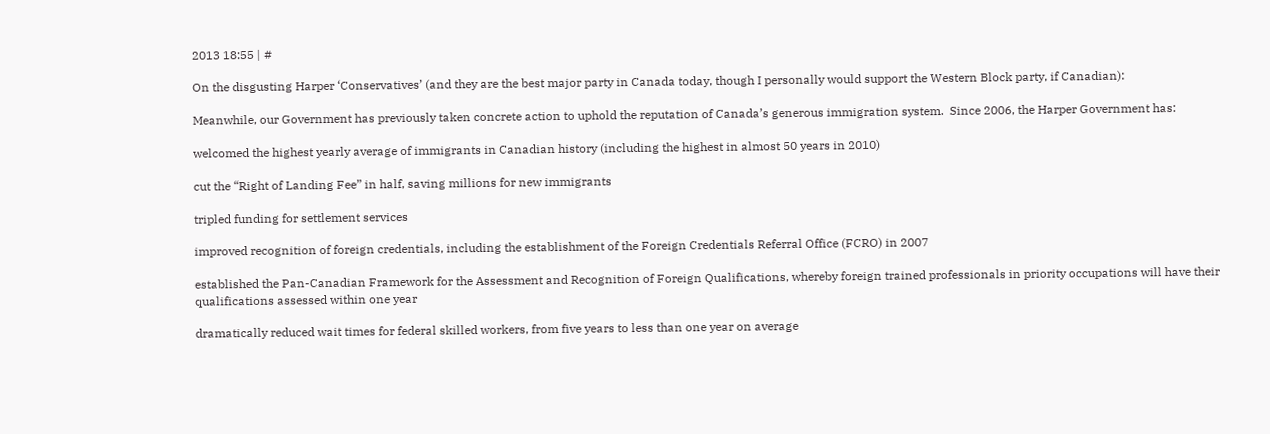2013 18:55 | #

On the disgusting Harper ‘Conservatives’ (and they are the best major party in Canada today, though I personally would support the Western Block party, if Canadian):

Meanwhile, our Government has previously taken concrete action to uphold the reputation of Canada’s generous immigration system.  Since 2006, the Harper Government has:

welcomed the highest yearly average of immigrants in Canadian history (including the highest in almost 50 years in 2010)

cut the “Right of Landing Fee” in half, saving millions for new immigrants

tripled funding for settlement services

improved recognition of foreign credentials, including the establishment of the Foreign Credentials Referral Office (FCRO) in 2007

established the Pan-Canadian Framework for the Assessment and Recognition of Foreign Qualifications, whereby foreign trained professionals in priority occupations will have their qualifications assessed within one year

dramatically reduced wait times for federal skilled workers, from five years to less than one year on average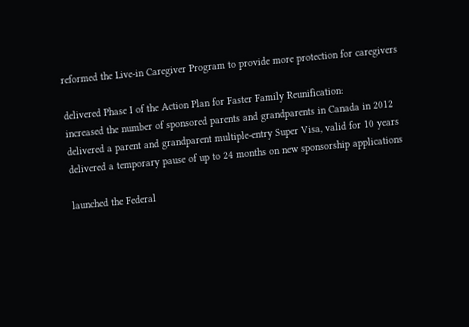reformed the Live-in Caregiver Program to provide more protection for caregivers

delivered Phase I of the Action Plan for Faster Family Reunification:
increased the number of sponsored parents and grandparents in Canada in 2012
delivered a parent and grandparent multiple-entry Super Visa, valid for 10 years
delivered a temporary pause of up to 24 months on new sponsorship applications

launched the Federal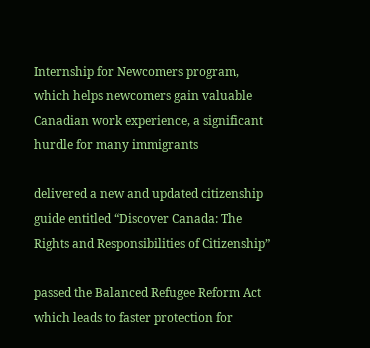Internship for Newcomers program, which helps newcomers gain valuable Canadian work experience, a significant hurdle for many immigrants

delivered a new and updated citizenship guide entitled “Discover Canada: The Rights and Responsibilities of Citizenship”

passed the Balanced Refugee Reform Act which leads to faster protection for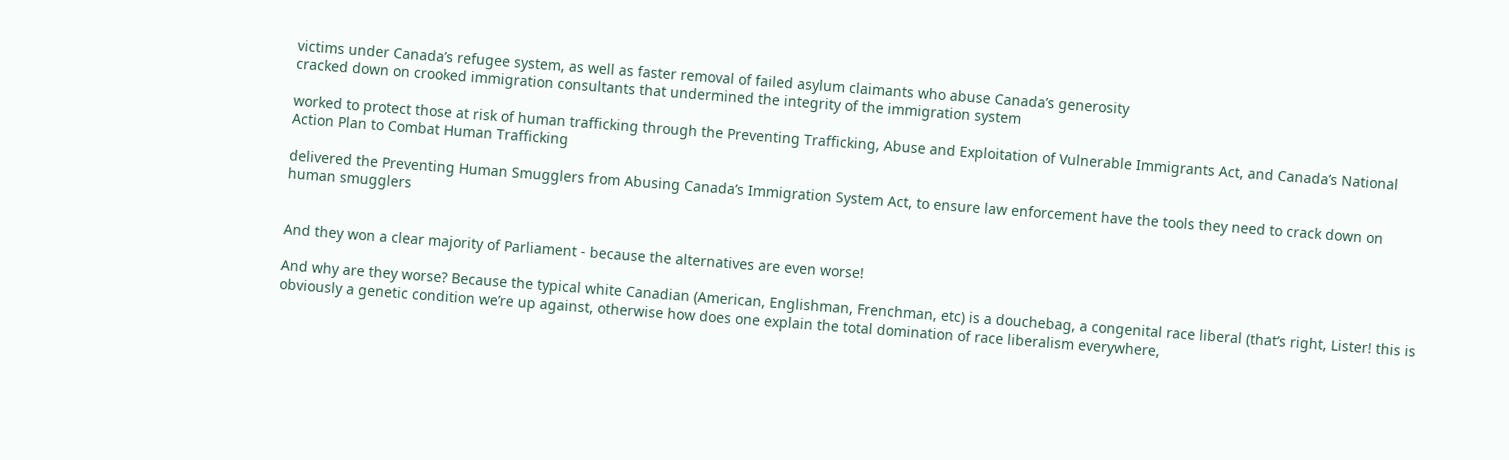victims under Canada’s refugee system, as well as faster removal of failed asylum claimants who abuse Canada’s generosity
cracked down on crooked immigration consultants that undermined the integrity of the immigration system

worked to protect those at risk of human trafficking through the Preventing Trafficking, Abuse and Exploitation of Vulnerable Immigrants Act, and Canada’s National Action Plan to Combat Human Trafficking

delivered the Preventing Human Smugglers from Abusing Canada’s Immigration System Act, to ensure law enforcement have the tools they need to crack down on human smugglers


And they won a clear majority of Parliament - because the alternatives are even worse!

And why are they worse? Because the typical white Canadian (American, Englishman, Frenchman, etc) is a douchebag, a congenital race liberal (that’s right, Lister! this is obviously a genetic condition we’re up against, otherwise how does one explain the total domination of race liberalism everywhere,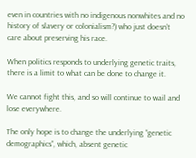even in countries with no indigenous nonwhites and no history of slavery or colonialism?) who just doesn’t care about preserving his race.

When politics responds to underlying genetic traits, there is a limit to what can be done to change it.

We cannot fight this, and so will continue to wail and lose everywhere.

The only hope is to change the underlying “genetic demographics”, which, absent genetic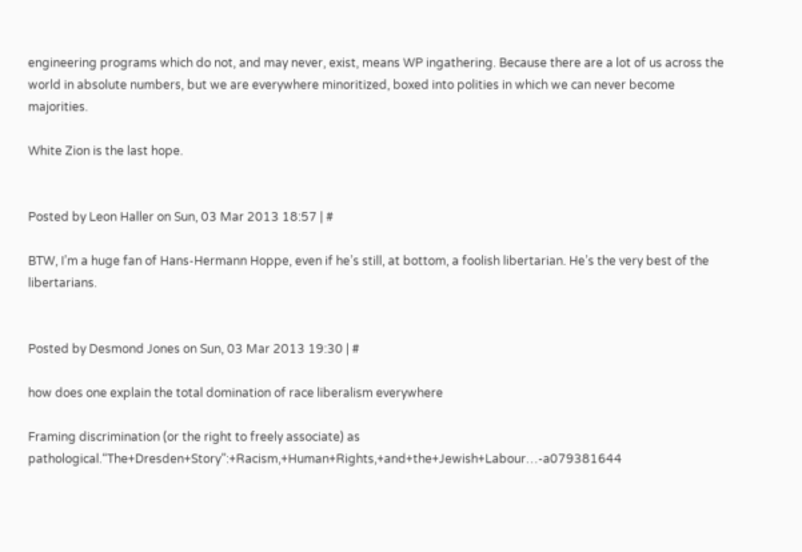engineering programs which do not, and may never, exist, means WP ingathering. Because there are a lot of us across the world in absolute numbers, but we are everywhere minoritized, boxed into polities in which we can never become majorities.

White Zion is the last hope.


Posted by Leon Haller on Sun, 03 Mar 2013 18:57 | #

BTW, I’m a huge fan of Hans-Hermann Hoppe, even if he’s still, at bottom, a foolish libertarian. He’s the very best of the libertarians.


Posted by Desmond Jones on Sun, 03 Mar 2013 19:30 | #

how does one explain the total domination of race liberalism everywhere

Framing discrimination (or the right to freely associate) as pathological.“The+Dresden+Story”:+Racism,+Human+Rights,+and+the+Jewish+Labour…-a079381644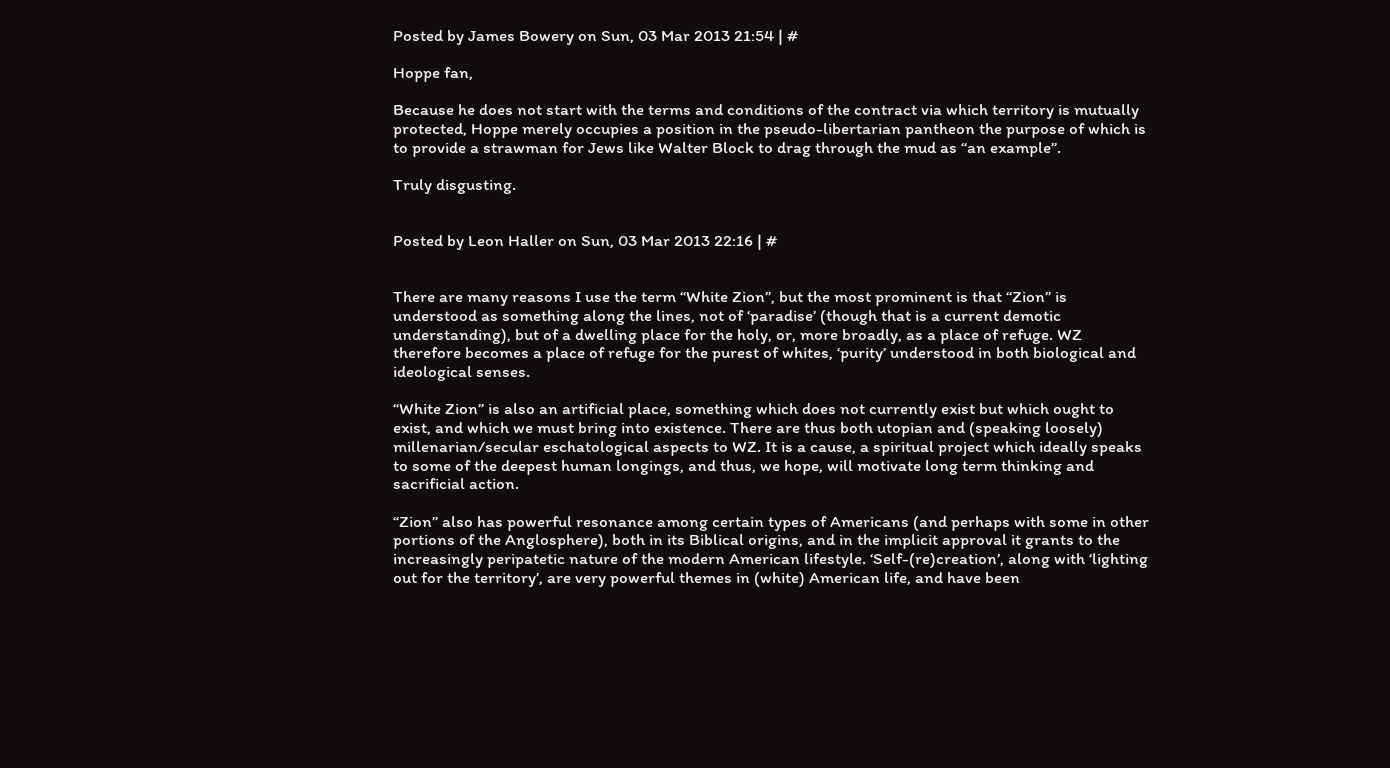Posted by James Bowery on Sun, 03 Mar 2013 21:54 | #

Hoppe fan,

Because he does not start with the terms and conditions of the contract via which territory is mutually protected, Hoppe merely occupies a position in the pseudo-libertarian pantheon the purpose of which is to provide a strawman for Jews like Walter Block to drag through the mud as “an example”.

Truly disgusting.


Posted by Leon Haller on Sun, 03 Mar 2013 22:16 | #


There are many reasons I use the term “White Zion”, but the most prominent is that “Zion” is understood as something along the lines, not of ‘paradise’ (though that is a current demotic understanding), but of a dwelling place for the holy, or, more broadly, as a place of refuge. WZ therefore becomes a place of refuge for the purest of whites, ‘purity’ understood in both biological and ideological senses.

“White Zion” is also an artificial place, something which does not currently exist but which ought to exist, and which we must bring into existence. There are thus both utopian and (speaking loosely) millenarian/secular eschatological aspects to WZ. It is a cause, a spiritual project which ideally speaks to some of the deepest human longings, and thus, we hope, will motivate long term thinking and sacrificial action.

“Zion” also has powerful resonance among certain types of Americans (and perhaps with some in other portions of the Anglosphere), both in its Biblical origins, and in the implicit approval it grants to the increasingly peripatetic nature of the modern American lifestyle. ‘Self-(re)creation’, along with ‘lighting out for the territory’, are very powerful themes in (white) American life, and have been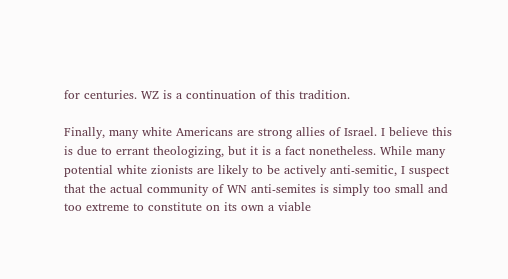for centuries. WZ is a continuation of this tradition.

Finally, many white Americans are strong allies of Israel. I believe this is due to errant theologizing, but it is a fact nonetheless. While many potential white zionists are likely to be actively anti-semitic, I suspect that the actual community of WN anti-semites is simply too small and too extreme to constitute on its own a viable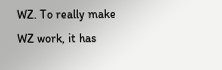WZ. To really make WZ work, it has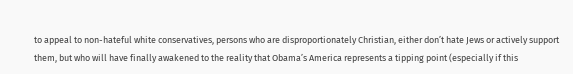to appeal to non-hateful white conservatives, persons who are disproportionately Christian, either don’t hate Jews or actively support them, but who will have finally awakened to the reality that Obama’s America represents a tipping point (especially if this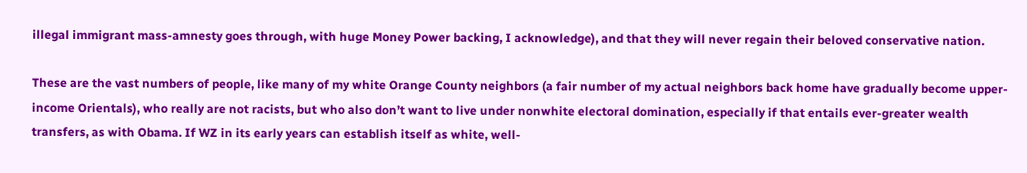illegal immigrant mass-amnesty goes through, with huge Money Power backing, I acknowledge), and that they will never regain their beloved conservative nation.

These are the vast numbers of people, like many of my white Orange County neighbors (a fair number of my actual neighbors back home have gradually become upper-income Orientals), who really are not racists, but who also don’t want to live under nonwhite electoral domination, especially if that entails ever-greater wealth transfers, as with Obama. If WZ in its early years can establish itself as white, well-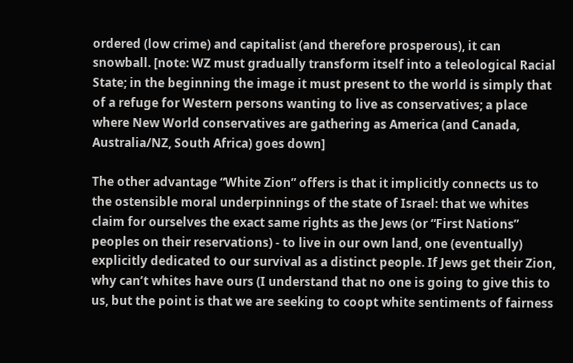ordered (low crime) and capitalist (and therefore prosperous), it can snowball. [note: WZ must gradually transform itself into a teleological Racial State; in the beginning the image it must present to the world is simply that of a refuge for Western persons wanting to live as conservatives; a place where New World conservatives are gathering as America (and Canada, Australia/NZ, South Africa) goes down]

The other advantage “White Zion” offers is that it implicitly connects us to the ostensible moral underpinnings of the state of Israel: that we whites claim for ourselves the exact same rights as the Jews (or “First Nations” peoples on their reservations) - to live in our own land, one (eventually) explicitly dedicated to our survival as a distinct people. If Jews get their Zion, why can’t whites have ours (I understand that no one is going to give this to us, but the point is that we are seeking to coopt white sentiments of fairness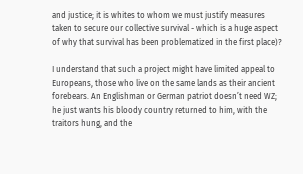and justice; it is whites to whom we must justify measures taken to secure our collective survival - which is a huge aspect of why that survival has been problematized in the first place)?

I understand that such a project might have limited appeal to Europeans, those who live on the same lands as their ancient forebears. An Englishman or German patriot doesn’t need WZ; he just wants his bloody country returned to him, with the traitors hung, and the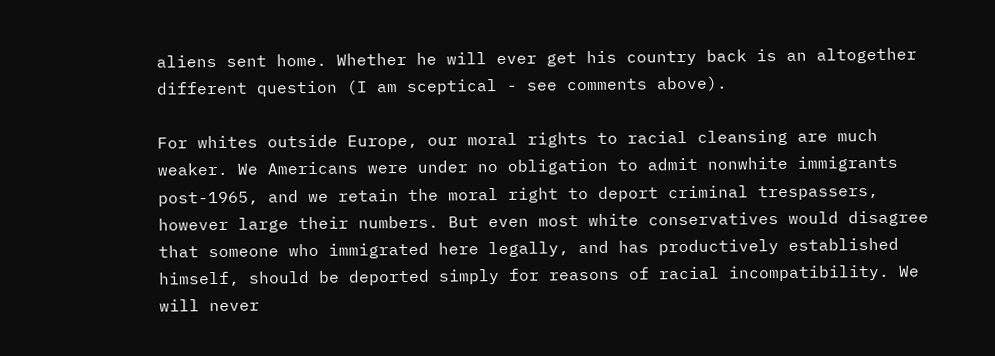aliens sent home. Whether he will ever get his country back is an altogether different question (I am sceptical - see comments above).

For whites outside Europe, our moral rights to racial cleansing are much weaker. We Americans were under no obligation to admit nonwhite immigrants post-1965, and we retain the moral right to deport criminal trespassers, however large their numbers. But even most white conservatives would disagree that someone who immigrated here legally, and has productively established himself, should be deported simply for reasons of racial incompatibility. We will never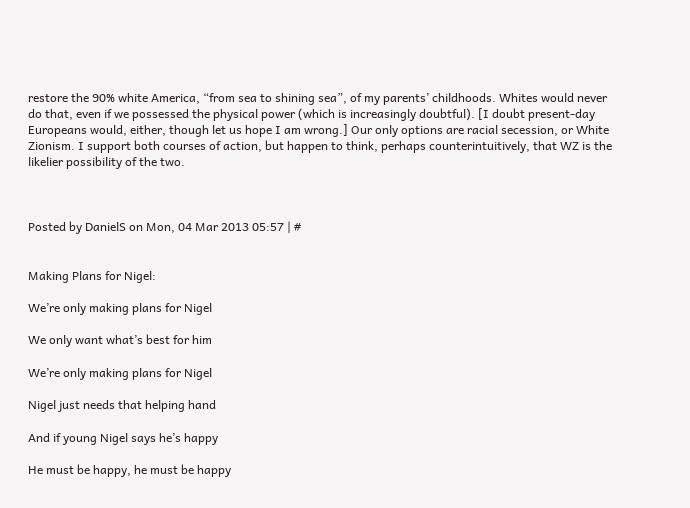restore the 90% white America, “from sea to shining sea”, of my parents’ childhoods. Whites would never do that, even if we possessed the physical power (which is increasingly doubtful). [I doubt present-day Europeans would, either, though let us hope I am wrong.] Our only options are racial secession, or White Zionism. I support both courses of action, but happen to think, perhaps counterintuitively, that WZ is the likelier possibility of the two.



Posted by DanielS on Mon, 04 Mar 2013 05:57 | #


Making Plans for Nigel:

We’re only making plans for Nigel

We only want what’s best for him

We’re only making plans for Nigel

Nigel just needs that helping hand

And if young Nigel says he’s happy

He must be happy, he must be happy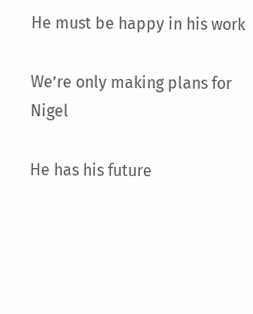He must be happy in his work

We’re only making plans for Nigel

He has his future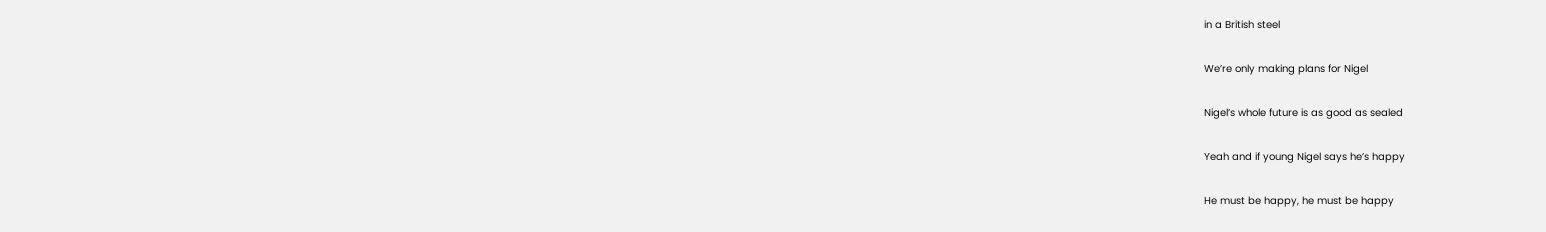in a British steel

We’re only making plans for Nigel

Nigel’s whole future is as good as sealed

Yeah and if young Nigel says he’s happy

He must be happy, he must be happy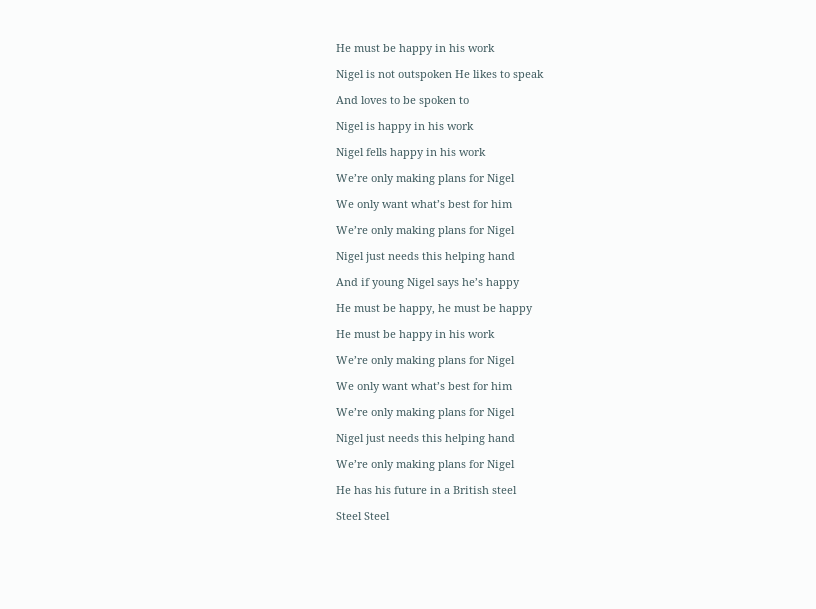He must be happy in his work

Nigel is not outspoken He likes to speak

And loves to be spoken to

Nigel is happy in his work

Nigel fells happy in his work

We’re only making plans for Nigel

We only want what’s best for him

We’re only making plans for Nigel

Nigel just needs this helping hand

And if young Nigel says he’s happy

He must be happy, he must be happy

He must be happy in his work

We’re only making plans for Nigel

We only want what’s best for him

We’re only making plans for Nigel

Nigel just needs this helping hand

We’re only making plans for Nigel

He has his future in a British steel

Steel Steel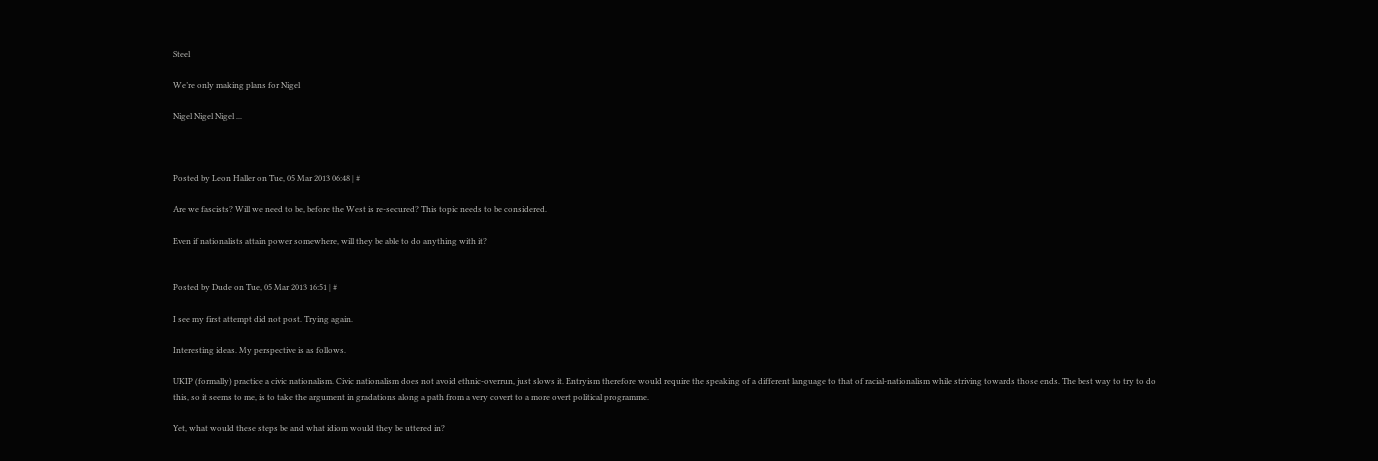Steel

We’re only making plans for Nigel

Nigel Nigel Nigel ...



Posted by Leon Haller on Tue, 05 Mar 2013 06:48 | #

Are we fascists? Will we need to be, before the West is re-secured? This topic needs to be considered.

Even if nationalists attain power somewhere, will they be able to do anything with it?


Posted by Dude on Tue, 05 Mar 2013 16:51 | #

I see my first attempt did not post. Trying again.

Interesting ideas. My perspective is as follows.

UKIP (formally) practice a civic nationalism. Civic nationalism does not avoid ethnic-overrun, just slows it. Entryism therefore would require the speaking of a different language to that of racial-nationalism while striving towards those ends. The best way to try to do this, so it seems to me, is to take the argument in gradations along a path from a very covert to a more overt political programme.

Yet, what would these steps be and what idiom would they be uttered in?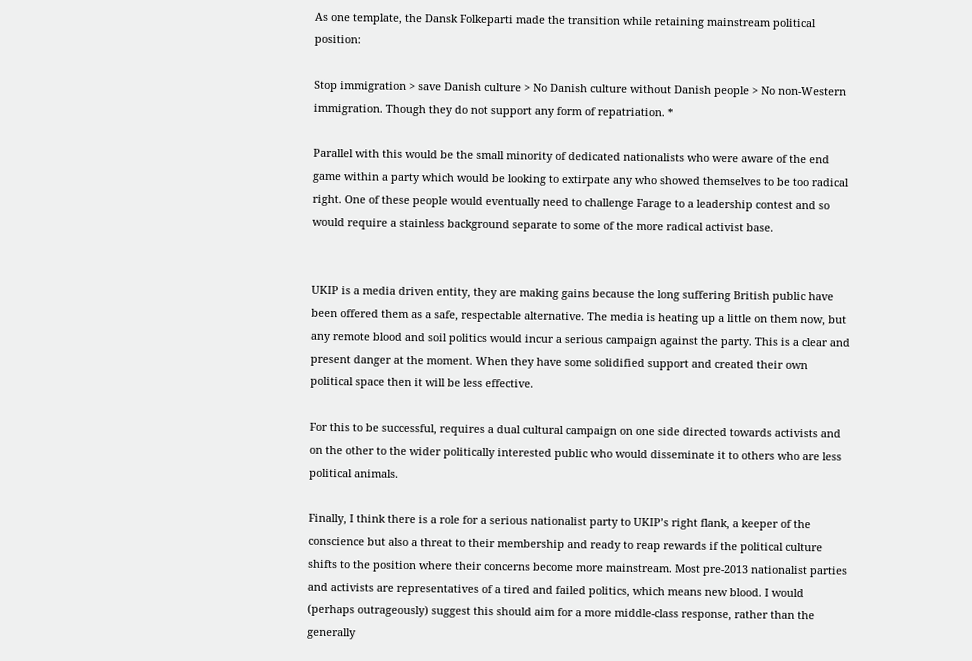As one template, the Dansk Folkeparti made the transition while retaining mainstream political position:

Stop immigration > save Danish culture > No Danish culture without Danish people > No non-Western immigration. Though they do not support any form of repatriation. *

Parallel with this would be the small minority of dedicated nationalists who were aware of the end game within a party which would be looking to extirpate any who showed themselves to be too radical right. One of these people would eventually need to challenge Farage to a leadership contest and so would require a stainless background separate to some of the more radical activist base.


UKIP is a media driven entity, they are making gains because the long suffering British public have been offered them as a safe, respectable alternative. The media is heating up a little on them now, but any remote blood and soil politics would incur a serious campaign against the party. This is a clear and present danger at the moment. When they have some solidified support and created their own political space then it will be less effective.

For this to be successful, requires a dual cultural campaign on one side directed towards activists and on the other to the wider politically interested public who would disseminate it to others who are less political animals.

Finally, I think there is a role for a serious nationalist party to UKIP’s right flank, a keeper of the conscience but also a threat to their membership and ready to reap rewards if the political culture shifts to the position where their concerns become more mainstream. Most pre-2013 nationalist parties and activists are representatives of a tired and failed politics, which means new blood. I would (perhaps outrageously) suggest this should aim for a more middle-class response, rather than the generally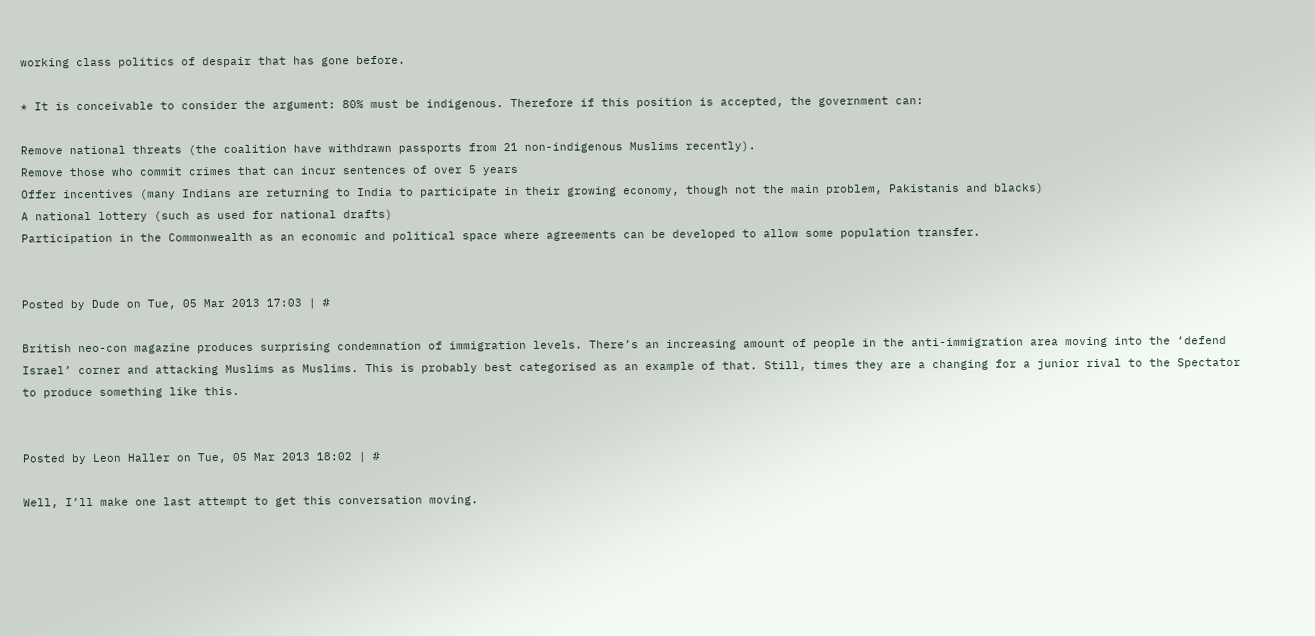working class politics of despair that has gone before.

* It is conceivable to consider the argument: 80% must be indigenous. Therefore if this position is accepted, the government can:

Remove national threats (the coalition have withdrawn passports from 21 non-indigenous Muslims recently).
Remove those who commit crimes that can incur sentences of over 5 years
Offer incentives (many Indians are returning to India to participate in their growing economy, though not the main problem, Pakistanis and blacks)
A national lottery (such as used for national drafts)
Participation in the Commonwealth as an economic and political space where agreements can be developed to allow some population transfer.


Posted by Dude on Tue, 05 Mar 2013 17:03 | #

British neo-con magazine produces surprising condemnation of immigration levels. There’s an increasing amount of people in the anti-immigration area moving into the ‘defend Israel’ corner and attacking Muslims as Muslims. This is probably best categorised as an example of that. Still, times they are a changing for a junior rival to the Spectator to produce something like this.


Posted by Leon Haller on Tue, 05 Mar 2013 18:02 | #

Well, I’ll make one last attempt to get this conversation moving.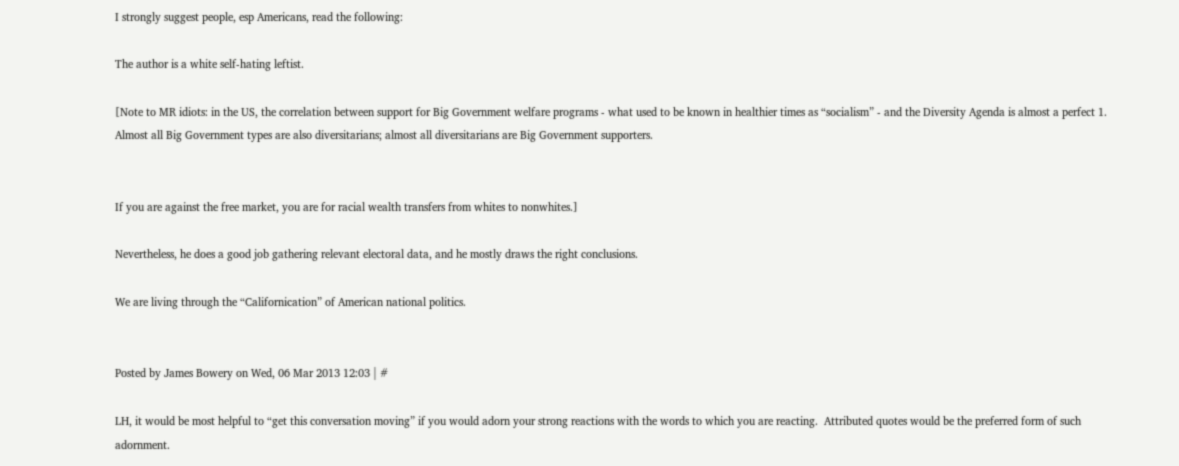I strongly suggest people, esp Americans, read the following:

The author is a white self-hating leftist.

[Note to MR idiots: in the US, the correlation between support for Big Government welfare programs - what used to be known in healthier times as “socialism” - and the Diversity Agenda is almost a perfect 1. Almost all Big Government types are also diversitarians; almost all diversitarians are Big Government supporters.


If you are against the free market, you are for racial wealth transfers from whites to nonwhites.]

Nevertheless, he does a good job gathering relevant electoral data, and he mostly draws the right conclusions.

We are living through the “Californication” of American national politics.


Posted by James Bowery on Wed, 06 Mar 2013 12:03 | #

LH, it would be most helpful to “get this conversation moving” if you would adorn your strong reactions with the words to which you are reacting.  Attributed quotes would be the preferred form of such adornment.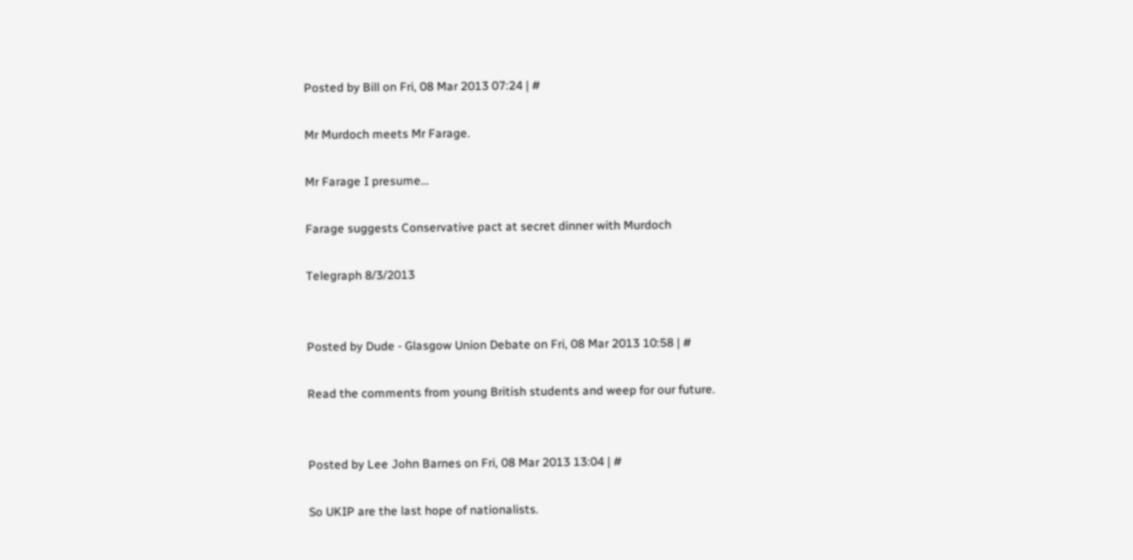Posted by Bill on Fri, 08 Mar 2013 07:24 | #

Mr Murdoch meets Mr Farage.

Mr Farage I presume…

Farage suggests Conservative pact at secret dinner with Murdoch

Telegraph 8/3/2013


Posted by Dude - Glasgow Union Debate on Fri, 08 Mar 2013 10:58 | #

Read the comments from young British students and weep for our future.


Posted by Lee John Barnes on Fri, 08 Mar 2013 13:04 | #

So UKIP are the last hope of nationalists.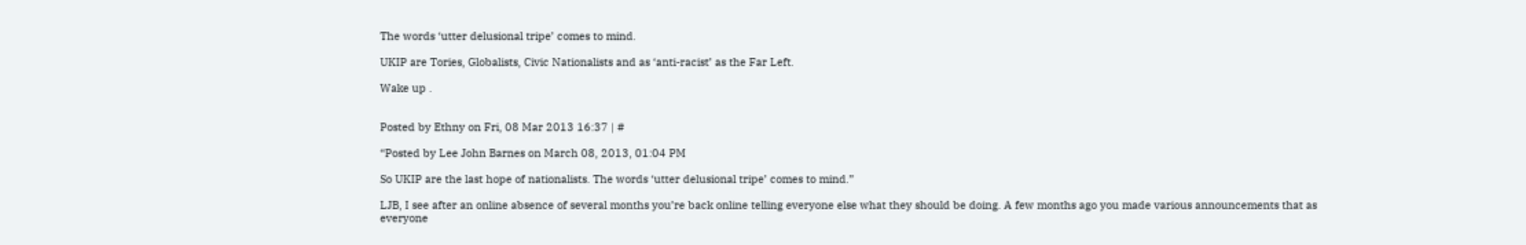The words ‘utter delusional tripe’ comes to mind.

UKIP are Tories, Globalists, Civic Nationalists and as ‘anti-racist’ as the Far Left.

Wake up .


Posted by Ethny on Fri, 08 Mar 2013 16:37 | #

“Posted by Lee John Barnes on March 08, 2013, 01:04 PM

So UKIP are the last hope of nationalists. The words ‘utter delusional tripe’ comes to mind.”

LJB, I see after an online absence of several months you’re back online telling everyone else what they should be doing. A few months ago you made various announcements that as everyone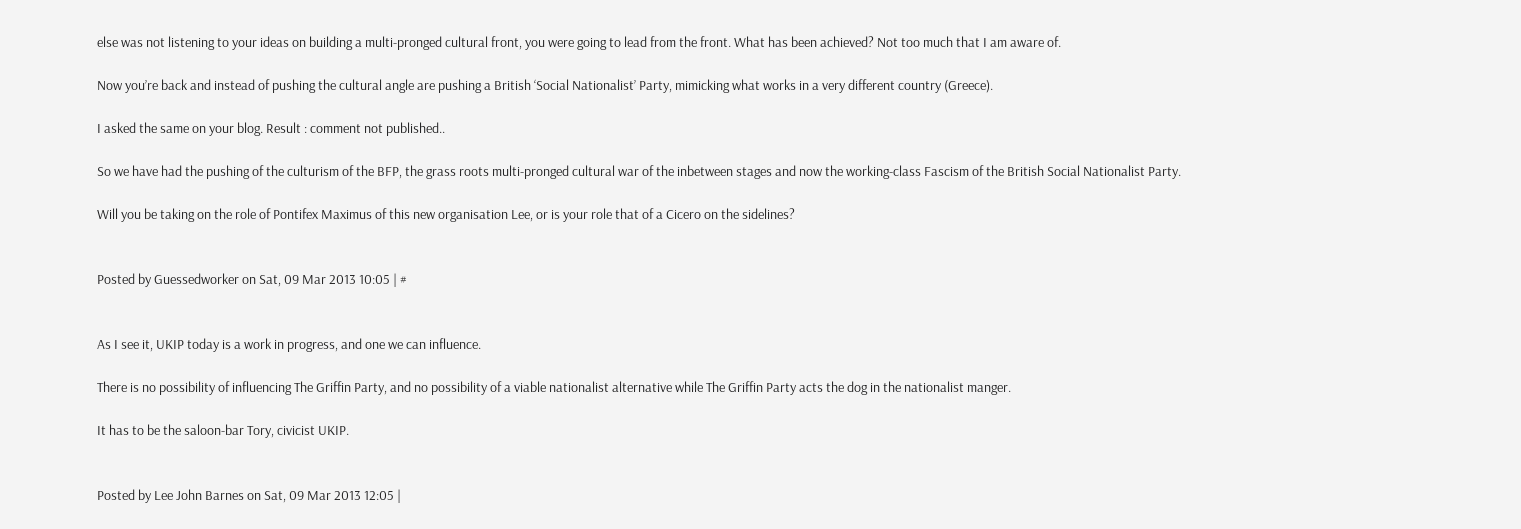else was not listening to your ideas on building a multi-pronged cultural front, you were going to lead from the front. What has been achieved? Not too much that I am aware of.

Now you’re back and instead of pushing the cultural angle are pushing a British ‘Social Nationalist’ Party, mimicking what works in a very different country (Greece).

I asked the same on your blog. Result : comment not published..

So we have had the pushing of the culturism of the BFP, the grass roots multi-pronged cultural war of the inbetween stages and now the working-class Fascism of the British Social Nationalist Party.

Will you be taking on the role of Pontifex Maximus of this new organisation Lee, or is your role that of a Cicero on the sidelines?


Posted by Guessedworker on Sat, 09 Mar 2013 10:05 | #


As I see it, UKIP today is a work in progress, and one we can influence.

There is no possibility of influencing The Griffin Party, and no possibility of a viable nationalist alternative while The Griffin Party acts the dog in the nationalist manger.

It has to be the saloon-bar Tory, civicist UKIP.


Posted by Lee John Barnes on Sat, 09 Mar 2013 12:05 |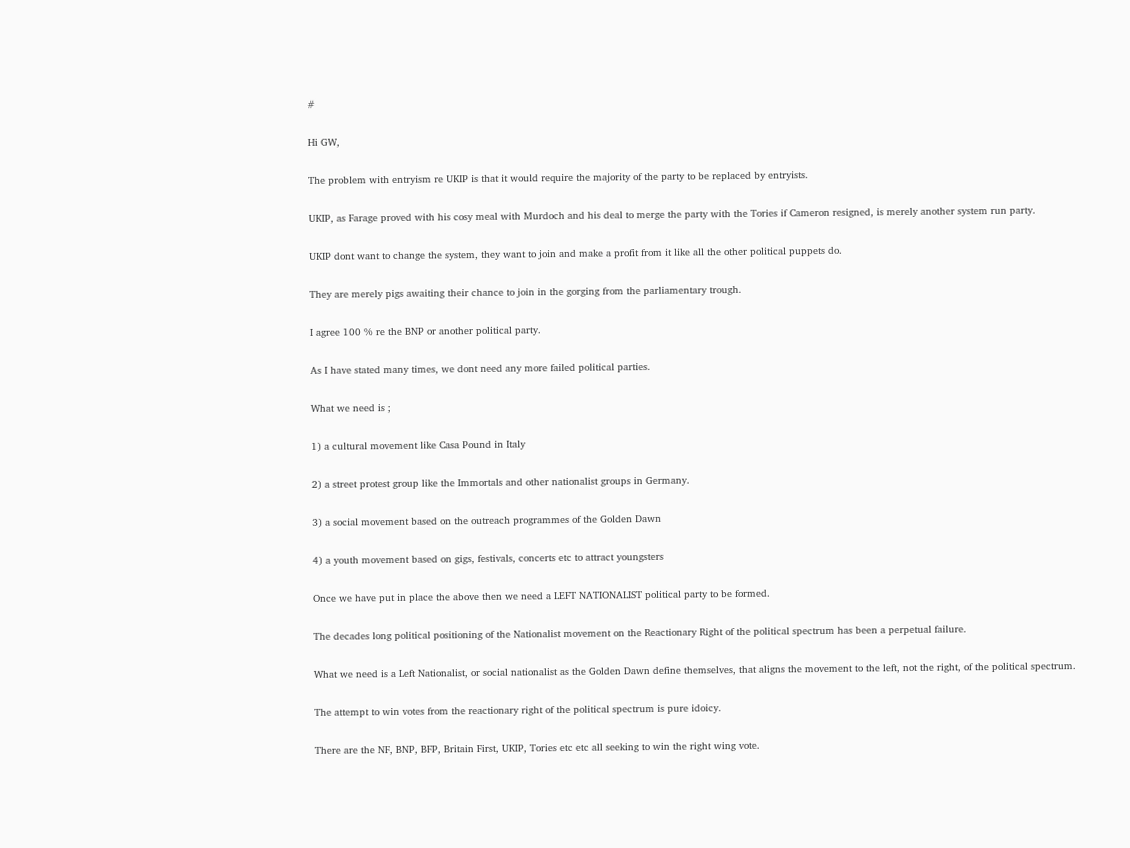#

Hi GW,

The problem with entryism re UKIP is that it would require the majority of the party to be replaced by entryists.

UKIP, as Farage proved with his cosy meal with Murdoch and his deal to merge the party with the Tories if Cameron resigned, is merely another system run party.

UKIP dont want to change the system, they want to join and make a profit from it like all the other political puppets do.

They are merely pigs awaiting their chance to join in the gorging from the parliamentary trough.

I agree 100 % re the BNP or another political party.

As I have stated many times, we dont need any more failed political parties.

What we need is ;

1) a cultural movement like Casa Pound in Italy

2) a street protest group like the Immortals and other nationalist groups in Germany.

3) a social movement based on the outreach programmes of the Golden Dawn

4) a youth movement based on gigs, festivals, concerts etc to attract youngsters

Once we have put in place the above then we need a LEFT NATIONALIST political party to be formed.

The decades long political positioning of the Nationalist movement on the Reactionary Right of the political spectrum has been a perpetual failure.

What we need is a Left Nationalist, or social nationalist as the Golden Dawn define themselves, that aligns the movement to the left, not the right, of the political spectrum.

The attempt to win votes from the reactionary right of the political spectrum is pure idoicy.

There are the NF, BNP, BFP, Britain First, UKIP, Tories etc etc all seeking to win the right wing vote.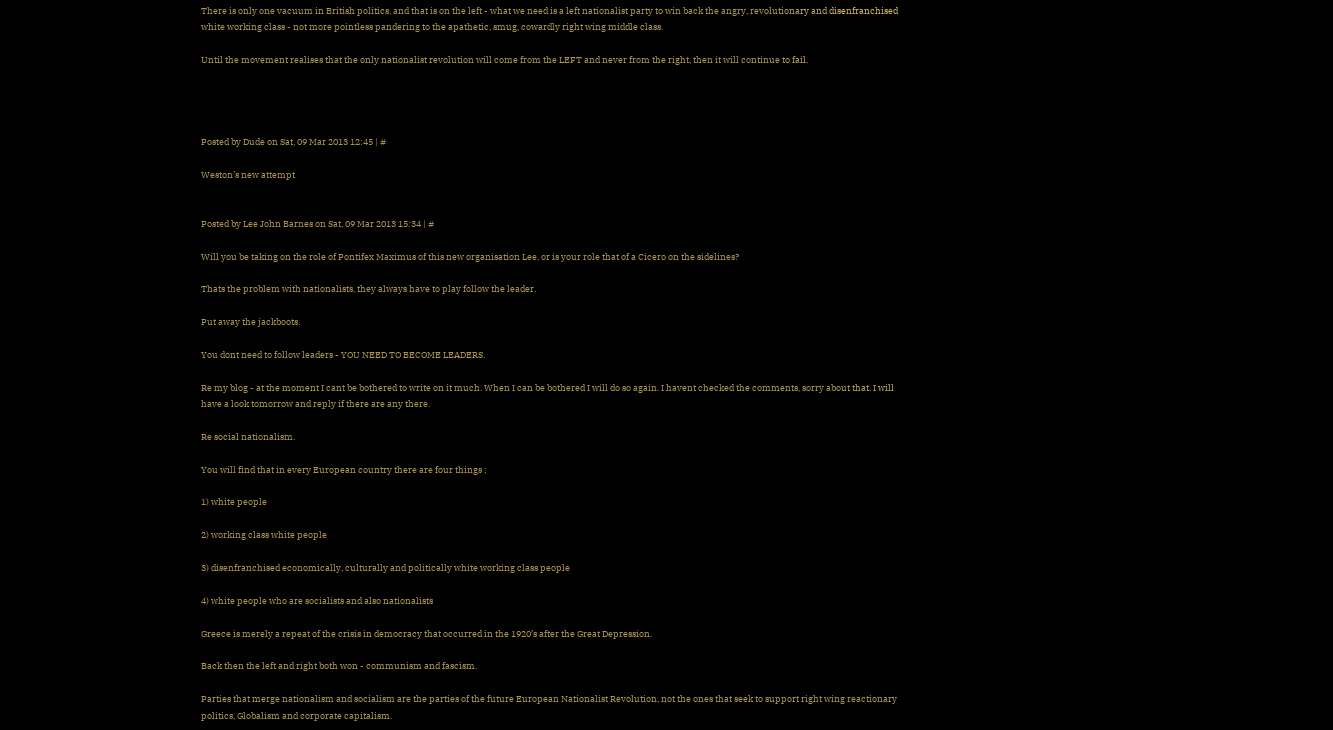There is only one vacuum in British politics, and that is on the left - what we need is a left nationalist party to win back the angry, revolutionary and disenfranchised white working class - not more pointless pandering to the apathetic, smug, cowardly right wing middle class.

Until the movement realises that the only nationalist revolution will come from the LEFT and never from the right, then it will continue to fail.




Posted by Dude on Sat, 09 Mar 2013 12:45 | #

Weston’s new attempt


Posted by Lee John Barnes on Sat, 09 Mar 2013 15:34 | #

Will you be taking on the role of Pontifex Maximus of this new organisation Lee, or is your role that of a Cicero on the sidelines?

Thats the problem with nationalists, they always have to play follow the leader.

Put away the jackboots.

You dont need to follow leaders - YOU NEED TO BECOME LEADERS.

Re my blog - at the moment I cant be bothered to write on it much. When I can be bothered I will do so again. I havent checked the comments, sorry about that. I will have a look tomorrow and reply if there are any there.

Re social nationalism.

You will find that in every European country there are four things ;

1) white people

2) working class white people

3) disenfranchised economically, culturally and politically white working class people

4) white people who are socialists and also nationalists

Greece is merely a repeat of the crisis in democracy that occurred in the 1920’s after the Great Depression.

Back then the left and right both won - communism and fascism.

Parties that merge nationalism and socialism are the parties of the future European Nationalist Revolution, not the ones that seek to support right wing reactionary politics, Globalism and corporate capitalism.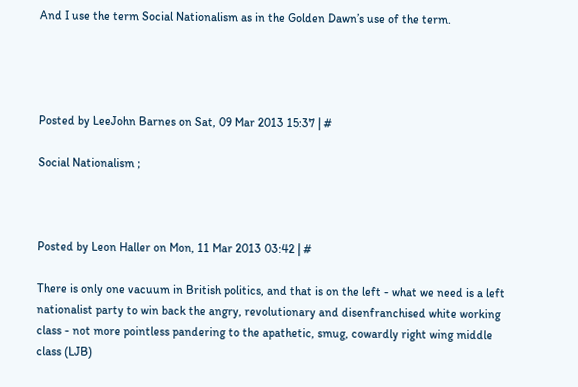And I use the term Social Nationalism as in the Golden Dawn’s use of the term.




Posted by LeeJohn Barnes on Sat, 09 Mar 2013 15:37 | #

Social Nationalism ;



Posted by Leon Haller on Mon, 11 Mar 2013 03:42 | #

There is only one vacuum in British politics, and that is on the left - what we need is a left nationalist party to win back the angry, revolutionary and disenfranchised white working class - not more pointless pandering to the apathetic, smug, cowardly right wing middle class (LJB)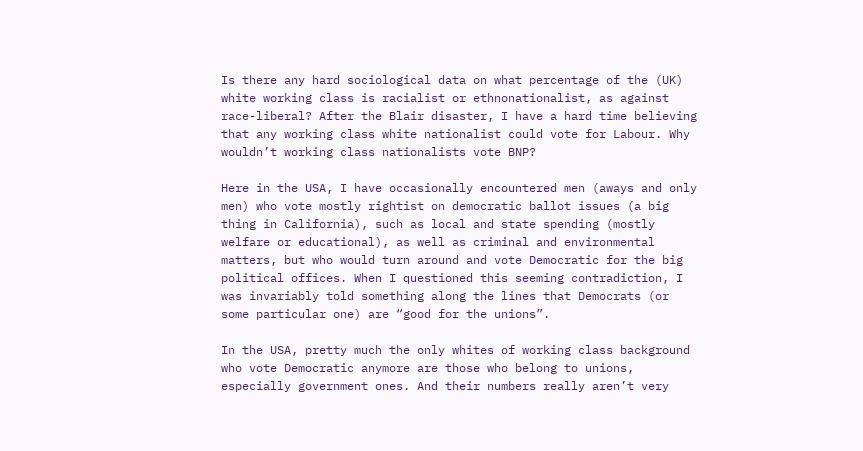Is there any hard sociological data on what percentage of the (UK) white working class is racialist or ethnonationalist, as against race-liberal? After the Blair disaster, I have a hard time believing that any working class white nationalist could vote for Labour. Why wouldn’t working class nationalists vote BNP?

Here in the USA, I have occasionally encountered men (aways and only men) who vote mostly rightist on democratic ballot issues (a big thing in California), such as local and state spending (mostly welfare or educational), as well as criminal and environmental matters, but who would turn around and vote Democratic for the big political offices. When I questioned this seeming contradiction, I was invariably told something along the lines that Democrats (or some particular one) are “good for the unions”.

In the USA, pretty much the only whites of working class background who vote Democratic anymore are those who belong to unions, especially government ones. And their numbers really aren’t very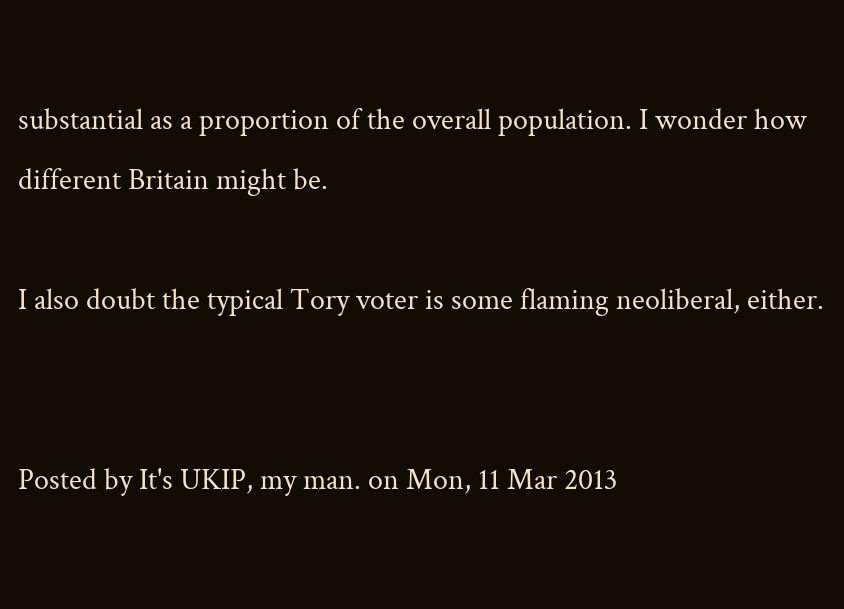substantial as a proportion of the overall population. I wonder how different Britain might be.

I also doubt the typical Tory voter is some flaming neoliberal, either.


Posted by It's UKIP, my man. on Mon, 11 Mar 2013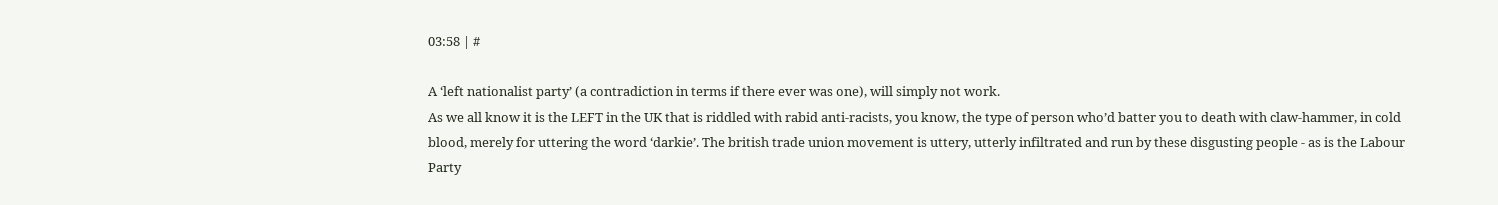03:58 | #

A ‘left nationalist party’ (a contradiction in terms if there ever was one), will simply not work.
As we all know it is the LEFT in the UK that is riddled with rabid anti-racists, you know, the type of person who’d batter you to death with claw-hammer, in cold blood, merely for uttering the word ‘darkie’. The british trade union movement is uttery, utterly infiltrated and run by these disgusting people - as is the Labour Party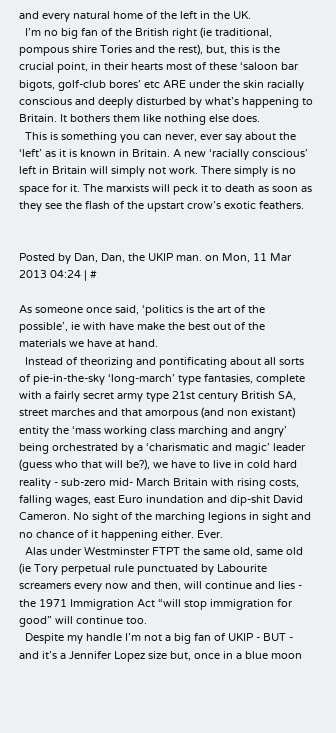and every natural home of the left in the UK.
  I’m no big fan of the British right (ie traditional, pompous shire Tories and the rest), but, this is the crucial point, in their hearts most of these ‘saloon bar bigots, golf-club bores’ etc ARE under the skin racially conscious and deeply disturbed by what’s happening to Britain. It bothers them like nothing else does.
  This is something you can never, ever say about the ‘left’ as it is known in Britain. A new ‘racially conscious’ left in Britain will simply not work. There simply is no space for it. The marxists will peck it to death as soon as they see the flash of the upstart crow’s exotic feathers.


Posted by Dan, Dan, the UKIP man. on Mon, 11 Mar 2013 04:24 | #

As someone once said, ‘politics is the art of the possible’, ie with have make the best out of the materials we have at hand.
  Instead of theorizing and pontificating about all sorts of pie-in-the-sky ‘long-march’ type fantasies, complete with a fairly secret army type 21st century British SA, street marches and that amorpous (and non existant) entity the ‘mass working class marching and angry’ being orchestrated by a ‘charismatic and magic’ leader (guess who that will be?), we have to live in cold hard reality - sub-zero mid- March Britain with rising costs, falling wages, east Euro inundation and dip-shit David Cameron. No sight of the marching legions in sight and no chance of it happening either. Ever.
  Alas under Westminster FTPT the same old, same old (ie Tory perpetual rule punctuated by Labourite screamers every now and then, will continue and lies - the 1971 Immigration Act “will stop immigration for good” will continue too.
  Despite my handle I’m not a big fan of UKIP - BUT - and it’s a Jennifer Lopez size but, once in a blue moon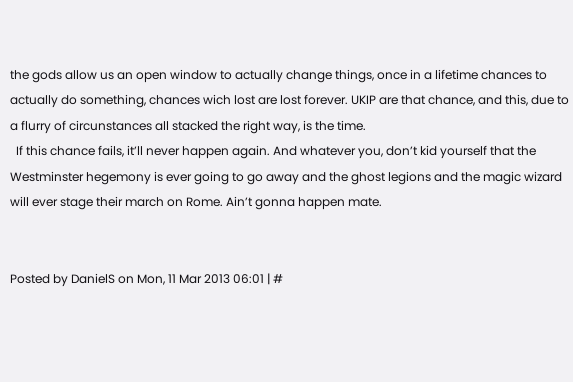the gods allow us an open window to actually change things, once in a lifetime chances to actually do something, chances wich lost are lost forever. UKIP are that chance, and this, due to a flurry of circunstances all stacked the right way, is the time.
  If this chance fails, it’ll never happen again. And whatever you, don’t kid yourself that the Westminster hegemony is ever going to go away and the ghost legions and the magic wizard will ever stage their march on Rome. Ain’t gonna happen mate.


Posted by DanielS on Mon, 11 Mar 2013 06:01 | #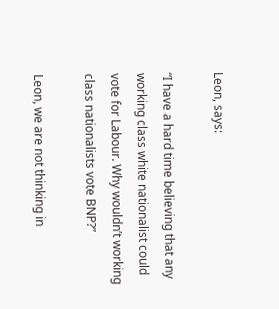Leon, says:

“I have a hard time believing that any working class white nationalist could vote for Labour. Why wouldn’t working class nationalists vote BNP?”

Leon, we are not thinking in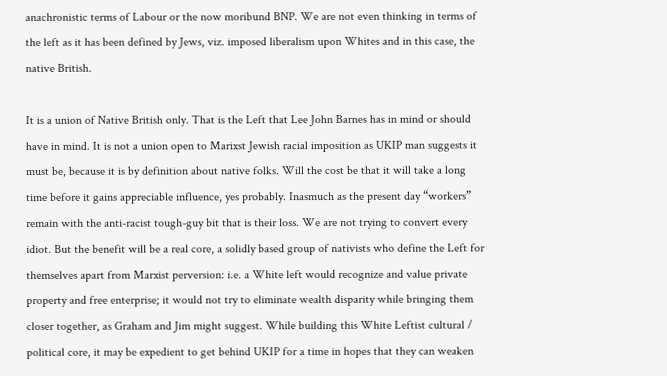anachronistic terms of Labour or the now moribund BNP. We are not even thinking in terms of the left as it has been defined by Jews, viz. imposed liberalism upon Whites and in this case, the native British.

It is a union of Native British only. That is the Left that Lee John Barnes has in mind or should have in mind. It is not a union open to Marixst Jewish racial imposition as UKIP man suggests it must be, because it is by definition about native folks. Will the cost be that it will take a long time before it gains appreciable influence, yes probably. Inasmuch as the present day “workers” remain with the anti-racist tough-guy bit that is their loss. We are not trying to convert every idiot. But the benefit will be a real core, a solidly based group of nativists who define the Left for themselves apart from Marxist perversion: i.e. a White left would recognize and value private property and free enterprise; it would not try to eliminate wealth disparity while bringing them closer together, as Graham and Jim might suggest. While building this White Leftist cultural / political core, it may be expedient to get behind UKIP for a time in hopes that they can weaken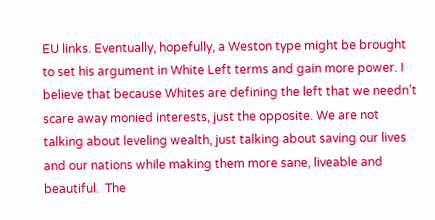EU links. Eventually, hopefully, a Weston type might be brought to set his argument in White Left terms and gain more power. I believe that because Whites are defining the left that we needn’t scare away monied interests, just the opposite. We are not talking about leveling wealth, just talking about saving our lives and our nations while making them more sane, liveable and beautiful.  The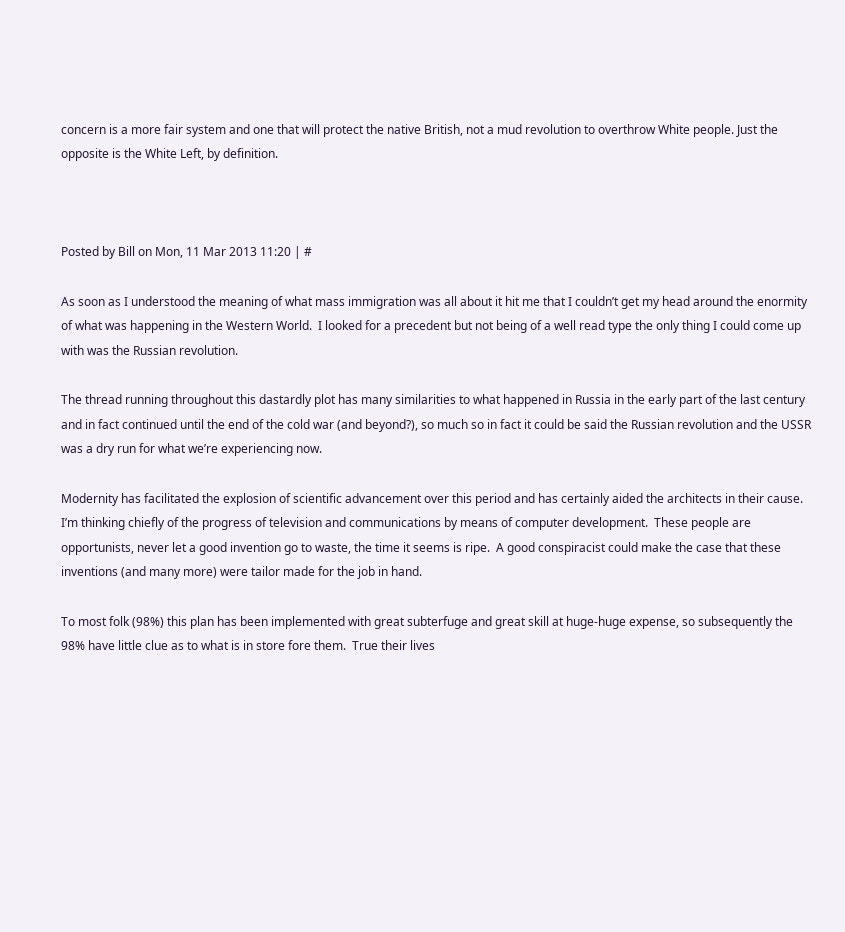concern is a more fair system and one that will protect the native British, not a mud revolution to overthrow White people. Just the opposite is the White Left, by definition.



Posted by Bill on Mon, 11 Mar 2013 11:20 | #

As soon as I understood the meaning of what mass immigration was all about it hit me that I couldn’t get my head around the enormity of what was happening in the Western World.  I looked for a precedent but not being of a well read type the only thing I could come up with was the Russian revolution.

The thread running throughout this dastardly plot has many similarities to what happened in Russia in the early part of the last century and in fact continued until the end of the cold war (and beyond?), so much so in fact it could be said the Russian revolution and the USSR was a dry run for what we’re experiencing now.

Modernity has facilitated the explosion of scientific advancement over this period and has certainly aided the architects in their cause.  I’m thinking chiefly of the progress of television and communications by means of computer development.  These people are opportunists, never let a good invention go to waste, the time it seems is ripe.  A good conspiracist could make the case that these inventions (and many more) were tailor made for the job in hand.

To most folk (98%) this plan has been implemented with great subterfuge and great skill at huge-huge expense, so subsequently the 98% have little clue as to what is in store fore them.  True their lives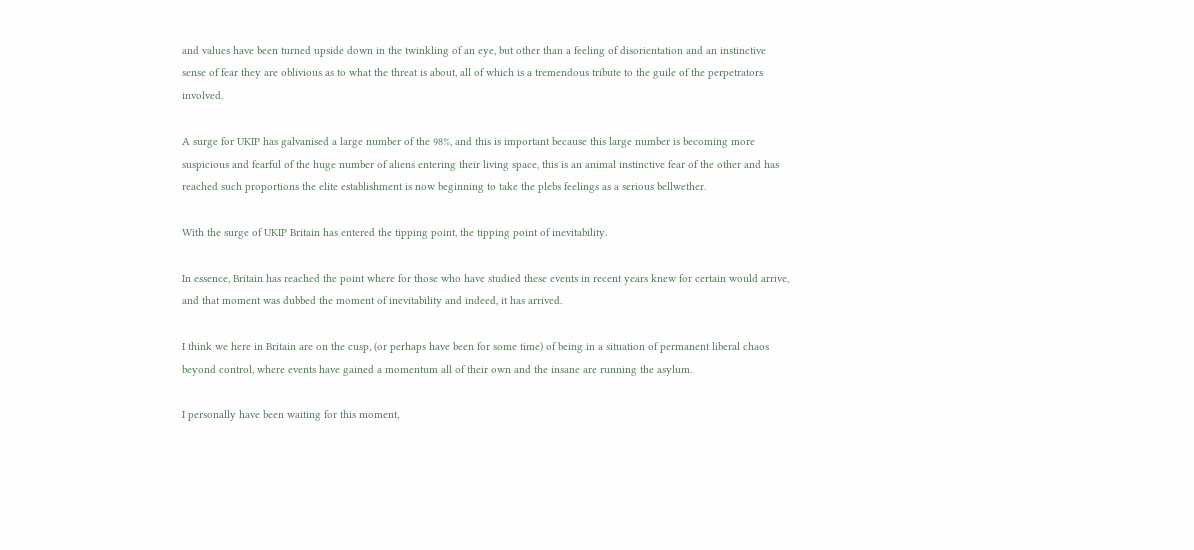and values have been turned upside down in the twinkling of an eye, but other than a feeling of disorientation and an instinctive sense of fear they are oblivious as to what the threat is about, all of which is a tremendous tribute to the guile of the perpetrators involved.

A surge for UKIP has galvanised a large number of the 98%, and this is important because this large number is becoming more suspicious and fearful of the huge number of aliens entering their living space, this is an animal instinctive fear of the other and has reached such proportions the elite establishment is now beginning to take the plebs feelings as a serious bellwether.

With the surge of UKIP Britain has entered the tipping point, the tipping point of inevitability.

In essence, Britain has reached the point where for those who have studied these events in recent years knew for certain would arrive, and that moment was dubbed the moment of inevitability and indeed, it has arrived.

I think we here in Britain are on the cusp, (or perhaps have been for some time) of being in a situation of permanent liberal chaos beyond control, where events have gained a momentum all of their own and the insane are running the asylum.

I personally have been waiting for this moment,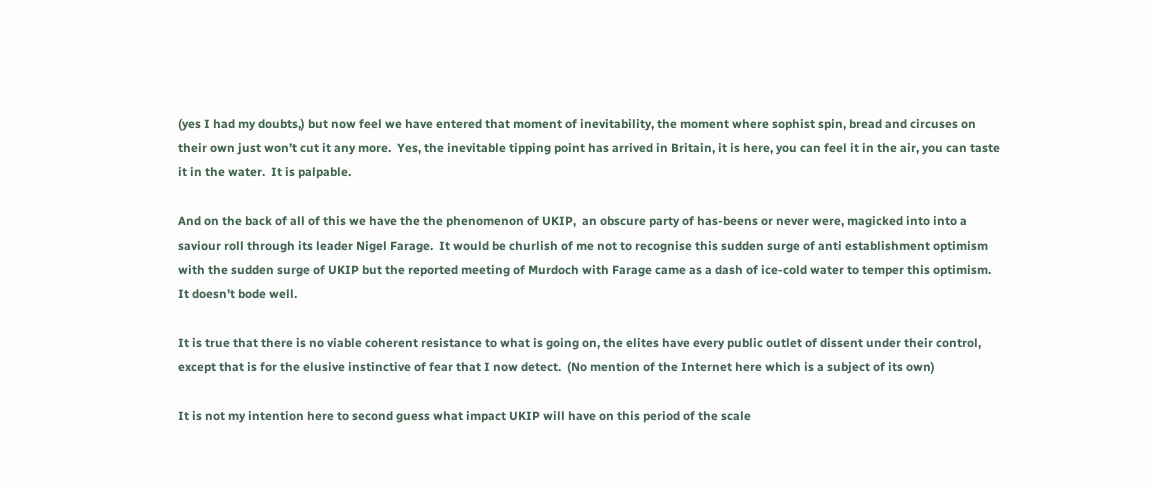(yes I had my doubts,) but now feel we have entered that moment of inevitability, the moment where sophist spin, bread and circuses on their own just won’t cut it any more.  Yes, the inevitable tipping point has arrived in Britain, it is here, you can feel it in the air, you can taste it in the water.  It is palpable.

And on the back of all of this we have the the phenomenon of UKIP,  an obscure party of has-beens or never were, magicked into into a saviour roll through its leader Nigel Farage.  It would be churlish of me not to recognise this sudden surge of anti establishment optimism with the sudden surge of UKIP but the reported meeting of Murdoch with Farage came as a dash of ice-cold water to temper this optimism.  It doesn’t bode well.

It is true that there is no viable coherent resistance to what is going on, the elites have every public outlet of dissent under their control, except that is for the elusive instinctive of fear that I now detect.  (No mention of the Internet here which is a subject of its own)

It is not my intention here to second guess what impact UKIP will have on this period of the scale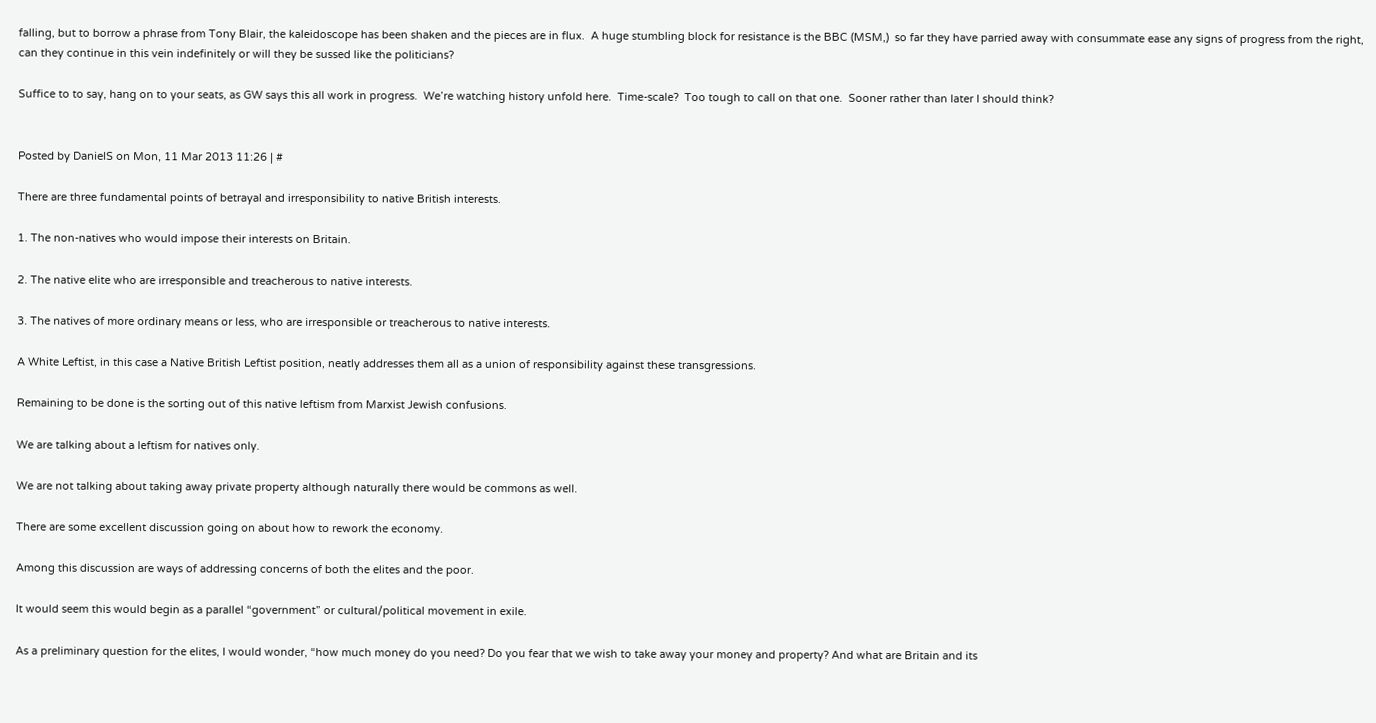falling, but to borrow a phrase from Tony Blair, the kaleidoscope has been shaken and the pieces are in flux.  A huge stumbling block for resistance is the BBC (MSM,)  so far they have parried away with consummate ease any signs of progress from the right, can they continue in this vein indefinitely or will they be sussed like the politicians?

Suffice to to say, hang on to your seats, as GW says this all work in progress.  We’re watching history unfold here.  Time-scale?  Too tough to call on that one.  Sooner rather than later I should think?


Posted by DanielS on Mon, 11 Mar 2013 11:26 | #

There are three fundamental points of betrayal and irresponsibility to native British interests.

1. The non-natives who would impose their interests on Britain.

2. The native elite who are irresponsible and treacherous to native interests.

3. The natives of more ordinary means or less, who are irresponsible or treacherous to native interests.

A White Leftist, in this case a Native British Leftist position, neatly addresses them all as a union of responsibility against these transgressions.

Remaining to be done is the sorting out of this native leftism from Marxist Jewish confusions.

We are talking about a leftism for natives only.

We are not talking about taking away private property although naturally there would be commons as well.

There are some excellent discussion going on about how to rework the economy.

Among this discussion are ways of addressing concerns of both the elites and the poor.

It would seem this would begin as a parallel “government” or cultural/political movement in exile.

As a preliminary question for the elites, I would wonder, “how much money do you need? Do you fear that we wish to take away your money and property? And what are Britain and its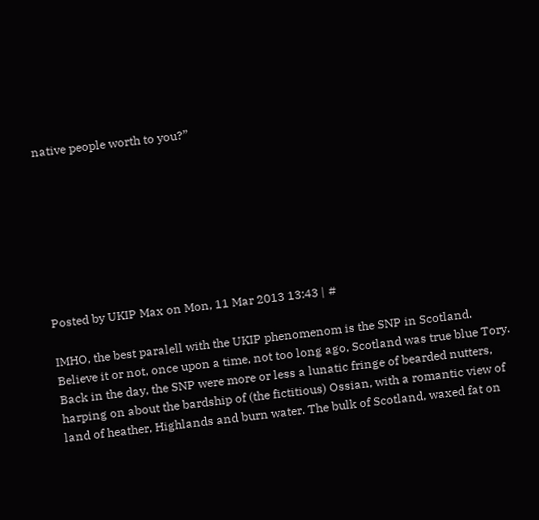native people worth to you?”








Posted by UKIP Max on Mon, 11 Mar 2013 13:43 | #

IMHO, the best paralell with the UKIP phenomenom is the SNP in Scotland.
Believe it or not, once upon a time, not too long ago, Scotland was true blue Tory. Back in the day, the SNP were more or less a lunatic fringe of bearded nutters, harping on about the bardship of (the fictitious) Ossian, with a romantic view of land of heather, Highlands and burn water. The bulk of Scotland, waxed fat on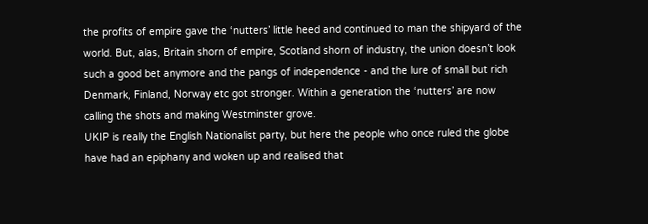the profits of empire gave the ‘nutters’ little heed and continued to man the shipyard of the world. But, alas, Britain shorn of empire, Scotland shorn of industry, the union doesn’t look such a good bet anymore and the pangs of independence - and the lure of small but rich Denmark, Finland, Norway etc got stronger. Within a generation the ‘nutters’ are now calling the shots and making Westminster grove.
UKIP is really the English Nationalist party, but here the people who once ruled the globe have had an epiphany and woken up and realised that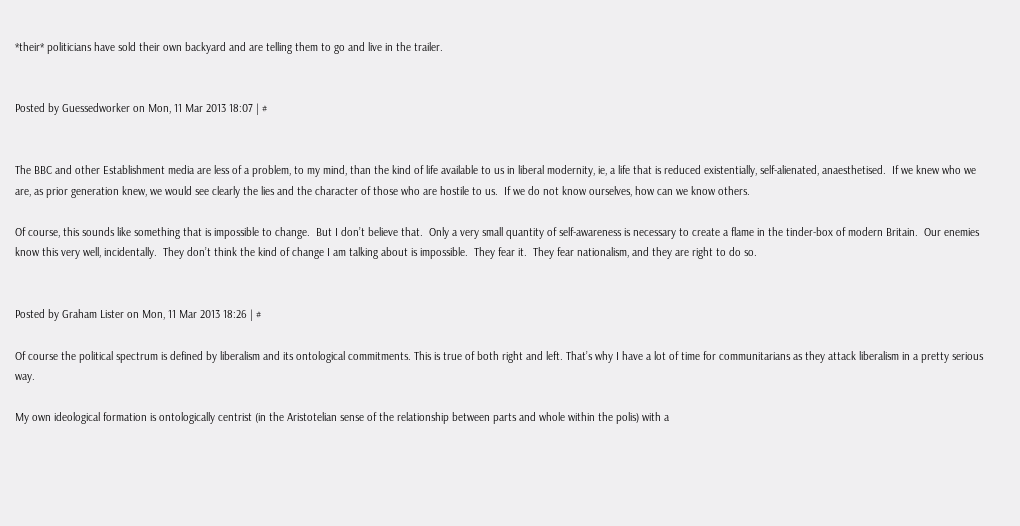*their* politicians have sold their own backyard and are telling them to go and live in the trailer.


Posted by Guessedworker on Mon, 11 Mar 2013 18:07 | #


The BBC and other Establishment media are less of a problem, to my mind, than the kind of life available to us in liberal modernity, ie, a life that is reduced existentially, self-alienated, anaesthetised.  If we knew who we are, as prior generation knew, we would see clearly the lies and the character of those who are hostile to us.  If we do not know ourselves, how can we know others.

Of course, this sounds like something that is impossible to change.  But I don’t believe that.  Only a very small quantity of self-awareness is necessary to create a flame in the tinder-box of modern Britain.  Our enemies know this very well, incidentally.  They don’t think the kind of change I am talking about is impossible.  They fear it.  They fear nationalism, and they are right to do so.


Posted by Graham Lister on Mon, 11 Mar 2013 18:26 | #

Of course the political spectrum is defined by liberalism and its ontological commitments. This is true of both right and left. That’s why I have a lot of time for communitarians as they attack liberalism in a pretty serious way.

My own ideological formation is ontologically centrist (in the Aristotelian sense of the relationship between parts and whole within the polis) with a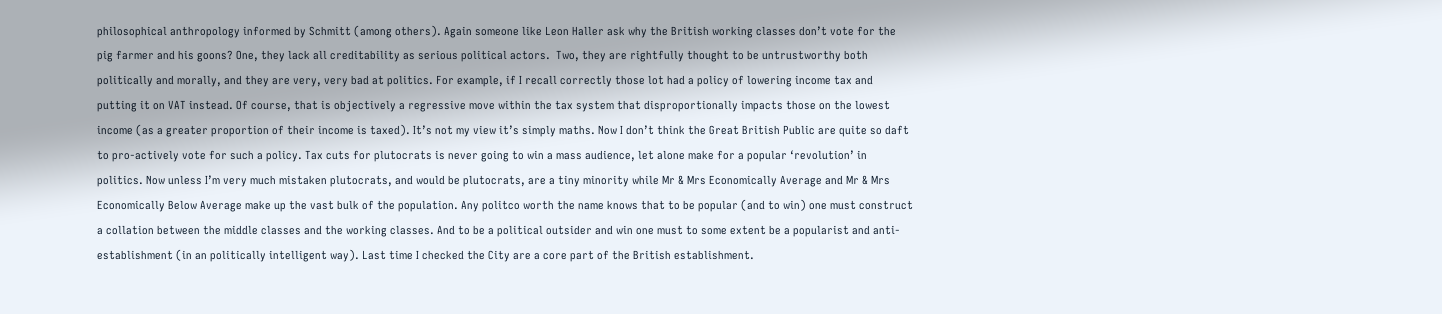philosophical anthropology informed by Schmitt (among others). Again someone like Leon Haller ask why the British working classes don’t vote for the pig farmer and his goons? One, they lack all creditability as serious political actors.  Two, they are rightfully thought to be untrustworthy both politically and morally, and they are very, very bad at politics. For example, if I recall correctly those lot had a policy of lowering income tax and putting it on VAT instead. Of course, that is objectively a regressive move within the tax system that disproportionally impacts those on the lowest income (as a greater proportion of their income is taxed). It’s not my view it’s simply maths. Now I don’t think the Great British Public are quite so daft to pro-actively vote for such a policy. Tax cuts for plutocrats is never going to win a mass audience, let alone make for a popular ‘revolution’ in politics. Now unless I’m very much mistaken plutocrats, and would be plutocrats, are a tiny minority while Mr & Mrs Economically Average and Mr & Mrs Economically Below Average make up the vast bulk of the population. Any politco worth the name knows that to be popular (and to win) one must construct a collation between the middle classes and the working classes. And to be a political outsider and win one must to some extent be a popularist and anti-establishment (in an politically intelligent way). Last time I checked the City are a core part of the British establishment.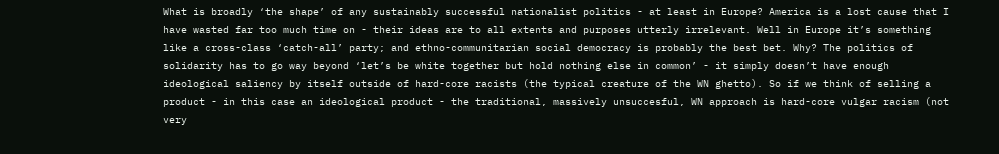What is broadly ‘the shape’ of any sustainably successful nationalist politics - at least in Europe? America is a lost cause that I have wasted far too much time on - their ideas are to all extents and purposes utterly irrelevant. Well in Europe it’s something like a cross-class ‘catch-all’ party; and ethno-communitarian social democracy is probably the best bet. Why? The politics of solidarity has to go way beyond ‘let’s be white together but hold nothing else in common’ - it simply doesn’t have enough ideological saliency by itself outside of hard-core racists (the typical creature of the WN ghetto). So if we think of selling a product - in this case an ideological product - the traditional, massively unsuccesful, WN approach is hard-core vulgar racism (not very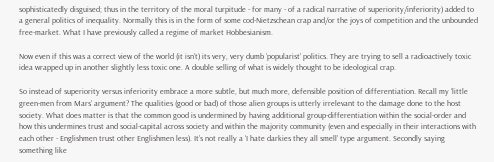sophisticatedly disguised; thus in the territory of the moral turpitude - for many - of a radical narrative of superiority/inferiority) added to a general politics of inequality. Normally this is in the form of some cod-Nietzschean crap and/or the joys of competition and the unbounded free-market. What I have previously called a regime of market Hobbesianism.

Now even if this was a correct view of the world (it isn’t) its very, very dumb ‘popularist’ politics. They are trying to sell a radioactively toxic idea wrapped up in another slightly less toxic one. A double selling of what is widely thought to be ideological crap.

So instead of superiority versus inferiority embrace a more subtle, but much more, defensible position of differentiation. Recall my ‘little green-men from Mars’ argument? The qualities (good or bad) of those alien groups is utterly irrelevant to the damage done to the host society. What does matter is that the common good is undermined by having additional group-differentiation within the social-order and how this undermines trust and social-capital across society and within the majority community (even and especially in their interactions with each other - Englishmen trust other Englishmen less). It’s not really a ‘I hate darkies they all smell’ type argument. Secondly saying something like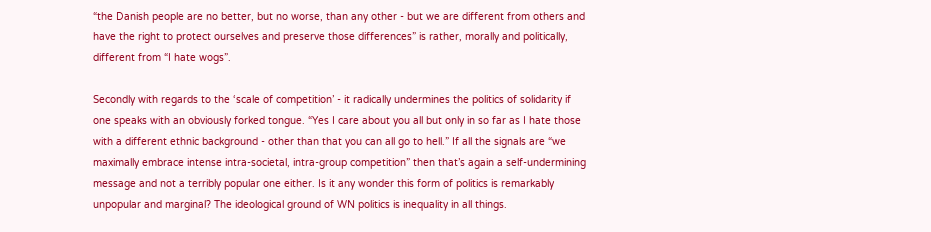“the Danish people are no better, but no worse, than any other - but we are different from others and have the right to protect ourselves and preserve those differences” is rather, morally and politically, different from “I hate wogs”.

Secondly with regards to the ‘scale of competition’ - it radically undermines the politics of solidarity if one speaks with an obviously forked tongue. “Yes I care about you all but only in so far as I hate those with a different ethnic background - other than that you can all go to hell.” If all the signals are “we maximally embrace intense intra-societal, intra-group competition” then that’s again a self-undermining message and not a terribly popular one either. Is it any wonder this form of politics is remarkably unpopular and marginal? The ideological ground of WN politics is inequality in all things.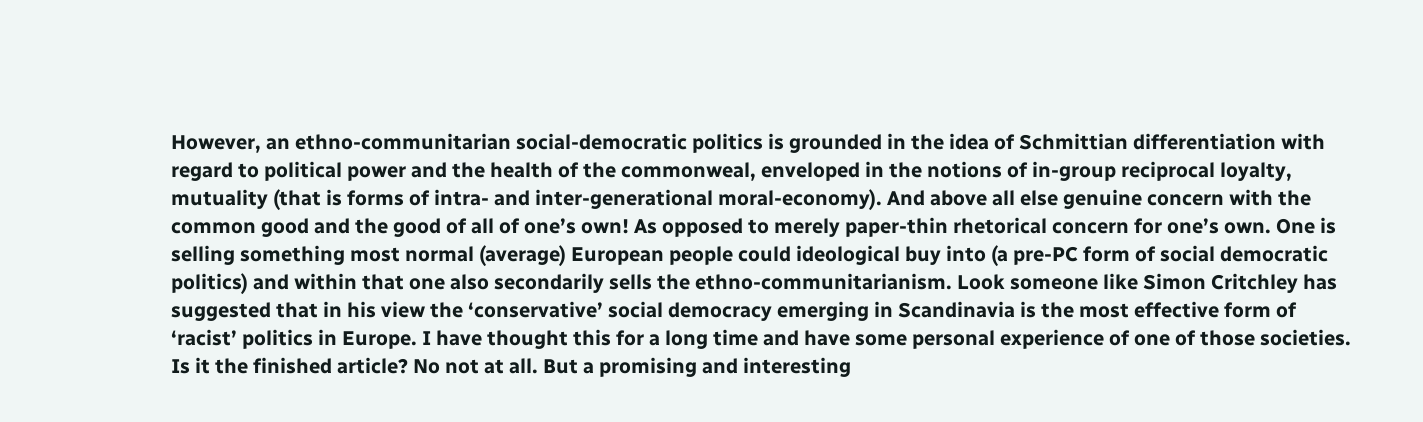However, an ethno-communitarian social-democratic politics is grounded in the idea of Schmittian differentiation with regard to political power and the health of the commonweal, enveloped in the notions of in-group reciprocal loyalty, mutuality (that is forms of intra- and inter-generational moral-economy). And above all else genuine concern with the common good and the good of all of one’s own! As opposed to merely paper-thin rhetorical concern for one’s own. One is selling something most normal (average) European people could ideological buy into (a pre-PC form of social democratic politics) and within that one also secondarily sells the ethno-communitarianism. Look someone like Simon Critchley has suggested that in his view the ‘conservative’ social democracy emerging in Scandinavia is the most effective form of ‘racist’ politics in Europe. I have thought this for a long time and have some personal experience of one of those societies. Is it the finished article? No not at all. But a promising and interesting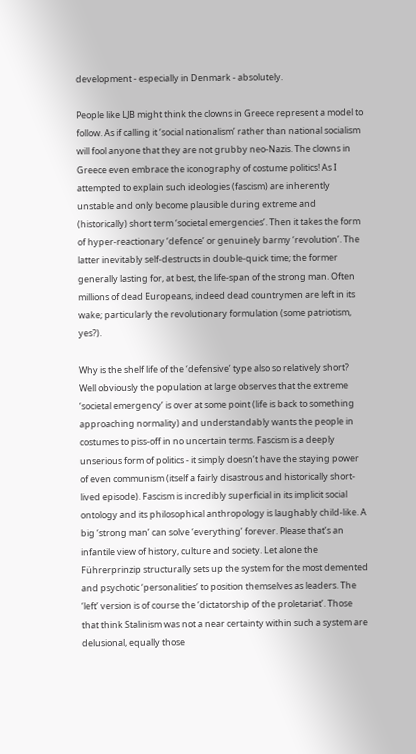development - especially in Denmark - absolutely.

People like LJB might think the clowns in Greece represent a model to follow. As if calling it ‘social nationalism’ rather than national socialism will fool anyone that they are not grubby neo-Nazis. The clowns in Greece even embrace the iconography of costume politics! As I attempted to explain such ideologies (fascism) are inherently unstable and only become plausible during extreme and (historically) short term ‘societal emergencies’. Then it takes the form of hyper-reactionary ‘defence’ or genuinely barmy ‘revolution’. The latter inevitably self-destructs in double-quick time; the former generally lasting for, at best, the life-span of the strong man. Often millions of dead Europeans, indeed dead countrymen are left in its wake; particularly the revolutionary formulation (some patriotism, yes?).

Why is the shelf life of the ‘defensive’ type also so relatively short? Well obviously the population at large observes that the extreme ‘societal emergency’ is over at some point (life is back to something approaching normality) and understandably wants the people in costumes to piss-off in no uncertain terms. Fascism is a deeply unserious form of politics - it simply doesn’t have the staying power of even communism (itself a fairly disastrous and historically short-lived episode). Fascism is incredibly superficial in its implicit social ontology and its philosophical anthropology is laughably child-like. A big ‘strong man’ can solve ‘everything’ forever. Please that’s an infantile view of history, culture and society. Let alone the Führerprinzip structurally sets up the system for the most demented and psychotic ‘personalities’ to position themselves as leaders. The ‘left’ version is of course the ‘dictatorship of the proletariat’. Those that think Stalinism was not a near certainty within such a system are delusional, equally those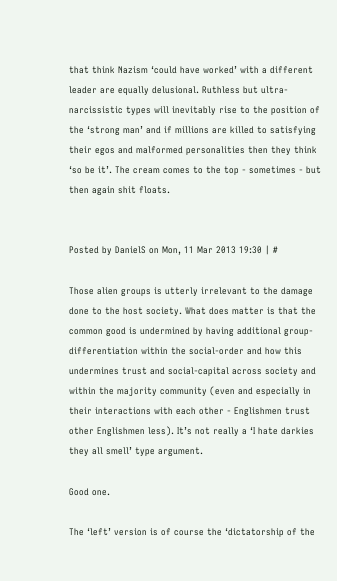that think Nazism ‘could have worked’ with a different leader are equally delusional. Ruthless but ultra-narcissistic types will inevitably rise to the position of the ‘strong man’ and if millions are killed to satisfying their egos and malformed personalities then they think ‘so be it’. The cream comes to the top - sometimes - but then again shit floats.


Posted by DanielS on Mon, 11 Mar 2013 19:30 | #

Those alien groups is utterly irrelevant to the damage done to the host society. What does matter is that the common good is undermined by having additional group-differentiation within the social-order and how this undermines trust and social-capital across society and within the majority community (even and especially in their interactions with each other - Englishmen trust other Englishmen less). It’s not really a ‘I hate darkies they all smell’ type argument.

Good one.

The ‘left’ version is of course the ‘dictatorship of the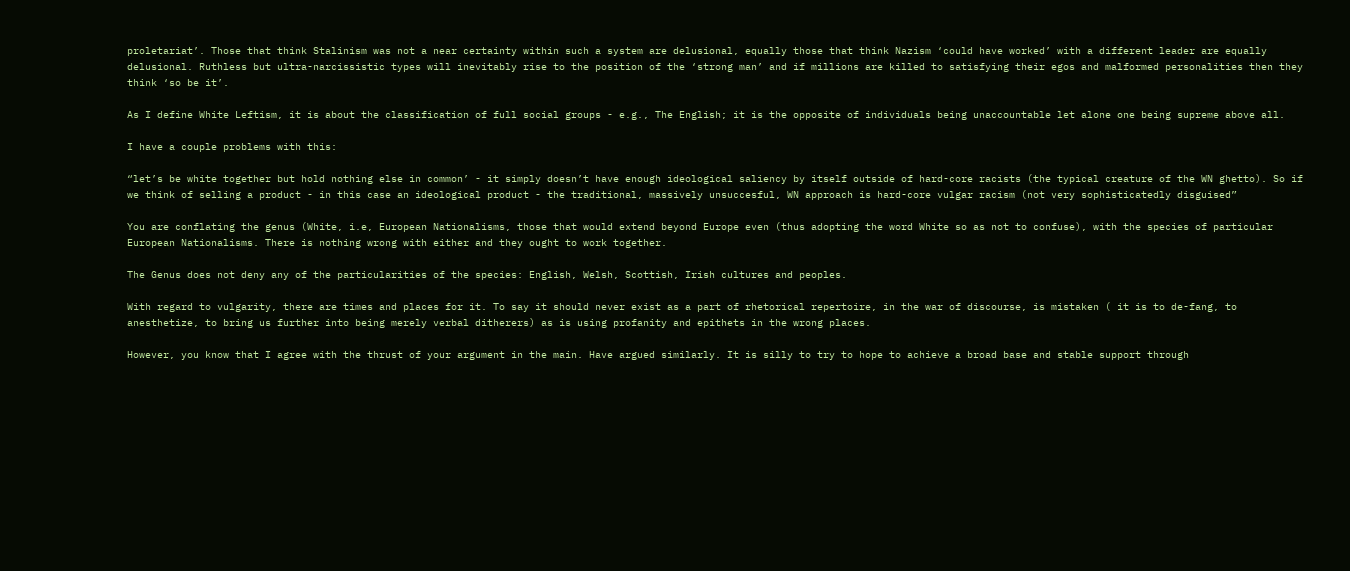proletariat’. Those that think Stalinism was not a near certainty within such a system are delusional, equally those that think Nazism ‘could have worked’ with a different leader are equally delusional. Ruthless but ultra-narcissistic types will inevitably rise to the position of the ‘strong man’ and if millions are killed to satisfying their egos and malformed personalities then they think ‘so be it’.

As I define White Leftism, it is about the classification of full social groups - e.g., The English; it is the opposite of individuals being unaccountable let alone one being supreme above all.

I have a couple problems with this:

“let’s be white together but hold nothing else in common’ - it simply doesn’t have enough ideological saliency by itself outside of hard-core racists (the typical creature of the WN ghetto). So if we think of selling a product - in this case an ideological product - the traditional, massively unsuccesful, WN approach is hard-core vulgar racism (not very sophisticatedly disguised”

You are conflating the genus (White, i.e, European Nationalisms, those that would extend beyond Europe even (thus adopting the word White so as not to confuse), with the species of particular European Nationalisms. There is nothing wrong with either and they ought to work together.

The Genus does not deny any of the particularities of the species: English, Welsh, Scottish, Irish cultures and peoples.

With regard to vulgarity, there are times and places for it. To say it should never exist as a part of rhetorical repertoire, in the war of discourse, is mistaken ( it is to de-fang, to anesthetize, to bring us further into being merely verbal ditherers) as is using profanity and epithets in the wrong places.

However, you know that I agree with the thrust of your argument in the main. Have argued similarly. It is silly to try to hope to achieve a broad base and stable support through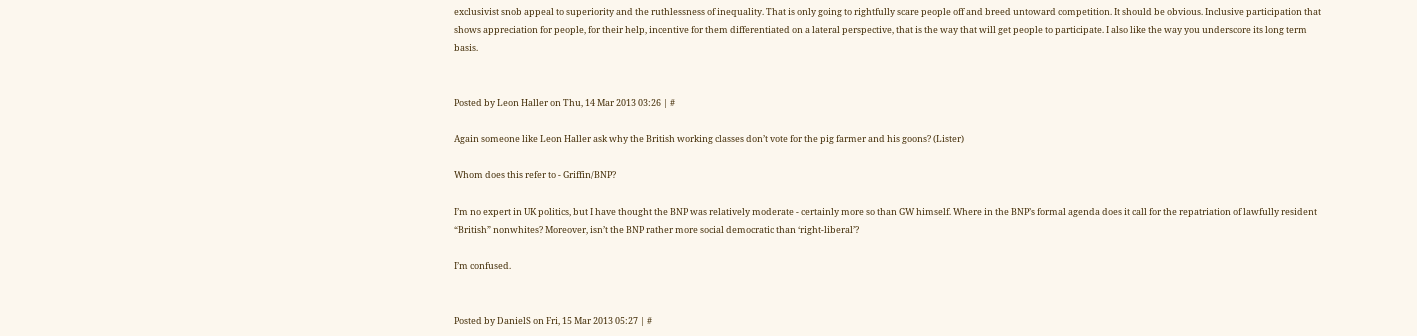exclusivist snob appeal to superiority and the ruthlessness of inequality. That is only going to rightfully scare people off and breed untoward competition. It should be obvious. Inclusive participation that shows appreciation for people, for their help, incentive for them differentiated on a lateral perspective, that is the way that will get people to participate. I also like the way you underscore its long term basis.


Posted by Leon Haller on Thu, 14 Mar 2013 03:26 | #

Again someone like Leon Haller ask why the British working classes don’t vote for the pig farmer and his goons? (Lister)

Whom does this refer to - Griffin/BNP?

I’m no expert in UK politics, but I have thought the BNP was relatively moderate - certainly more so than GW himself. Where in the BNP’s formal agenda does it call for the repatriation of lawfully resident “British” nonwhites? Moreover, isn’t the BNP rather more social democratic than ‘right-liberal’?

I’m confused.


Posted by DanielS on Fri, 15 Mar 2013 05:27 | #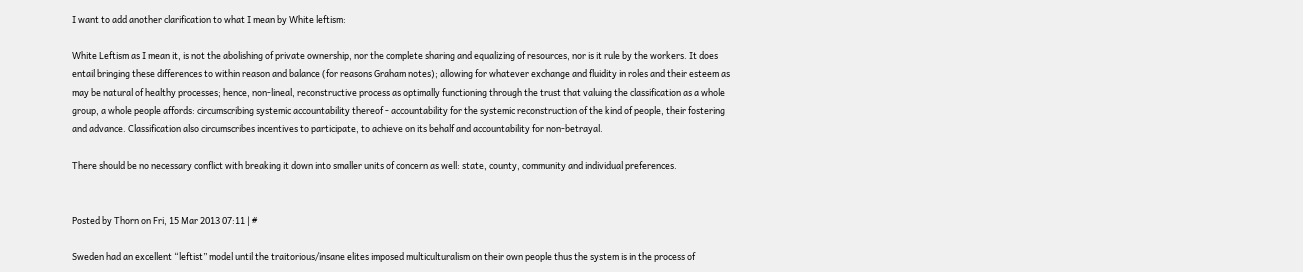I want to add another clarification to what I mean by White leftism:

White Leftism as I mean it, is not the abolishing of private ownership, nor the complete sharing and equalizing of resources, nor is it rule by the workers. It does entail bringing these differences to within reason and balance (for reasons Graham notes); allowing for whatever exchange and fluidity in roles and their esteem as may be natural of healthy processes; hence, non-lineal, reconstructive process as optimally functioning through the trust that valuing the classification as a whole group, a whole people affords: circumscribing systemic accountability thereof - accountability for the systemic reconstruction of the kind of people, their fostering and advance. Classification also circumscribes incentives to participate, to achieve on its behalf and accountability for non-betrayal.

There should be no necessary conflict with breaking it down into smaller units of concern as well: state, county, community and individual preferences.


Posted by Thorn on Fri, 15 Mar 2013 07:11 | #

Sweden had an excellent “leftist” model until the traitorious/insane elites imposed multiculturalism on their own people thus the system is in the process of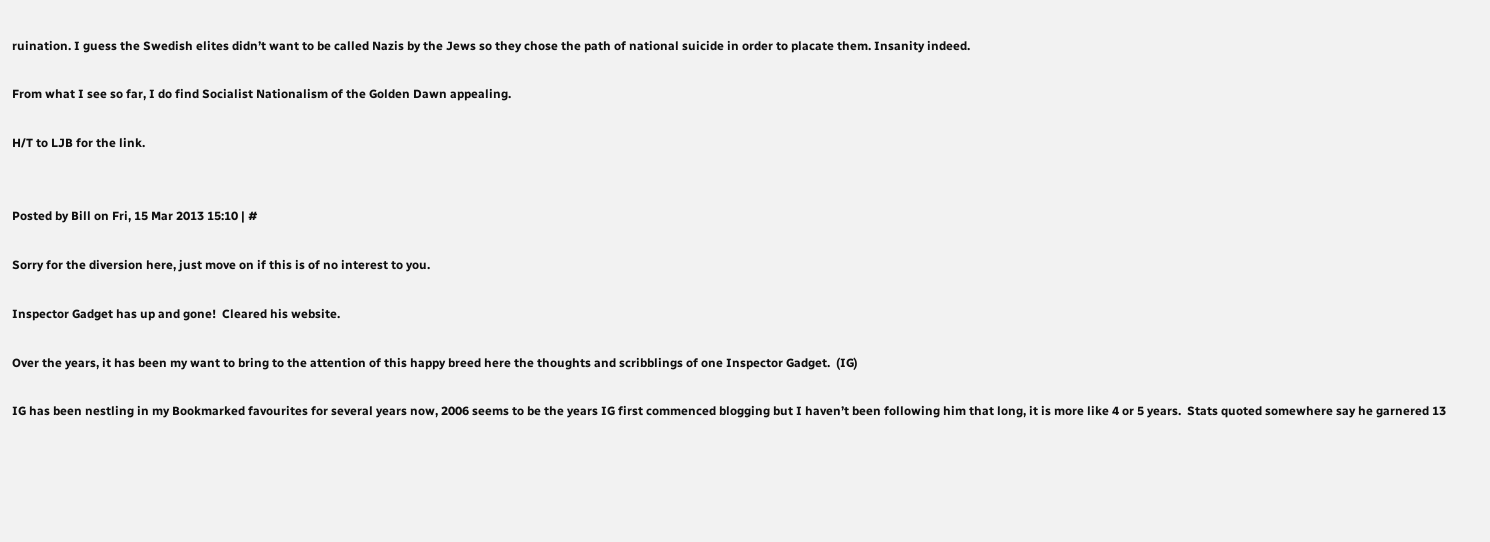ruination. I guess the Swedish elites didn’t want to be called Nazis by the Jews so they chose the path of national suicide in order to placate them. Insanity indeed.

From what I see so far, I do find Socialist Nationalism of the Golden Dawn appealing.

H/T to LJB for the link.


Posted by Bill on Fri, 15 Mar 2013 15:10 | #

Sorry for the diversion here, just move on if this is of no interest to you.

Inspector Gadget has up and gone!  Cleared his website.

Over the years, it has been my want to bring to the attention of this happy breed here the thoughts and scribblings of one Inspector Gadget.  (IG)

IG has been nestling in my Bookmarked favourites for several years now, 2006 seems to be the years IG first commenced blogging but I haven’t been following him that long, it is more like 4 or 5 years.  Stats quoted somewhere say he garnered 13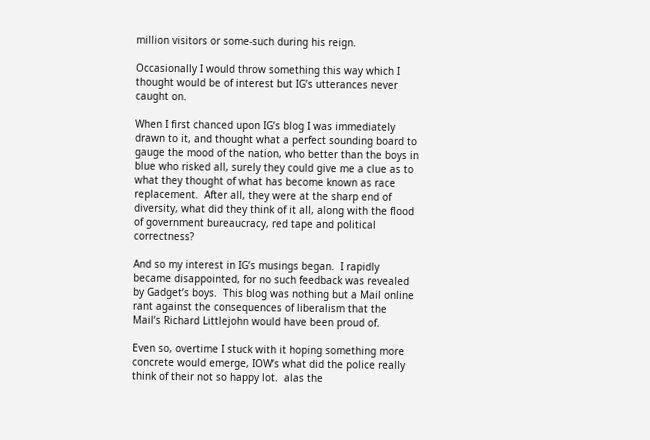million visitors or some-such during his reign.

Occasionally I would throw something this way which I thought would be of interest but IG’s utterances never caught on.

When I first chanced upon IG’s blog I was immediately drawn to it, and thought what a perfect sounding board to gauge the mood of the nation, who better than the boys in blue who risked all, surely they could give me a clue as to what they thought of what has become known as race replacement.  After all, they were at the sharp end of diversity, what did they think of it all, along with the flood of government bureaucracy, red tape and political correctness?

And so my interest in IG’s musings began.  I rapidly became disappointed, for no such feedback was revealed by Gadget’s boys.  This blog was nothing but a Mail online rant against the consequences of liberalism that the Mail’s Richard Littlejohn would have been proud of.

Even so, overtime I stuck with it hoping something more concrete would emerge, IOW’s what did the police really think of their not so happy lot.  alas the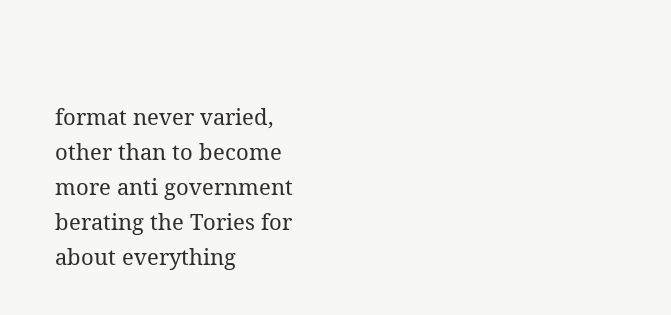format never varied, other than to become more anti government berating the Tories for about everything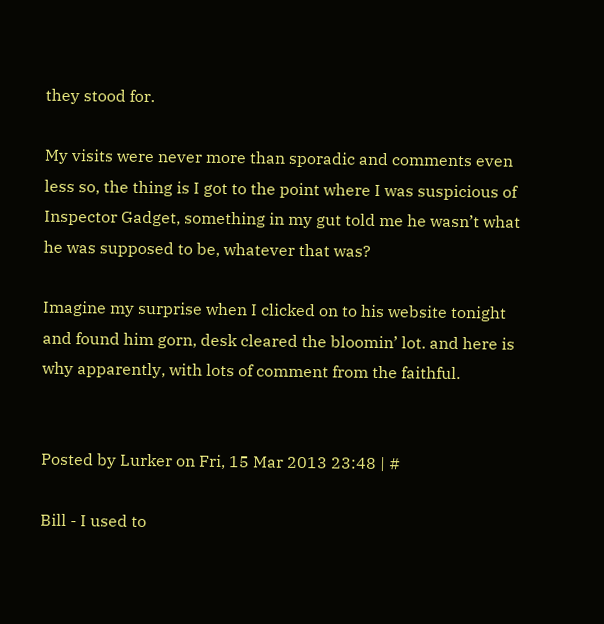they stood for.

My visits were never more than sporadic and comments even less so, the thing is I got to the point where I was suspicious of Inspector Gadget, something in my gut told me he wasn’t what he was supposed to be, whatever that was?

Imagine my surprise when I clicked on to his website tonight and found him gorn, desk cleared the bloomin’ lot. and here is why apparently, with lots of comment from the faithful.


Posted by Lurker on Fri, 15 Mar 2013 23:48 | #

Bill - I used to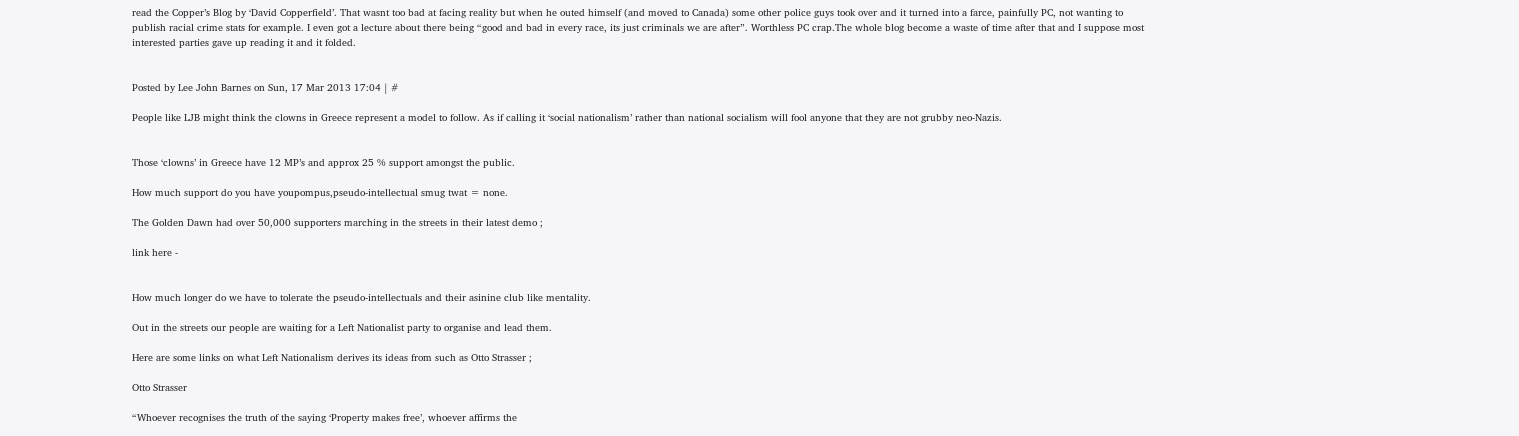read the Copper’s Blog by ‘David Copperfield’. That wasnt too bad at facing reality but when he outed himself (and moved to Canada) some other police guys took over and it turned into a farce, painfully PC, not wanting to publish racial crime stats for example. I even got a lecture about there being “good and bad in every race, its just criminals we are after”. Worthless PC crap.The whole blog become a waste of time after that and I suppose most interested parties gave up reading it and it folded.


Posted by Lee John Barnes on Sun, 17 Mar 2013 17:04 | #

People like LJB might think the clowns in Greece represent a model to follow. As if calling it ‘social nationalism’ rather than national socialism will fool anyone that they are not grubby neo-Nazis.


Those ‘clowns’ in Greece have 12 MP’s and approx 25 % support amongst the public.

How much support do you have youpompus,pseudo-intellectual smug twat = none.

The Golden Dawn had over 50,000 supporters marching in the streets in their latest demo ;

link here -


How much longer do we have to tolerate the pseudo-intellectuals and their asinine club like mentality.

Out in the streets our people are waiting for a Left Nationalist party to organise and lead them.

Here are some links on what Left Nationalism derives its ideas from such as Otto Strasser ;

Otto Strasser

“Whoever recognises the truth of the saying ‘Property makes free’, whoever affirms the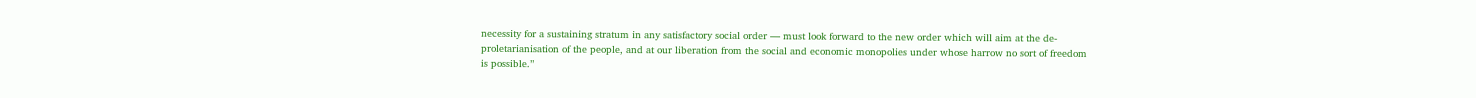necessity for a sustaining stratum in any satisfactory social order — must look forward to the new order which will aim at the de-proletarianisation of the people, and at our liberation from the social and economic monopolies under whose harrow no sort of freedom is possible.”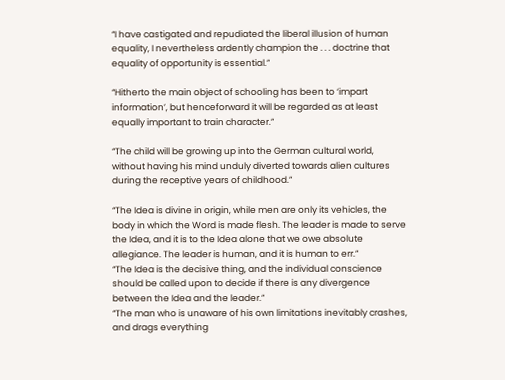“I have castigated and repudiated the liberal illusion of human equality, I nevertheless ardently champion the . . . doctrine that equality of opportunity is essential.”

“Hitherto the main object of schooling has been to ‘impart information’, but henceforward it will be regarded as at least equally important to train character.”

“The child will be growing up into the German cultural world, without having his mind unduly diverted towards alien cultures during the receptive years of childhood.”

“The Idea is divine in origin, while men are only its vehicles, the body in which the Word is made flesh. The leader is made to serve the Idea, and it is to the Idea alone that we owe absolute allegiance. The leader is human, and it is human to err.”
“The Idea is the decisive thing, and the individual conscience should be called upon to decide if there is any divergence between the Idea and the leader.”
“The man who is unaware of his own limitations inevitably crashes, and drags everything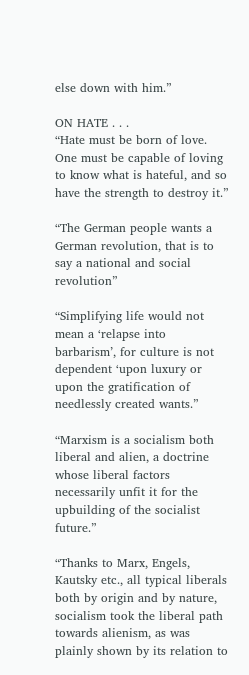else down with him.”

ON HATE . . .
“Hate must be born of love. One must be capable of loving to know what is hateful, and so have the strength to destroy it.”

“The German people wants a German revolution, that is to say a national and social revolution”

“Simplifying life would not mean a ‘relapse into barbarism’, for culture is not dependent ‘upon luxury or upon the gratification of needlessly created wants.”

“Marxism is a socialism both liberal and alien, a doctrine whose liberal factors necessarily unfit it for the upbuilding of the socialist future.”

“Thanks to Marx, Engels, Kautsky etc., all typical liberals both by origin and by nature, socialism took the liberal path towards alienism, as was plainly shown by its relation to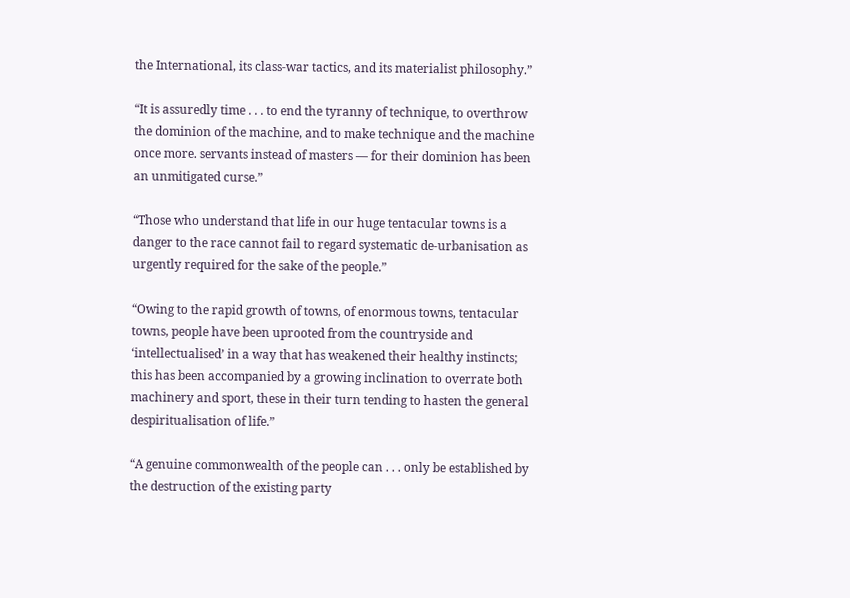the International, its class-war tactics, and its materialist philosophy.”

“It is assuredly time . . . to end the tyranny of technique, to overthrow the dominion of the machine, and to make technique and the machine once more. servants instead of masters — for their dominion has been an unmitigated curse.”

“Those who understand that life in our huge tentacular towns is a danger to the race cannot fail to regard systematic de-urbanisation as urgently required for the sake of the people.”

“Owing to the rapid growth of towns, of enormous towns, tentacular towns, people have been uprooted from the countryside and ‘intellectualised’ in a way that has weakened their healthy instincts; this has been accompanied by a growing inclination to overrate both machinery and sport, these in their turn tending to hasten the general despiritualisation of life.”

“A genuine commonwealth of the people can . . . only be established by the destruction of the existing party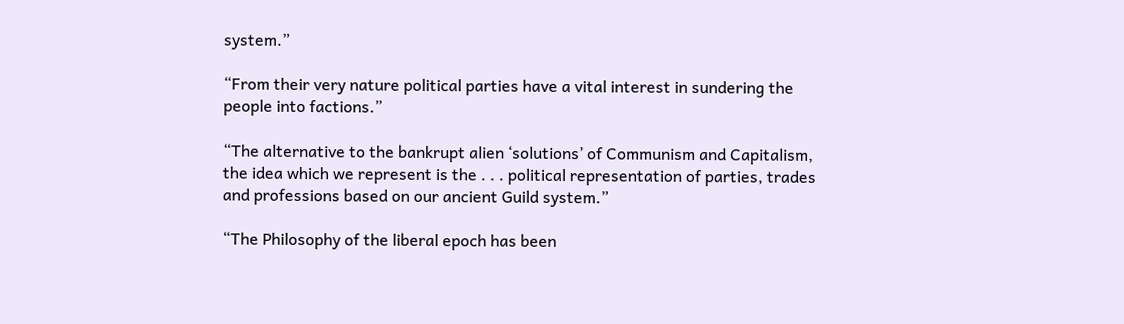system.”

“From their very nature political parties have a vital interest in sundering the people into factions.”

“The alternative to the bankrupt alien ‘solutions’ of Communism and Capitalism, the idea which we represent is the . . . political representation of parties, trades and professions based on our ancient Guild system.”

“The Philosophy of the liberal epoch has been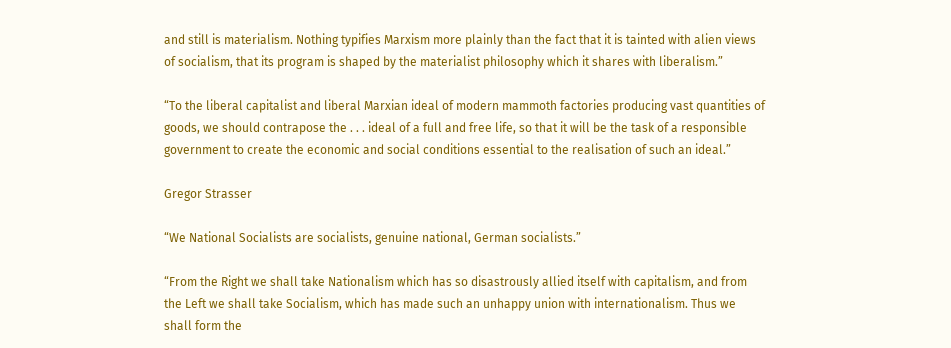and still is materialism. Nothing typifies Marxism more plainly than the fact that it is tainted with alien views of socialism, that its program is shaped by the materialist philosophy which it shares with liberalism.”

“To the liberal capitalist and liberal Marxian ideal of modern mammoth factories producing vast quantities of goods, we should contrapose the . . . ideal of a full and free life, so that it will be the task of a responsible government to create the economic and social conditions essential to the realisation of such an ideal.”

Gregor Strasser

“We National Socialists are socialists, genuine national, German socialists.”

“From the Right we shall take Nationalism which has so disastrously allied itself with capitalism, and from the Left we shall take Socialism, which has made such an unhappy union with internationalism. Thus we shall form the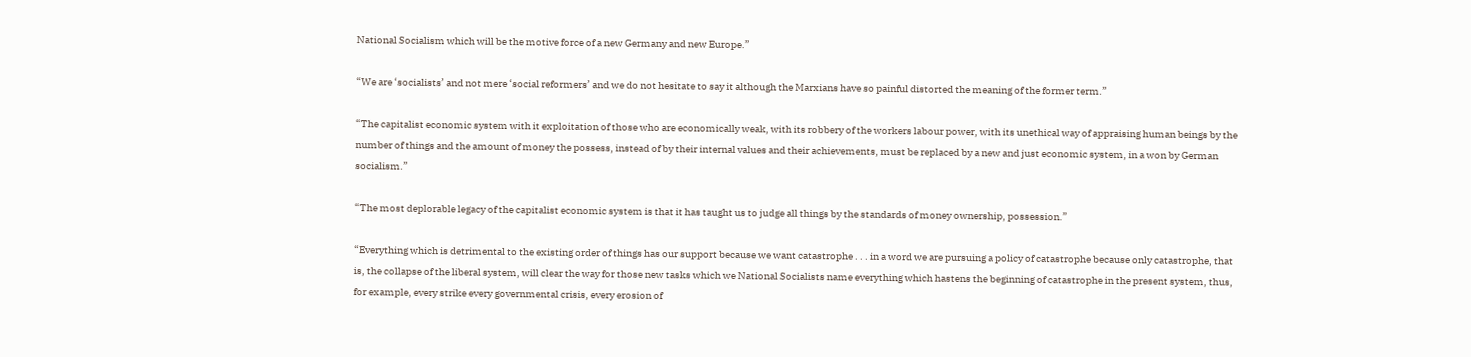National Socialism which will be the motive force of a new Germany and new Europe.”

“We are ‘socialists’ and not mere ‘social reformers’ and we do not hesitate to say it although the Marxians have so painful distorted the meaning of the former term.”

“The capitalist economic system with it exploitation of those who are economically weak, with its robbery of the workers labour power, with its unethical way of appraising human beings by the number of things and the amount of money the possess, instead of by their internal values and their achievements, must be replaced by a new and just economic system, in a won by German socialism.”

“The most deplorable legacy of the capitalist economic system is that it has taught us to judge all things by the standards of money ownership, possession.”

“Everything which is detrimental to the existing order of things has our support because we want catastrophe . . . in a word we are pursuing a policy of catastrophe because only catastrophe, that is, the collapse of the liberal system, will clear the way for those new tasks which we National Socialists name everything which hastens the beginning of catastrophe in the present system, thus, for example, every strike every governmental crisis, every erosion of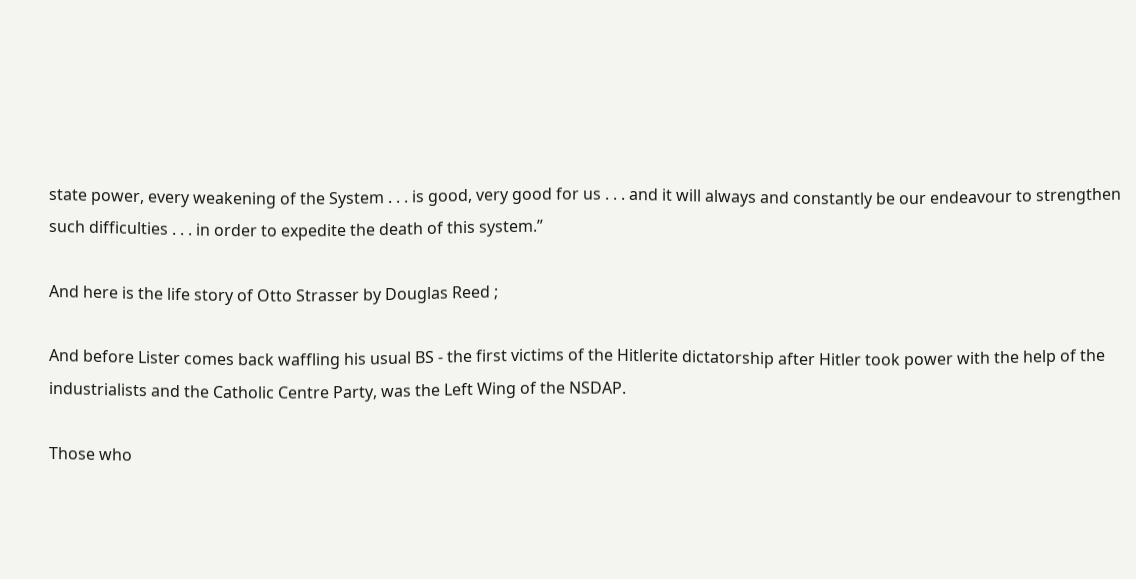state power, every weakening of the System . . . is good, very good for us . . . and it will always and constantly be our endeavour to strengthen such difficulties . . . in order to expedite the death of this system.”

And here is the life story of Otto Strasser by Douglas Reed ;

And before Lister comes back waffling his usual BS - the first victims of the Hitlerite dictatorship after Hitler took power with the help of the industrialists and the Catholic Centre Party, was the Left Wing of the NSDAP.

Those who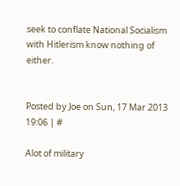seek to conflate National Socialism with Hitlerism know nothing of either.


Posted by Joe on Sun, 17 Mar 2013 19:06 | #

Alot of military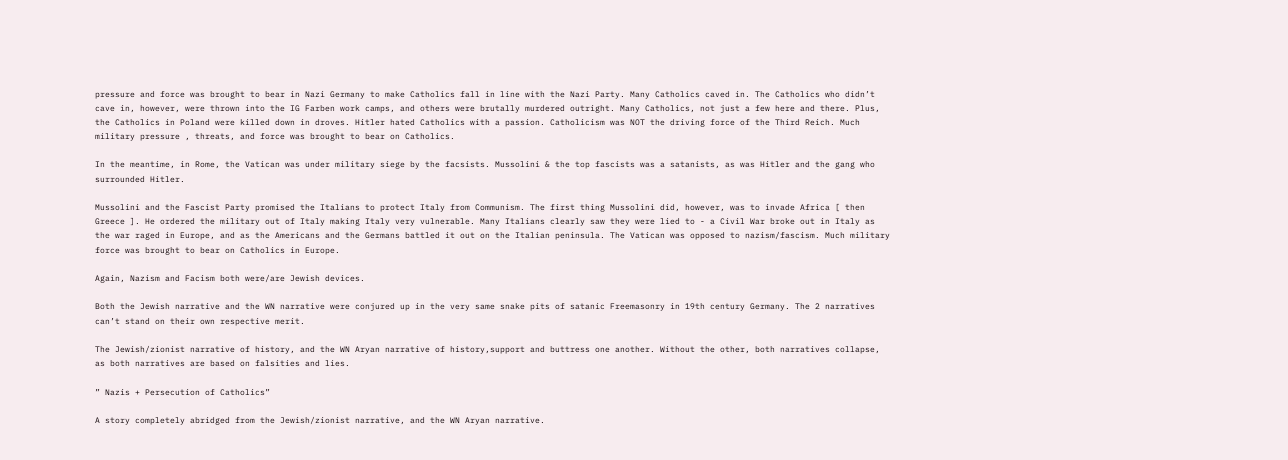pressure and force was brought to bear in Nazi Germany to make Catholics fall in line with the Nazi Party. Many Catholics caved in. The Catholics who didn’t cave in, however, were thrown into the IG Farben work camps, and others were brutally murdered outright. Many Catholics, not just a few here and there. Plus, the Catholics in Poland were killed down in droves. Hitler hated Catholics with a passion. Catholicism was NOT the driving force of the Third Reich. Much military pressure , threats, and force was brought to bear on Catholics.

In the meantime, in Rome, the Vatican was under military siege by the facsists. Mussolini & the top fascists was a satanists, as was Hitler and the gang who surrounded Hitler.

Mussolini and the Fascist Party promised the Italians to protect Italy from Communism. The first thing Mussolini did, however, was to invade Africa [ then Greece ]. He ordered the military out of Italy making Italy very vulnerable. Many Italians clearly saw they were lied to - a Civil War broke out in Italy as the war raged in Europe, and as the Americans and the Germans battled it out on the Italian peninsula. The Vatican was opposed to nazism/fascism. Much military force was brought to bear on Catholics in Europe.

Again, Nazism and Facism both were/are Jewish devices.

Both the Jewish narrative and the WN narrative were conjured up in the very same snake pits of satanic Freemasonry in 19th century Germany. The 2 narratives can’t stand on their own respective merit.

The Jewish/zionist narrative of history, and the WN Aryan narrative of history,support and buttress one another. Without the other, both narratives collapse, as both narratives are based on falsities and lies.

” Nazis + Persecution of Catholics”

A story completely abridged from the Jewish/zionist narrative, and the WN Aryan narrative.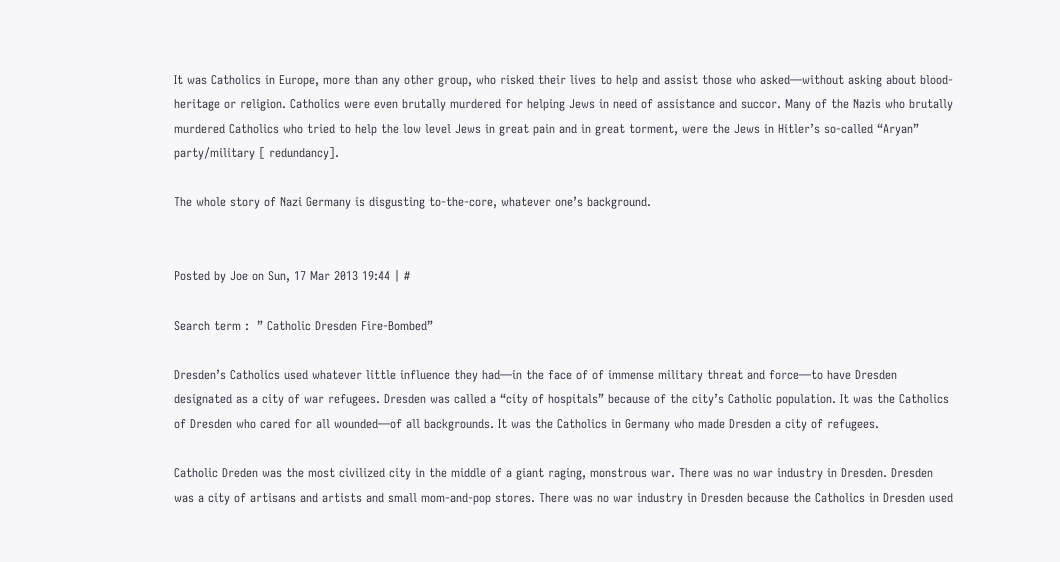It was Catholics in Europe, more than any other group, who risked their lives to help and assist those who asked—without asking about blood-heritage or religion. Catholics were even brutally murdered for helping Jews in need of assistance and succor. Many of the Nazis who brutally murdered Catholics who tried to help the low level Jews in great pain and in great torment, were the Jews in Hitler’s so-called “Aryan” party/military [ redundancy].

The whole story of Nazi Germany is disgusting to-the-core, whatever one’s background.


Posted by Joe on Sun, 17 Mar 2013 19:44 | #

Search term :  ” Catholic Dresden Fire-Bombed”

Dresden’s Catholics used whatever little influence they had—in the face of of immense military threat and force—to have Dresden designated as a city of war refugees. Dresden was called a “city of hospitals” because of the city’s Catholic population. It was the Catholics of Dresden who cared for all wounded—of all backgrounds. It was the Catholics in Germany who made Dresden a city of refugees.

Catholic Dreden was the most civilized city in the middle of a giant raging, monstrous war. There was no war industry in Dresden. Dresden was a city of artisans and artists and small mom-and-pop stores. There was no war industry in Dresden because the Catholics in Dresden used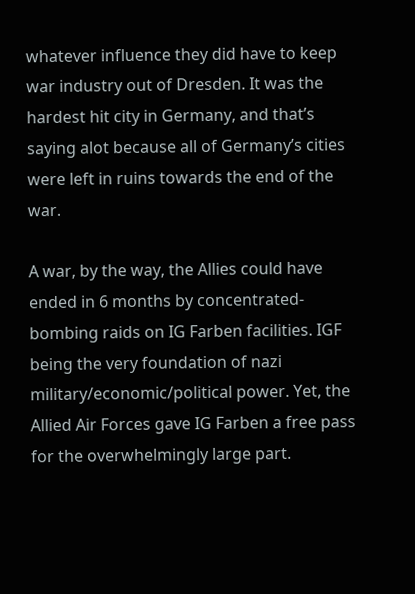whatever influence they did have to keep war industry out of Dresden. It was the hardest hit city in Germany, and that’s saying alot because all of Germany’s cities were left in ruins towards the end of the war.

A war, by the way, the Allies could have ended in 6 months by concentrated-bombing raids on IG Farben facilities. IGF being the very foundation of nazi military/economic/political power. Yet, the Allied Air Forces gave IG Farben a free pass for the overwhelmingly large part.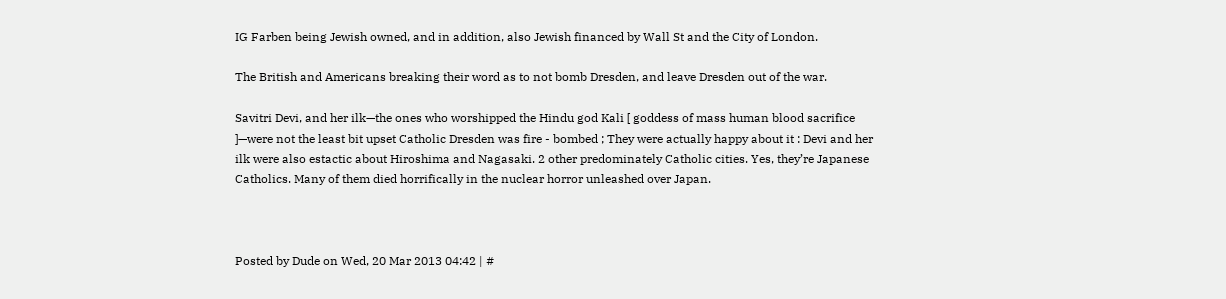IG Farben being Jewish owned, and in addition, also Jewish financed by Wall St and the City of London.

The British and Americans breaking their word as to not bomb Dresden, and leave Dresden out of the war.

Savitri Devi, and her ilk—the ones who worshipped the Hindu god Kali [ goddess of mass human blood sacrifice ]—were not the least bit upset Catholic Dresden was fire - bombed ; They were actually happy about it : Devi and her ilk were also estactic about Hiroshima and Nagasaki. 2 other predominately Catholic cities. Yes, they’re Japanese Catholics. Many of them died horrifically in the nuclear horror unleashed over Japan.



Posted by Dude on Wed, 20 Mar 2013 04:42 | #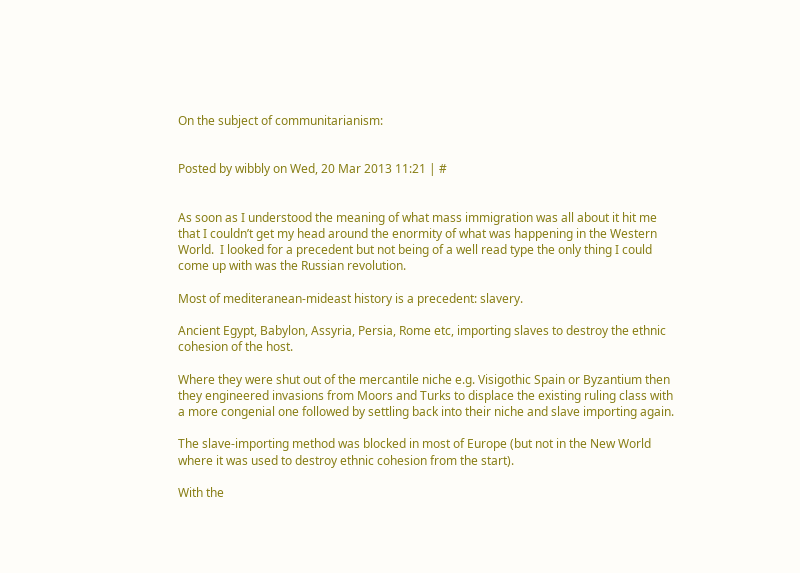On the subject of communitarianism:


Posted by wibbly on Wed, 20 Mar 2013 11:21 | #


As soon as I understood the meaning of what mass immigration was all about it hit me that I couldn’t get my head around the enormity of what was happening in the Western World.  I looked for a precedent but not being of a well read type the only thing I could come up with was the Russian revolution.

Most of mediteranean-mideast history is a precedent: slavery.

Ancient Egypt, Babylon, Assyria, Persia, Rome etc, importing slaves to destroy the ethnic cohesion of the host.

Where they were shut out of the mercantile niche e.g. Visigothic Spain or Byzantium then they engineered invasions from Moors and Turks to displace the existing ruling class with a more congenial one followed by settling back into their niche and slave importing again.

The slave-importing method was blocked in most of Europe (but not in the New World where it was used to destroy ethnic cohesion from the start).

With the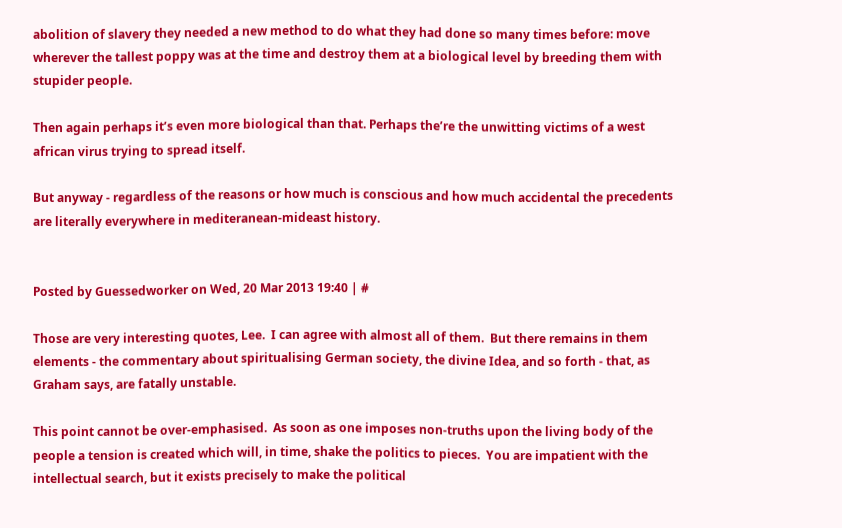abolition of slavery they needed a new method to do what they had done so many times before: move wherever the tallest poppy was at the time and destroy them at a biological level by breeding them with stupider people.

Then again perhaps it’s even more biological than that. Perhaps the’re the unwitting victims of a west african virus trying to spread itself.

But anyway - regardless of the reasons or how much is conscious and how much accidental the precedents are literally everywhere in mediteranean-mideast history.


Posted by Guessedworker on Wed, 20 Mar 2013 19:40 | #

Those are very interesting quotes, Lee.  I can agree with almost all of them.  But there remains in them elements - the commentary about spiritualising German society, the divine Idea, and so forth - that, as Graham says, are fatally unstable.

This point cannot be over-emphasised.  As soon as one imposes non-truths upon the living body of the people a tension is created which will, in time, shake the politics to pieces.  You are impatient with the intellectual search, but it exists precisely to make the political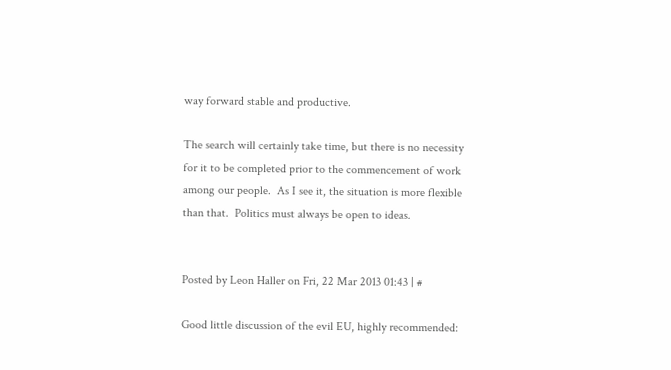way forward stable and productive.

The search will certainly take time, but there is no necessity for it to be completed prior to the commencement of work among our people.  As I see it, the situation is more flexible than that.  Politics must always be open to ideas.


Posted by Leon Haller on Fri, 22 Mar 2013 01:43 | #

Good little discussion of the evil EU, highly recommended: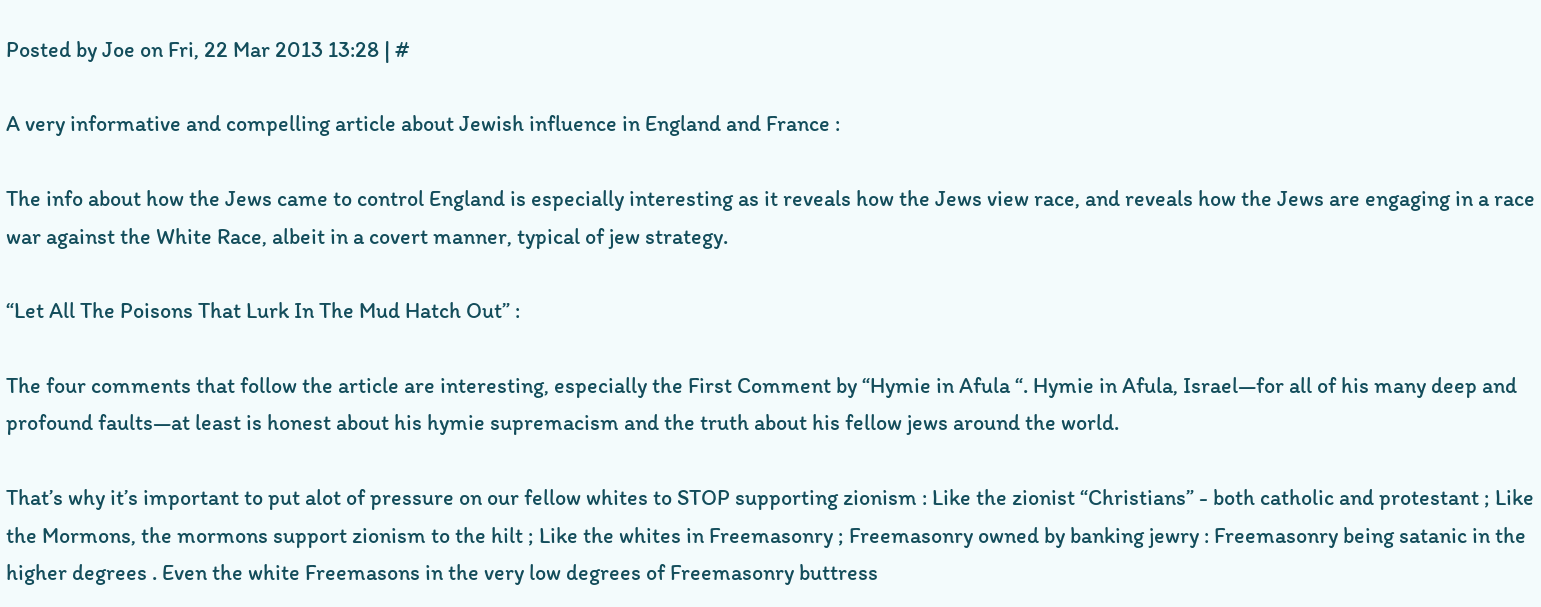Posted by Joe on Fri, 22 Mar 2013 13:28 | #

A very informative and compelling article about Jewish influence in England and France :

The info about how the Jews came to control England is especially interesting as it reveals how the Jews view race, and reveals how the Jews are engaging in a race war against the White Race, albeit in a covert manner, typical of jew strategy.

“Let All The Poisons That Lurk In The Mud Hatch Out” :

The four comments that follow the article are interesting, especially the First Comment by “Hymie in Afula “. Hymie in Afula, Israel—for all of his many deep and profound faults—at least is honest about his hymie supremacism and the truth about his fellow jews around the world.

That’s why it’s important to put alot of pressure on our fellow whites to STOP supporting zionism : Like the zionist “Christians” - both catholic and protestant ; Like the Mormons, the mormons support zionism to the hilt ; Like the whites in Freemasonry ; Freemasonry owned by banking jewry : Freemasonry being satanic in the higher degrees . Even the white Freemasons in the very low degrees of Freemasonry buttress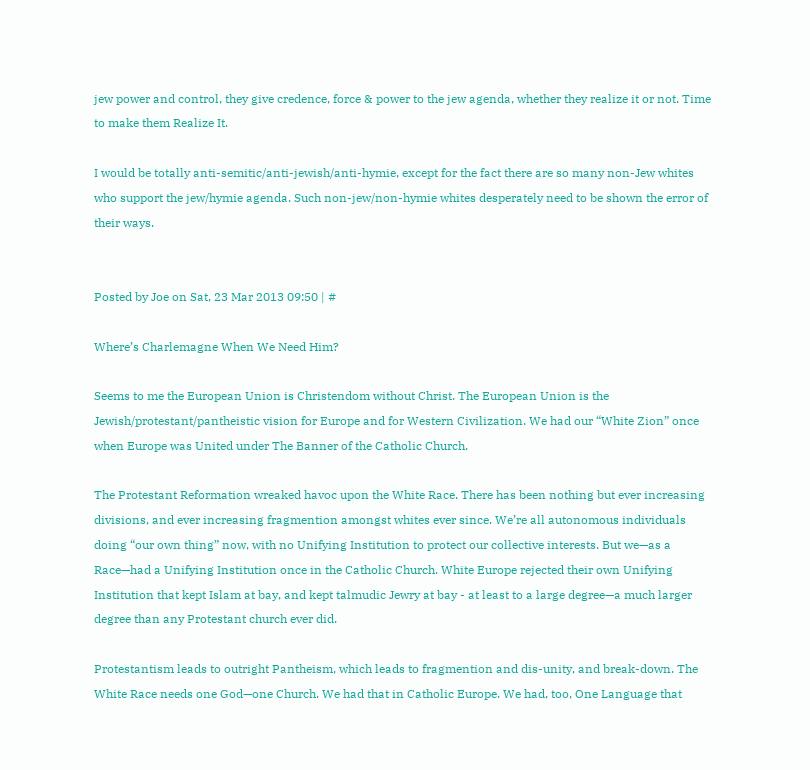jew power and control, they give credence, force & power to the jew agenda, whether they realize it or not. Time to make them Realize It.

I would be totally anti-semitic/anti-jewish/anti-hymie, except for the fact there are so many non-Jew whites who support the jew/hymie agenda. Such non-jew/non-hymie whites desperately need to be shown the error of their ways.


Posted by Joe on Sat, 23 Mar 2013 09:50 | #

Where’s Charlemagne When We Need Him?

Seems to me the European Union is Christendom without Christ. The European Union is the Jewish/protestant/pantheistic vision for Europe and for Western Civilization. We had our “White Zion” once when Europe was United under The Banner of the Catholic Church.

The Protestant Reformation wreaked havoc upon the White Race. There has been nothing but ever increasing divisions, and ever increasing fragmention amongst whites ever since. We’re all autonomous individuals doing “our own thing” now, with no Unifying Institution to protect our collective interests. But we—as a Race—had a Unifying Institution once in the Catholic Church. White Europe rejected their own Unifying Institution that kept Islam at bay, and kept talmudic Jewry at bay - at least to a large degree—a much larger degree than any Protestant church ever did.

Protestantism leads to outright Pantheism, which leads to fragmention and dis-unity, and break-down. The White Race needs one God—one Church. We had that in Catholic Europe. We had, too, One Language that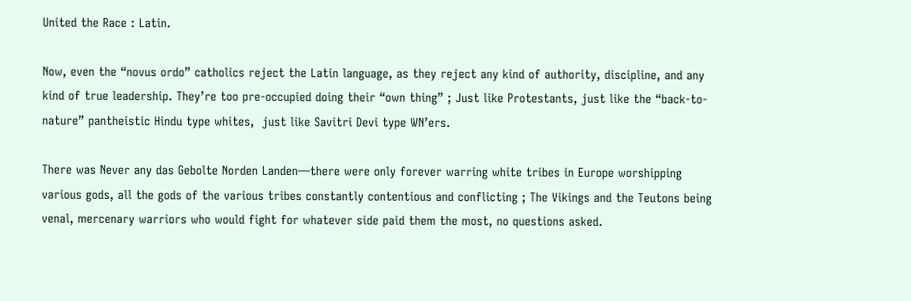United the Race : Latin.

Now, even the “novus ordo” catholics reject the Latin language, as they reject any kind of authority, discipline, and any kind of true leadership. They’re too pre-occupied doing their “own thing” ; Just like Protestants, just like the “back-to-nature” pantheistic Hindu type whites,  just like Savitri Devi type WN’ers.

There was Never any das Gebolte Norden Landen—there were only forever warring white tribes in Europe worshipping various gods, all the gods of the various tribes constantly contentious and conflicting ; The Vikings and the Teutons being venal, mercenary warriors who would fight for whatever side paid them the most, no questions asked.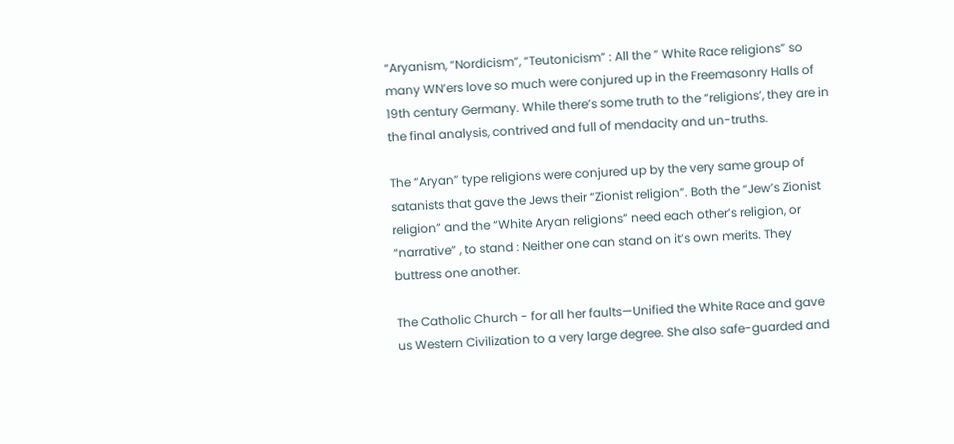“Aryanism, “Nordicism”, “Teutonicism” : All the ” White Race religions” so many WN’ers love so much were conjured up in the Freemasonry Halls of 19th century Germany. While there’s some truth to the “religions’, they are in the final analysis, contrived and full of mendacity and un-truths.

The “Aryan” type religions were conjured up by the very same group of satanists that gave the Jews their “Zionist religion”. Both the “Jew’s Zionist religion” and the “White Aryan religions” need each other’s religion, or “narrative” , to stand : Neither one can stand on it’s own merits. They buttress one another.

The Catholic Church - for all her faults—Unified the White Race and gave us Western Civilization to a very large degree. She also safe-guarded and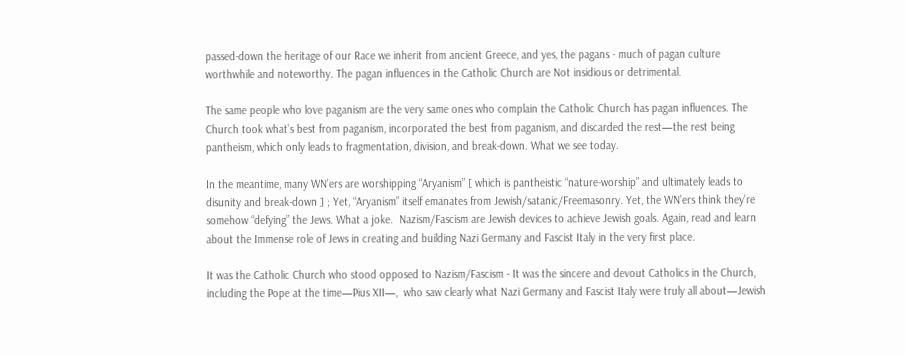passed-down the heritage of our Race we inherit from ancient Greece, and yes, the pagans - much of pagan culture worthwhile and noteworthy. The pagan influences in the Catholic Church are Not insidious or detrimental.

The same people who love paganism are the very same ones who complain the Catholic Church has pagan influences. The Church took what’s best from paganism, incorporated the best from paganism, and discarded the rest—the rest being pantheism, which only leads to fragmentation, division, and break-down. What we see today.

In the meantime, many WN’ers are worshipping “Aryanism” [ which is pantheistic “nature-worship” and ultimately leads to disunity and break-down ] ; Yet, “Aryanism” itself emanates from Jewish/satanic/Freemasonry. Yet, the WN’ers think they’re somehow “defying” the Jews. What a joke.  Nazism/Fascism are Jewish devices to achieve Jewish goals. Again, read and learn about the Immense role of Jews in creating and building Nazi Germany and Fascist Italy in the very first place.

It was the Catholic Church who stood opposed to Nazism/Fascism - It was the sincere and devout Catholics in the Church, including the Pope at the time—Pius XII—,  who saw clearly what Nazi Germany and Fascist Italy were truly all about—Jewish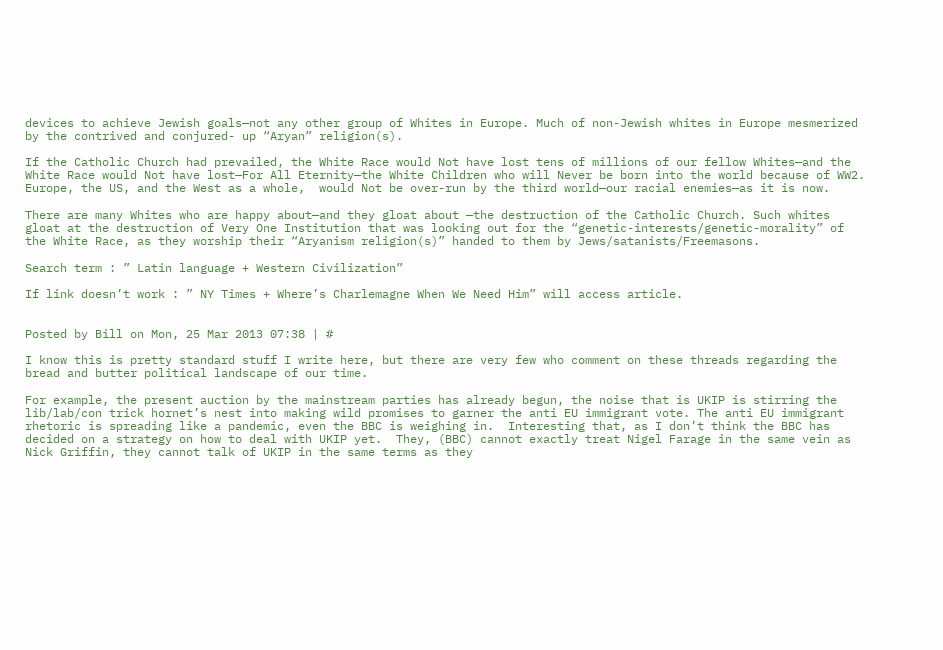devices to achieve Jewish goals—not any other group of Whites in Europe. Much of non-Jewish whites in Europe mesmerized by the contrived and conjured- up “Aryan” religion(s).

If the Catholic Church had prevailed, the White Race would Not have lost tens of millions of our fellow Whites—and the White Race would Not have lost—For All Eternity—the White Children who will Never be born into the world because of WW2. Europe, the US, and the West as a whole,  would Not be over-run by the third world—our racial enemies—as it is now.

There are many Whites who are happy about—and they gloat about —the destruction of the Catholic Church. Such whites gloat at the destruction of Very One Institution that was looking out for the “genetic-interests/genetic-morality” of the White Race, as they worship their “Aryanism religion(s)” handed to them by Jews/satanists/Freemasons.

Search term : ” Latin language + Western Civilization”

If link doesn’t work : ” NY Times + Where’s Charlemagne When We Need Him” will access article.


Posted by Bill on Mon, 25 Mar 2013 07:38 | #

I know this is pretty standard stuff I write here, but there are very few who comment on these threads regarding the bread and butter political landscape of our time.

For example, the present auction by the mainstream parties has already begun, the noise that is UKIP is stirring the lib/lab/con trick hornet’s nest into making wild promises to garner the anti EU immigrant vote. The anti EU immigrant rhetoric is spreading like a pandemic, even the BBC is weighing in.  Interesting that, as I don’t think the BBC has decided on a strategy on how to deal with UKIP yet.  They, (BBC) cannot exactly treat Nigel Farage in the same vein as Nick Griffin, they cannot talk of UKIP in the same terms as they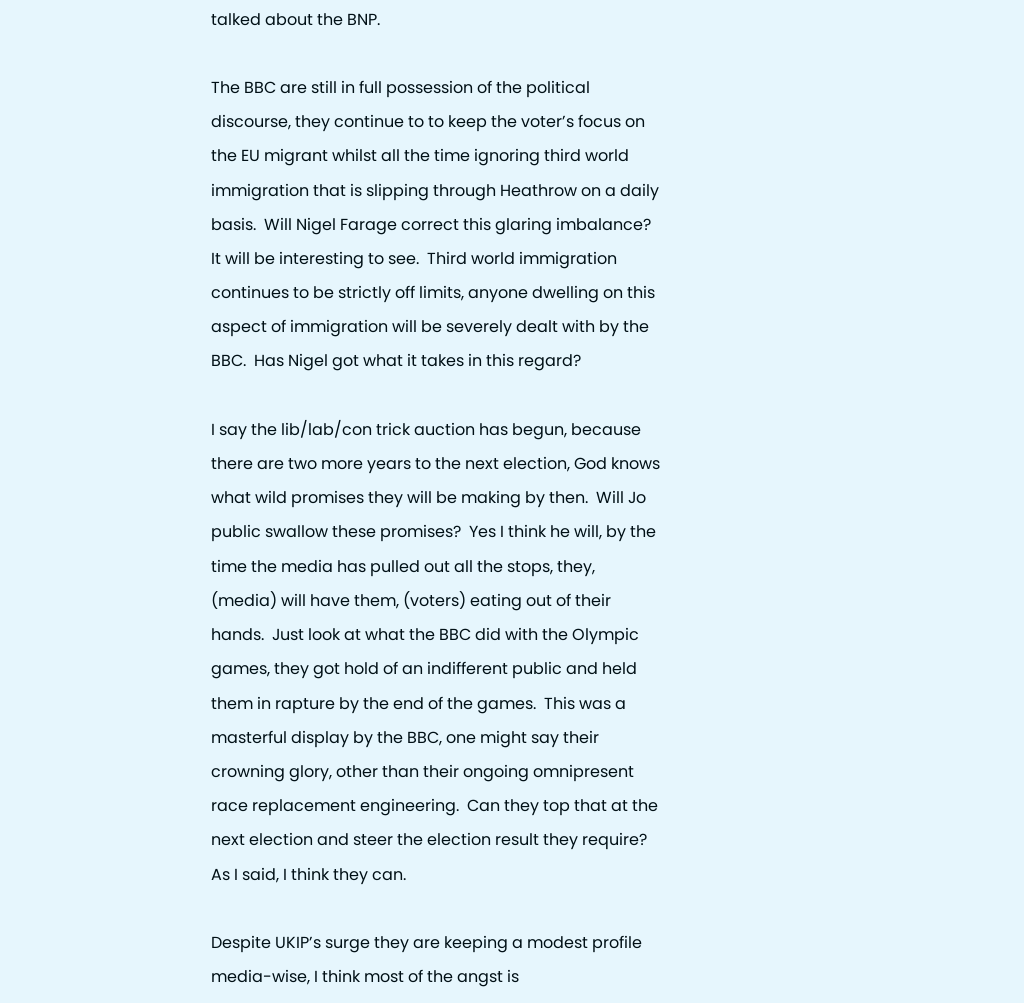talked about the BNP.

The BBC are still in full possession of the political discourse, they continue to to keep the voter’s focus on the EU migrant whilst all the time ignoring third world immigration that is slipping through Heathrow on a daily basis.  Will Nigel Farage correct this glaring imbalance?  It will be interesting to see.  Third world immigration continues to be strictly off limits, anyone dwelling on this aspect of immigration will be severely dealt with by the BBC.  Has Nigel got what it takes in this regard?

I say the lib/lab/con trick auction has begun, because there are two more years to the next election, God knows what wild promises they will be making by then.  Will Jo public swallow these promises?  Yes I think he will, by the time the media has pulled out all the stops, they, (media) will have them, (voters) eating out of their hands.  Just look at what the BBC did with the Olympic games, they got hold of an indifferent public and held them in rapture by the end of the games.  This was a masterful display by the BBC, one might say their crowning glory, other than their ongoing omnipresent race replacement engineering.  Can they top that at the next election and steer the election result they require?  As I said, I think they can.

Despite UKIP’s surge they are keeping a modest profile media-wise, I think most of the angst is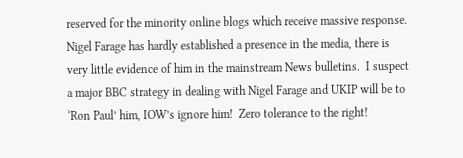reserved for the minority online blogs which receive massive response.  Nigel Farage has hardly established a presence in the media, there is very little evidence of him in the mainstream News bulletins.  I suspect a major BBC strategy in dealing with Nigel Farage and UKIP will be to ‘Ron Paul’ him, IOW’s ignore him!  Zero tolerance to the right!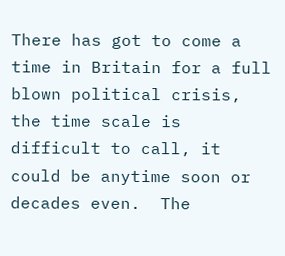There has got to come a time in Britain for a full blown political crisis, the time scale is difficult to call, it could be anytime soon or decades even.  The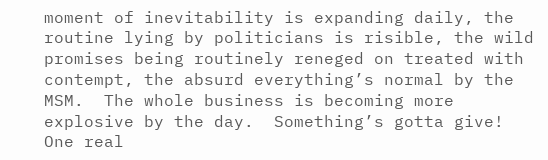moment of inevitability is expanding daily, the routine lying by politicians is risible, the wild promises being routinely reneged on treated with contempt, the absurd everything’s normal by the MSM.  The whole business is becoming more explosive by the day.  Something’s gotta give!  One real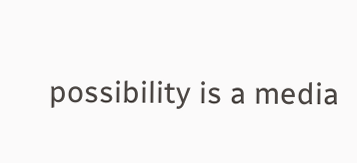possibility is a media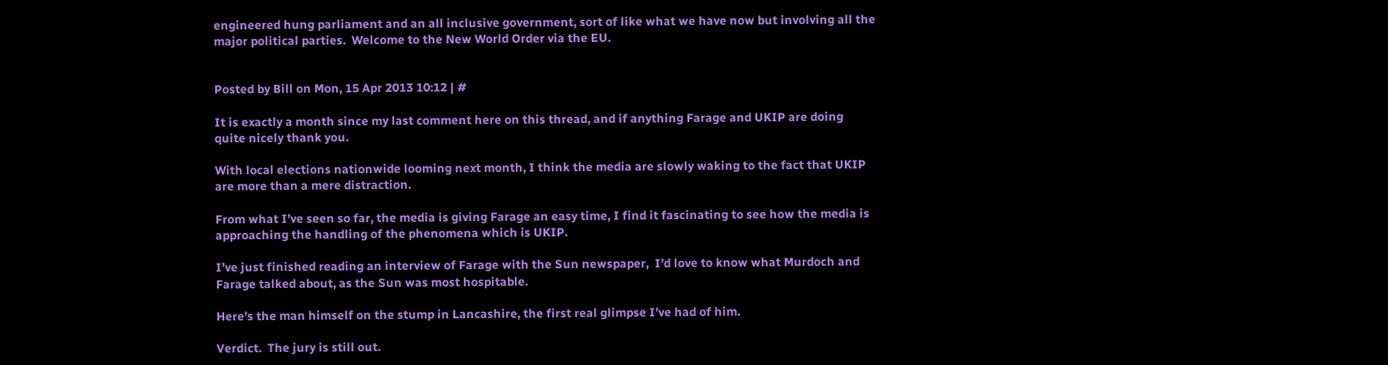engineered hung parliament and an all inclusive government, sort of like what we have now but involving all the major political parties.  Welcome to the New World Order via the EU.


Posted by Bill on Mon, 15 Apr 2013 10:12 | #

It is exactly a month since my last comment here on this thread, and if anything Farage and UKIP are doing quite nicely thank you.

With local elections nationwide looming next month, I think the media are slowly waking to the fact that UKIP are more than a mere distraction.

From what I’ve seen so far, the media is giving Farage an easy time, I find it fascinating to see how the media is approaching the handling of the phenomena which is UKIP.

I’ve just finished reading an interview of Farage with the Sun newspaper,  I’d love to know what Murdoch and Farage talked about, as the Sun was most hospitable.

Here’s the man himself on the stump in Lancashire, the first real glimpse I’ve had of him.

Verdict.  The jury is still out.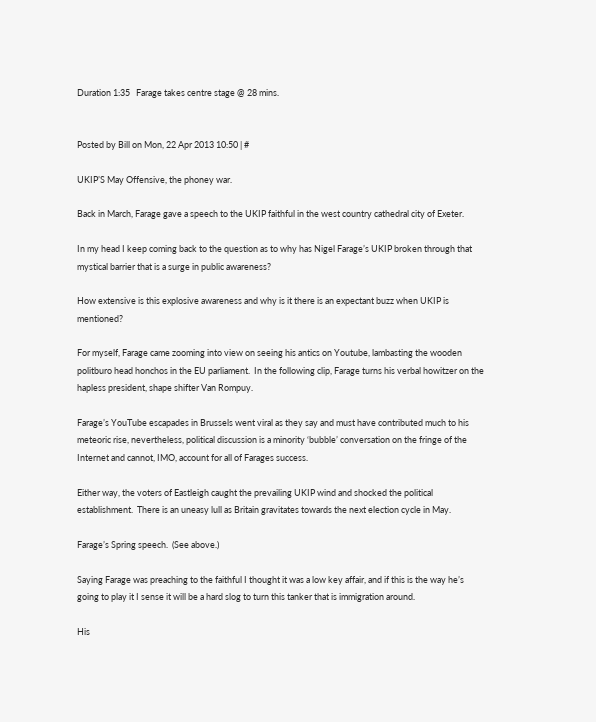Duration 1:35   Farage takes centre stage @ 28 mins.


Posted by Bill on Mon, 22 Apr 2013 10:50 | #

UKIP’S May Offensive, the phoney war.

Back in March, Farage gave a speech to the UKIP faithful in the west country cathedral city of Exeter.

In my head I keep coming back to the question as to why has Nigel Farage’s UKIP broken through that mystical barrier that is a surge in public awareness?

How extensive is this explosive awareness and why is it there is an expectant buzz when UKIP is mentioned?

For myself, Farage came zooming into view on seeing his antics on Youtube, lambasting the wooden politburo head honchos in the EU parliament.  In the following clip, Farage turns his verbal howitzer on the hapless president, shape shifter Van Rompuy.

Farage’s YouTube escapades in Brussels went viral as they say and must have contributed much to his meteoric rise, nevertheless, political discussion is a minority ‘bubble’ conversation on the fringe of the Internet and cannot, IMO, account for all of Farages success.

Either way, the voters of Eastleigh caught the prevailing UKIP wind and shocked the political establishment.  There is an uneasy lull as Britain gravitates towards the next election cycle in May.

Farage’s Spring speech.  (See above.)

Saying Farage was preaching to the faithful I thought it was a low key affair, and if this is the way he’s going to play it I sense it will be a hard slog to turn this tanker that is immigration around.

His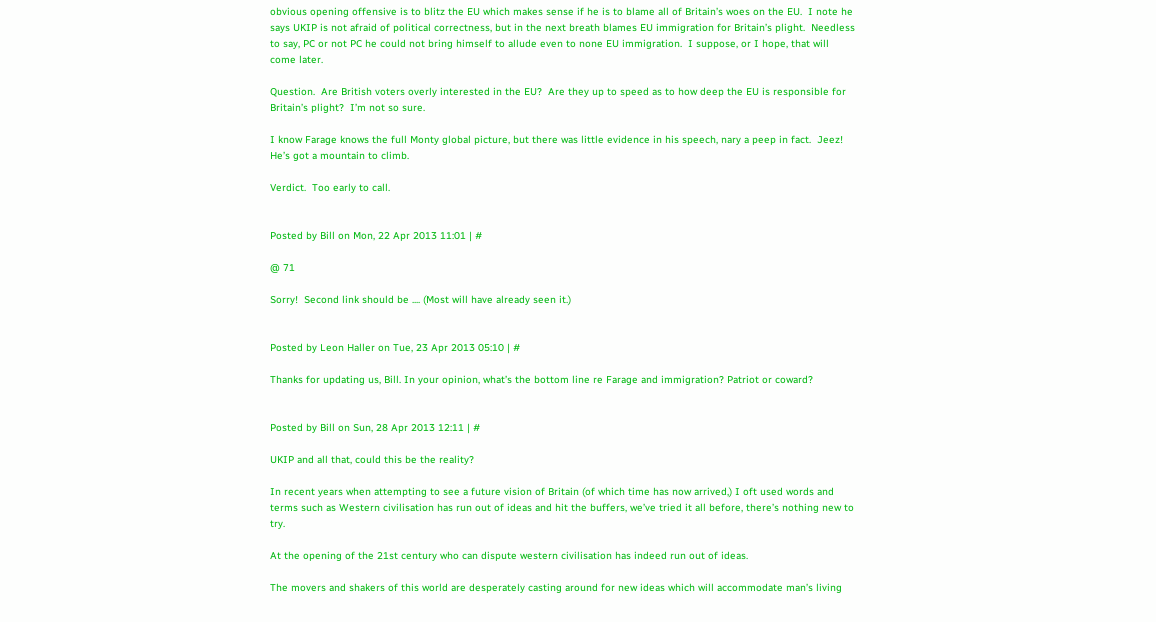obvious opening offensive is to blitz the EU which makes sense if he is to blame all of Britain’s woes on the EU.  I note he says UKIP is not afraid of political correctness, but in the next breath blames EU immigration for Britain’s plight.  Needless to say, PC or not PC he could not bring himself to allude even to none EU immigration.  I suppose, or I hope, that will come later.

Question.  Are British voters overly interested in the EU?  Are they up to speed as to how deep the EU is responsible for Britain’s plight?  I’m not so sure.

I know Farage knows the full Monty global picture, but there was little evidence in his speech, nary a peep in fact.  Jeez! He’s got a mountain to climb.

Verdict.  Too early to call.


Posted by Bill on Mon, 22 Apr 2013 11:01 | #

@ 71

Sorry!  Second link should be .... (Most will have already seen it.)


Posted by Leon Haller on Tue, 23 Apr 2013 05:10 | #

Thanks for updating us, Bill. In your opinion, what’s the bottom line re Farage and immigration? Patriot or coward?


Posted by Bill on Sun, 28 Apr 2013 12:11 | #

UKIP and all that, could this be the reality?

In recent years when attempting to see a future vision of Britain (of which time has now arrived,) I oft used words and terms such as Western civilisation has run out of ideas and hit the buffers, we’ve tried it all before, there’s nothing new to try.

At the opening of the 21st century who can dispute western civilisation has indeed run out of ideas.

The movers and shakers of this world are desperately casting around for new ideas which will accommodate man’s living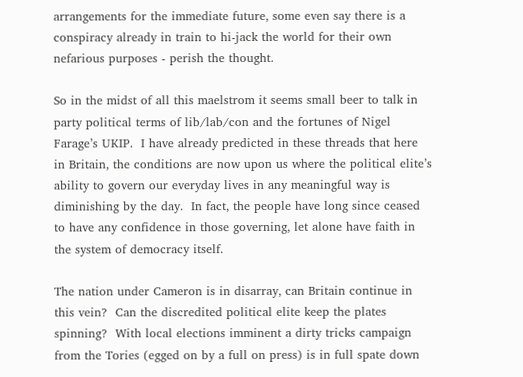arrangements for the immediate future, some even say there is a conspiracy already in train to hi-jack the world for their own nefarious purposes - perish the thought.

So in the midst of all this maelstrom it seems small beer to talk in party political terms of lib/lab/con and the fortunes of Nigel Farage’s UKIP.  I have already predicted in these threads that here in Britain, the conditions are now upon us where the political elite’s ability to govern our everyday lives in any meaningful way is diminishing by the day.  In fact, the people have long since ceased to have any confidence in those governing, let alone have faith in the system of democracy itself.

The nation under Cameron is in disarray, can Britain continue in this vein?  Can the discredited political elite keep the plates spinning?  With local elections imminent a dirty tricks campaign from the Tories (egged on by a full on press) is in full spate down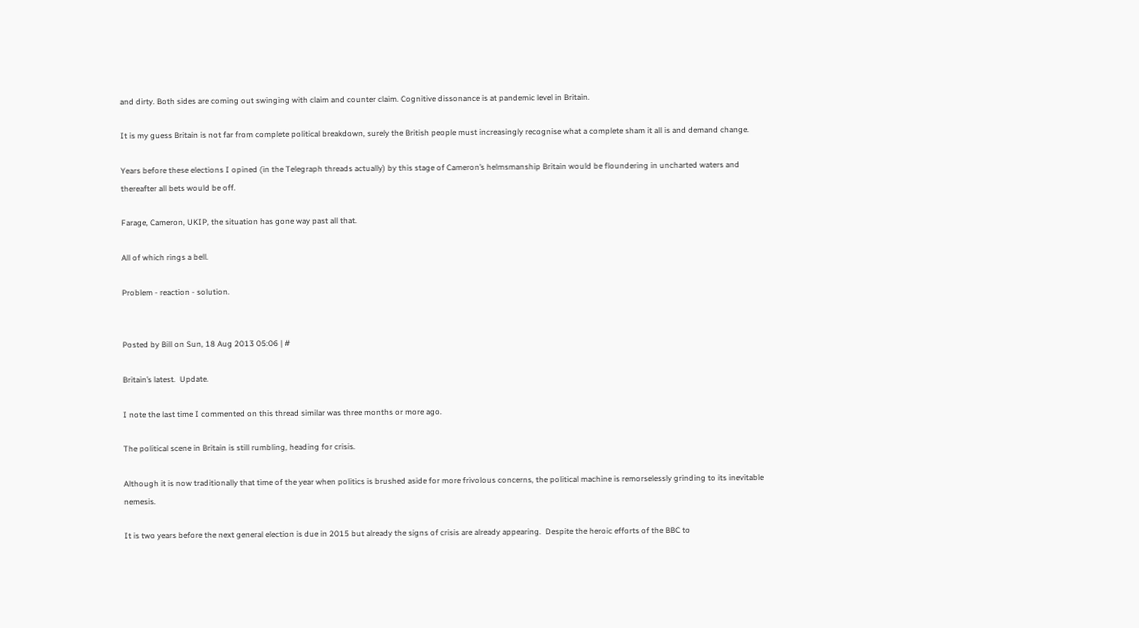and dirty. Both sides are coming out swinging with claim and counter claim. Cognitive dissonance is at pandemic level in Britain.

It is my guess Britain is not far from complete political breakdown, surely the British people must increasingly recognise what a complete sham it all is and demand change.

Years before these elections I opined (in the Telegraph threads actually) by this stage of Cameron’s helmsmanship Britain would be floundering in uncharted waters and thereafter all bets would be off.

Farage, Cameron, UKIP, the situation has gone way past all that.

All of which rings a bell.

Problem - reaction - solution.


Posted by Bill on Sun, 18 Aug 2013 05:06 | #

Britain’s latest.  Update.

I note the last time I commented on this thread similar was three months or more ago.

The political scene in Britain is still rumbling, heading for crisis.

Although it is now traditionally that time of the year when politics is brushed aside for more frivolous concerns, the political machine is remorselessly grinding to its inevitable nemesis.

It is two years before the next general election is due in 2015 but already the signs of crisis are already appearing.  Despite the heroic efforts of the BBC to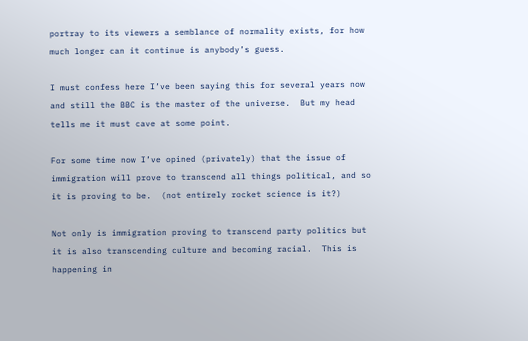portray to its viewers a semblance of normality exists, for how much longer can it continue is anybody’s guess.

I must confess here I’ve been saying this for several years now and still the BBC is the master of the universe.  But my head tells me it must cave at some point.

For some time now I’ve opined (privately) that the issue of immigration will prove to transcend all things political, and so it is proving to be.  (not entirely rocket science is it?)

Not only is immigration proving to transcend party politics but it is also transcending culture and becoming racial.  This is happening in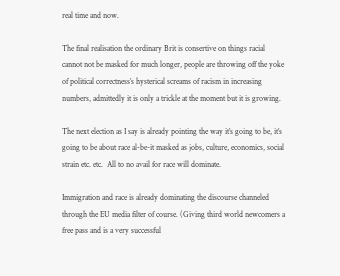real time and now.

The final realisation the ordinary Brit is consertive on things racial cannot not be masked for much longer, people are throwing off the yoke of political correctness’s hysterical screams of racism in increasing numbers, admittedly it is only a trickle at the moment but it is growing.

The next election as I say is already pointing the way it’s going to be, it’s going to be about race al-be-it masked as jobs, culture, economics, social strain etc. etc.  All to no avail for race will dominate.

Immigration and race is already dominating the discourse channeled through the EU media filter of course. (Giving third world newcomers a free pass and is a very successful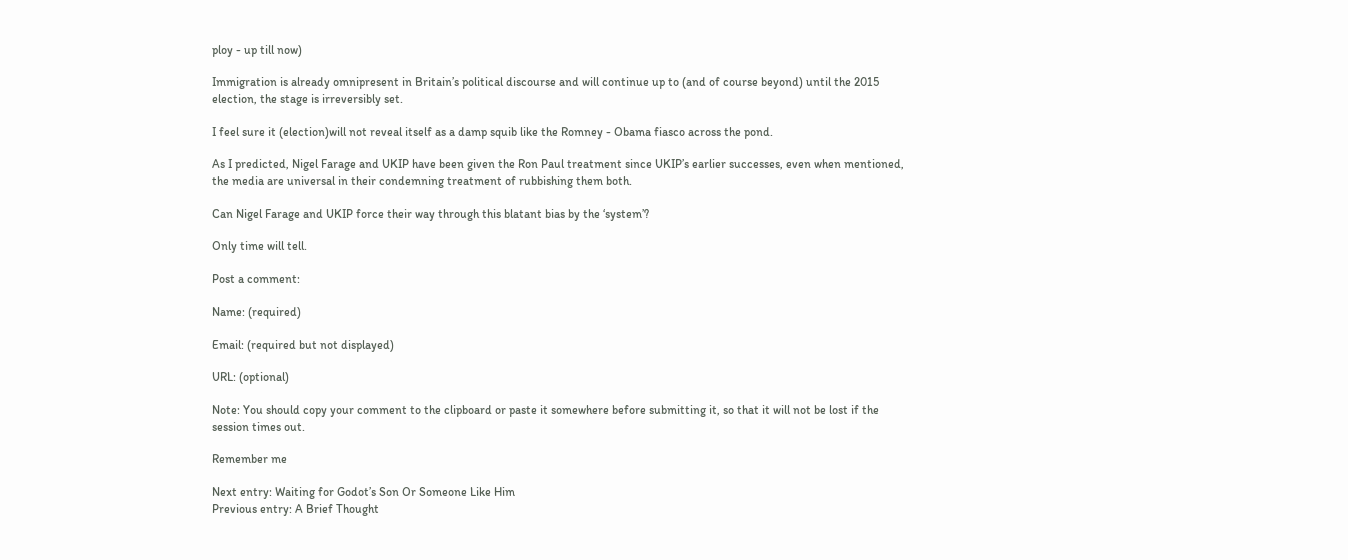ploy - up till now)

Immigration is already omnipresent in Britain’s political discourse and will continue up to (and of course beyond) until the 2015 election, the stage is irreversibly set.

I feel sure it (election)will not reveal itself as a damp squib like the Romney - Obama fiasco across the pond.

As I predicted, Nigel Farage and UKIP have been given the Ron Paul treatment since UKIP’s earlier successes, even when mentioned, the media are universal in their condemning treatment of rubbishing them both.

Can Nigel Farage and UKIP force their way through this blatant bias by the ‘system’?

Only time will tell.

Post a comment:

Name: (required)

Email: (required but not displayed)

URL: (optional)

Note: You should copy your comment to the clipboard or paste it somewhere before submitting it, so that it will not be lost if the session times out.

Remember me

Next entry: Waiting for Godot’s Son Or Someone Like Him
Previous entry: A Brief Thought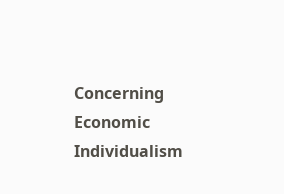Concerning Economic Individualism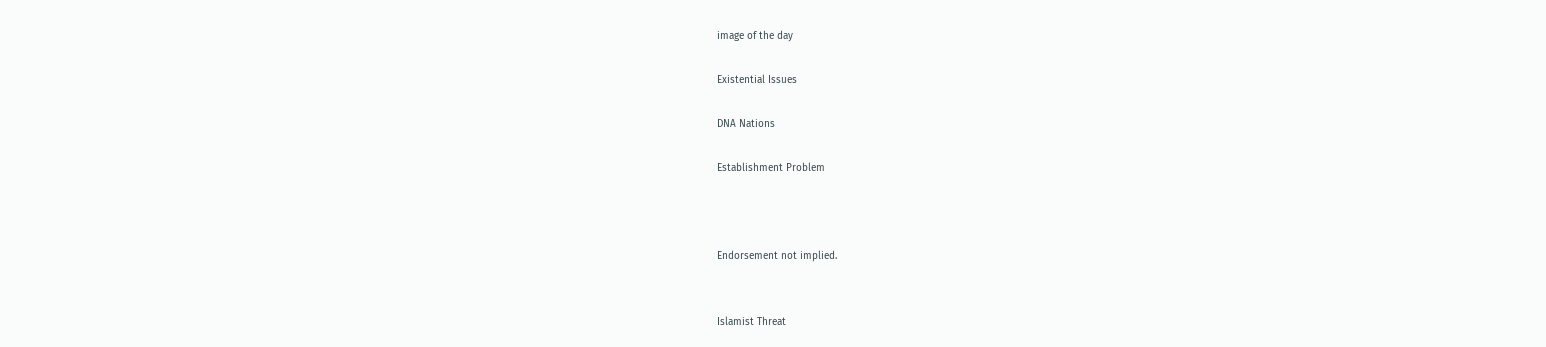image of the day

Existential Issues

DNA Nations

Establishment Problem



Endorsement not implied.


Islamist Threat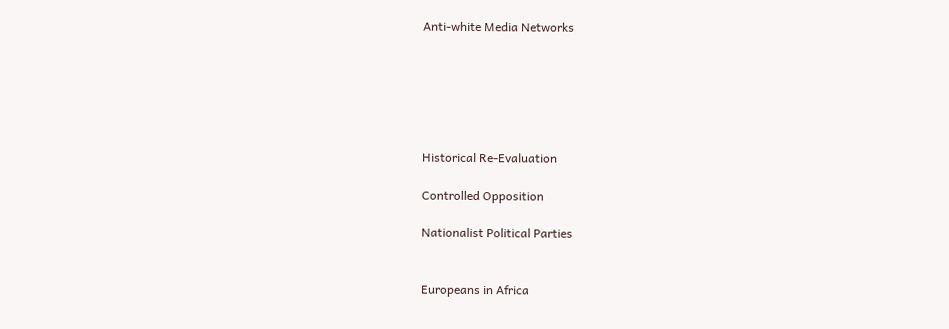Anti-white Media Networks






Historical Re-Evaluation

Controlled Opposition

Nationalist Political Parties


Europeans in Africa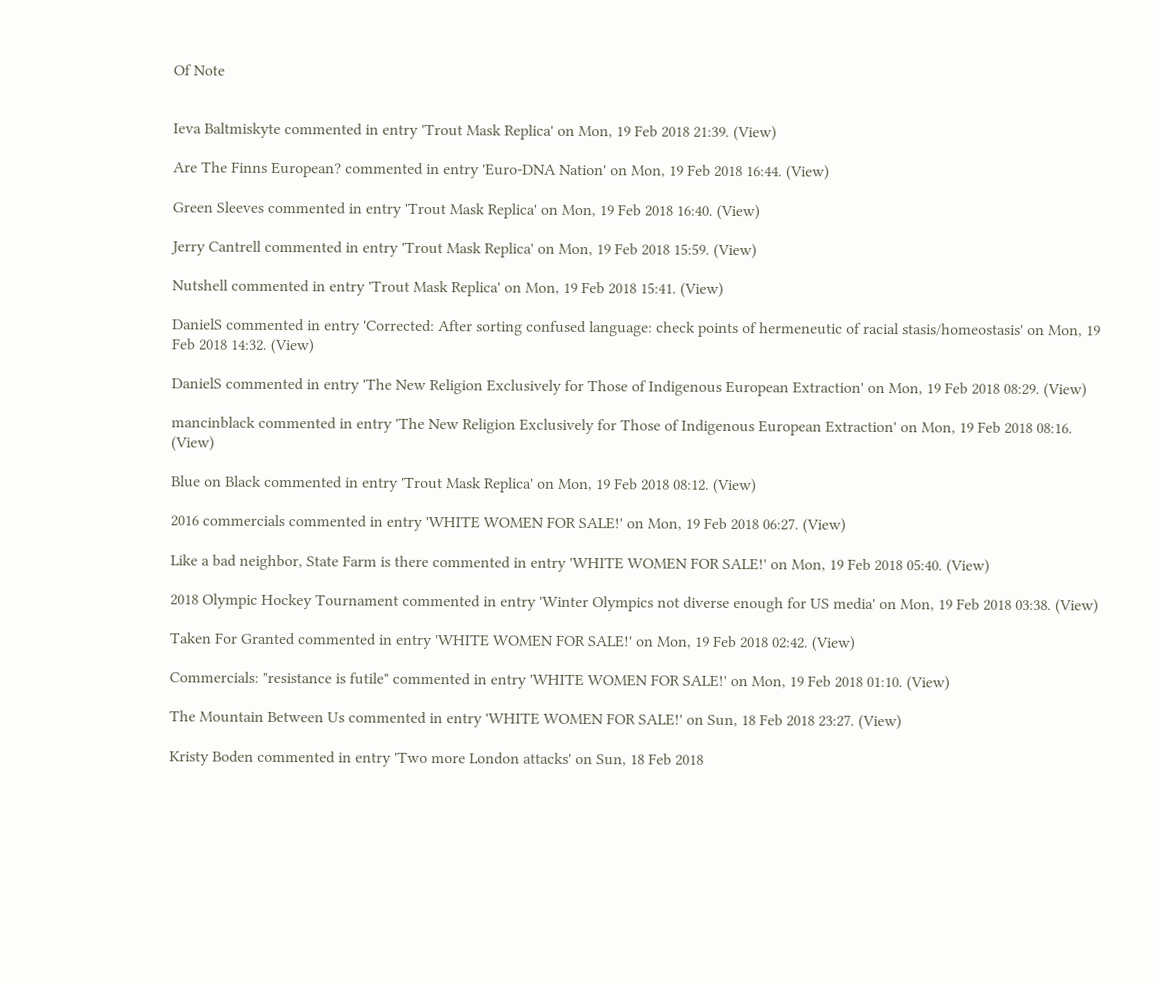Of Note


Ieva Baltmiskyte commented in entry 'Trout Mask Replica' on Mon, 19 Feb 2018 21:39. (View)

Are The Finns European? commented in entry 'Euro-DNA Nation' on Mon, 19 Feb 2018 16:44. (View)

Green Sleeves commented in entry 'Trout Mask Replica' on Mon, 19 Feb 2018 16:40. (View)

Jerry Cantrell commented in entry 'Trout Mask Replica' on Mon, 19 Feb 2018 15:59. (View)

Nutshell commented in entry 'Trout Mask Replica' on Mon, 19 Feb 2018 15:41. (View)

DanielS commented in entry 'Corrected: After sorting confused language: check points of hermeneutic of racial stasis/homeostasis' on Mon, 19 Feb 2018 14:32. (View)

DanielS commented in entry 'The New Religion Exclusively for Those of Indigenous European Extraction' on Mon, 19 Feb 2018 08:29. (View)

mancinblack commented in entry 'The New Religion Exclusively for Those of Indigenous European Extraction' on Mon, 19 Feb 2018 08:16. (View)

Blue on Black commented in entry 'Trout Mask Replica' on Mon, 19 Feb 2018 08:12. (View)

2016 commercials commented in entry 'WHITE WOMEN FOR SALE!' on Mon, 19 Feb 2018 06:27. (View)

Like a bad neighbor, State Farm is there commented in entry 'WHITE WOMEN FOR SALE!' on Mon, 19 Feb 2018 05:40. (View)

2018 Olympic Hockey Tournament commented in entry 'Winter Olympics not diverse enough for US media' on Mon, 19 Feb 2018 03:38. (View)

Taken For Granted commented in entry 'WHITE WOMEN FOR SALE!' on Mon, 19 Feb 2018 02:42. (View)

Commercials: "resistance is futile" commented in entry 'WHITE WOMEN FOR SALE!' on Mon, 19 Feb 2018 01:10. (View)

The Mountain Between Us commented in entry 'WHITE WOMEN FOR SALE!' on Sun, 18 Feb 2018 23:27. (View)

Kristy Boden commented in entry 'Two more London attacks' on Sun, 18 Feb 2018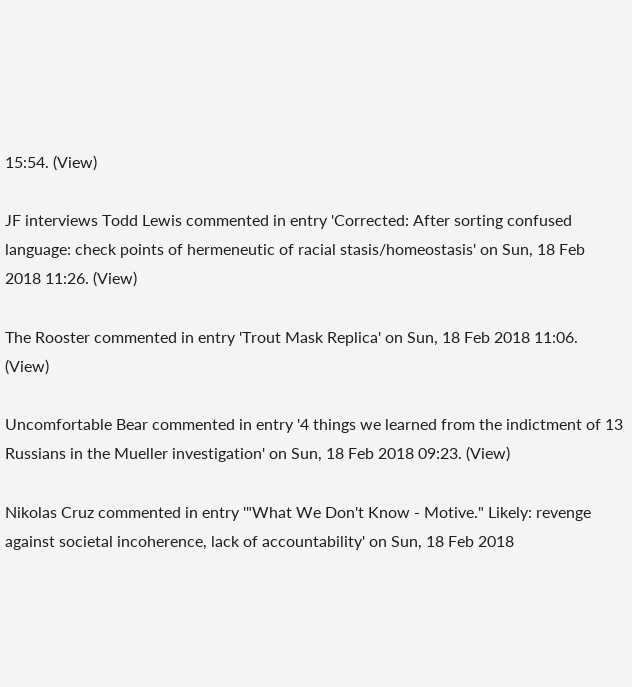15:54. (View)

JF interviews Todd Lewis commented in entry 'Corrected: After sorting confused language: check points of hermeneutic of racial stasis/homeostasis' on Sun, 18 Feb 2018 11:26. (View)

The Rooster commented in entry 'Trout Mask Replica' on Sun, 18 Feb 2018 11:06. (View)

Uncomfortable Bear commented in entry '4 things we learned from the indictment of 13 Russians in the Mueller investigation' on Sun, 18 Feb 2018 09:23. (View)

Nikolas Cruz commented in entry '"What We Don't Know - Motive." Likely: revenge against societal incoherence, lack of accountability' on Sun, 18 Feb 2018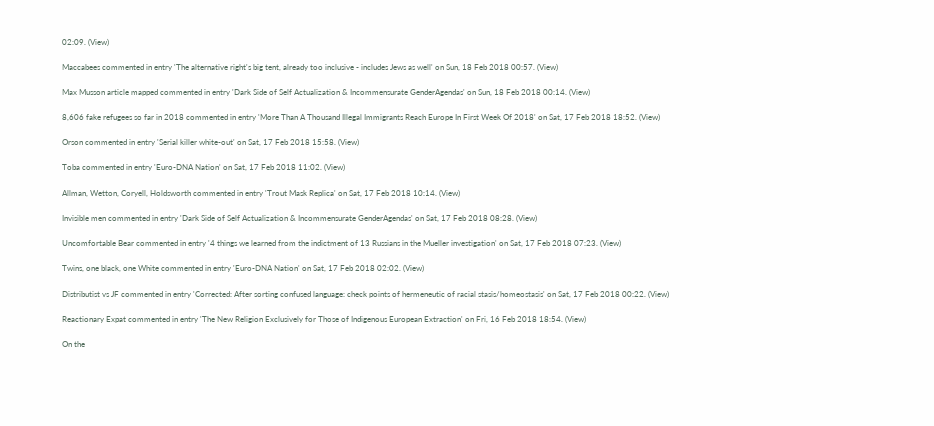02:09. (View)

Maccabees commented in entry 'The alternative right's big tent, already too inclusive - includes Jews as well' on Sun, 18 Feb 2018 00:57. (View)

Max Musson article mapped commented in entry 'Dark Side of Self Actualization & Incommensurate GenderAgendas' on Sun, 18 Feb 2018 00:14. (View)

8,606 fake refugees so far in 2018 commented in entry 'More Than A Thousand Illegal Immigrants Reach Europe In First Week Of 2018' on Sat, 17 Feb 2018 18:52. (View)

Orson commented in entry 'Serial killer white-out' on Sat, 17 Feb 2018 15:58. (View)

Toba commented in entry 'Euro-DNA Nation' on Sat, 17 Feb 2018 11:02. (View)

Allman, Wetton, Coryell, Holdsworth commented in entry 'Trout Mask Replica' on Sat, 17 Feb 2018 10:14. (View)

Invisible men commented in entry 'Dark Side of Self Actualization & Incommensurate GenderAgendas' on Sat, 17 Feb 2018 08:28. (View)

Uncomfortable Bear commented in entry '4 things we learned from the indictment of 13 Russians in the Mueller investigation' on Sat, 17 Feb 2018 07:23. (View)

Twins, one black, one White commented in entry 'Euro-DNA Nation' on Sat, 17 Feb 2018 02:02. (View)

Distributist vs JF commented in entry 'Corrected: After sorting confused language: check points of hermeneutic of racial stasis/homeostasis' on Sat, 17 Feb 2018 00:22. (View)

Reactionary Expat commented in entry 'The New Religion Exclusively for Those of Indigenous European Extraction' on Fri, 16 Feb 2018 18:54. (View)

On the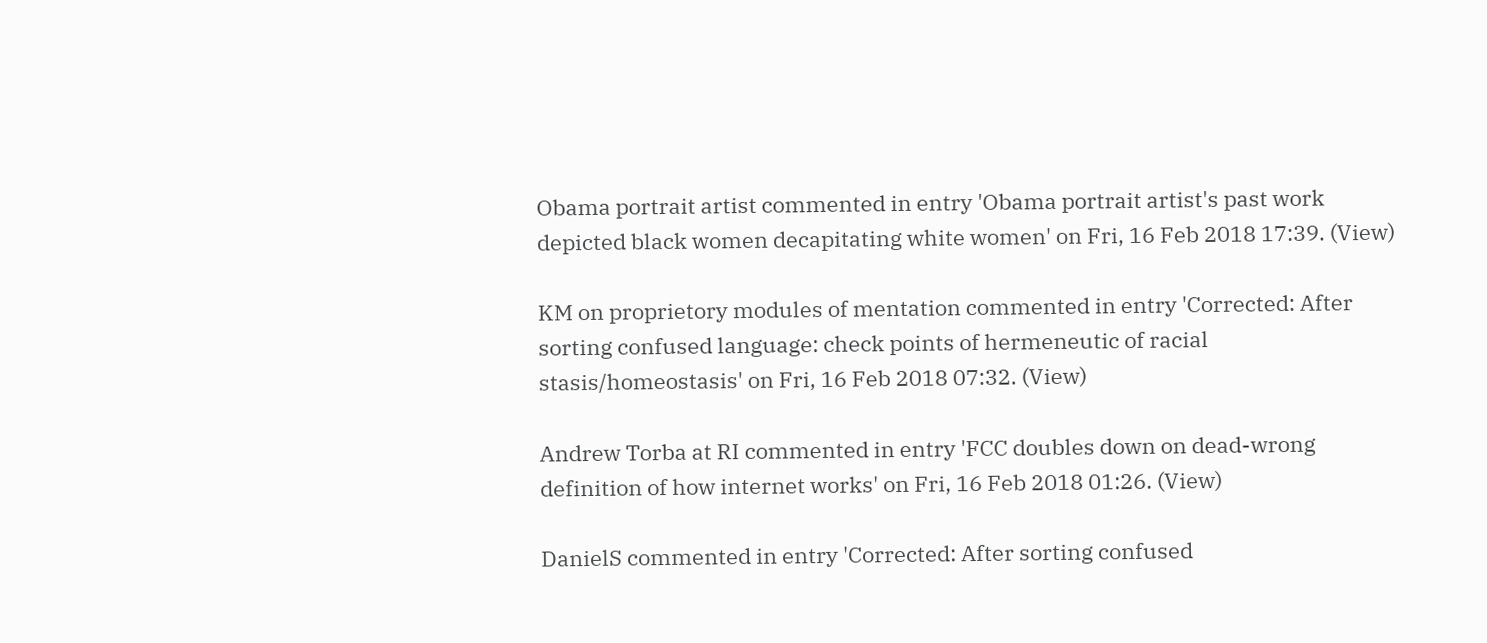Obama portrait artist commented in entry 'Obama portrait artist's past work depicted black women decapitating white women' on Fri, 16 Feb 2018 17:39. (View)

KM on proprietory modules of mentation commented in entry 'Corrected: After sorting confused language: check points of hermeneutic of racial stasis/homeostasis' on Fri, 16 Feb 2018 07:32. (View)

Andrew Torba at RI commented in entry 'FCC doubles down on dead-wrong definition of how internet works' on Fri, 16 Feb 2018 01:26. (View)

DanielS commented in entry 'Corrected: After sorting confused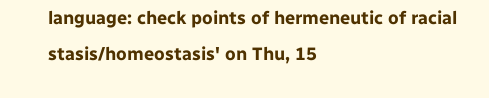language: check points of hermeneutic of racial stasis/homeostasis' on Thu, 15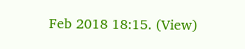Feb 2018 18:15. (View)